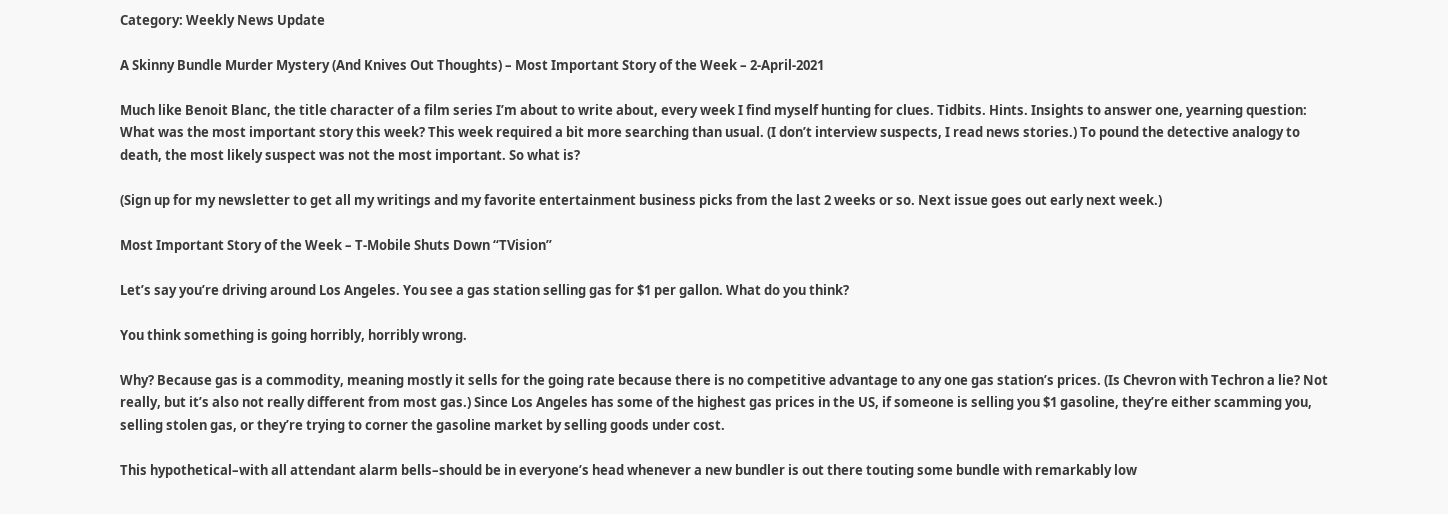Category: Weekly News Update

A Skinny Bundle Murder Mystery (And Knives Out Thoughts) – Most Important Story of the Week – 2-April-2021

Much like Benoit Blanc, the title character of a film series I’m about to write about, every week I find myself hunting for clues. Tidbits. Hints. Insights to answer one, yearning question: What was the most important story this week? This week required a bit more searching than usual. (I don’t interview suspects, I read news stories.) To pound the detective analogy to death, the most likely suspect was not the most important. So what is?

(Sign up for my newsletter to get all my writings and my favorite entertainment business picks from the last 2 weeks or so. Next issue goes out early next week.)

Most Important Story of the Week – T-Mobile Shuts Down “TVision”

Let’s say you’re driving around Los Angeles. You see a gas station selling gas for $1 per gallon. What do you think?

You think something is going horribly, horribly wrong.

Why? Because gas is a commodity, meaning mostly it sells for the going rate because there is no competitive advantage to any one gas station’s prices. (Is Chevron with Techron a lie? Not really, but it’s also not really different from most gas.) Since Los Angeles has some of the highest gas prices in the US, if someone is selling you $1 gasoline, they’re either scamming you, selling stolen gas, or they’re trying to corner the gasoline market by selling goods under cost.

This hypothetical–with all attendant alarm bells–should be in everyone’s head whenever a new bundler is out there touting some bundle with remarkably low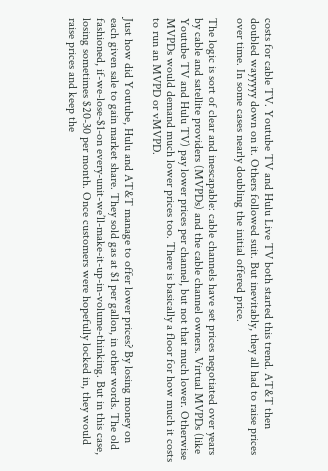costs for cable TV. Youtube TV and Hulu Live TV both started this trend. AT&T then doubled wayyyyy down on it. Others followed suit. But inevitably, they all had to raise prices over time. In some cases nearly doubling the initial offered price.

The logic is sort of clear and inescapable: cable channels have set prices negotiated over years by cable and satellite providers (MVPDs) and the cable channel owners. Virtual MVPDs (like Youtube TV and Hulu TV) pay lower prices per channel, but not that much lower. Otherwise MVPDs would demand much lower prices too. There is basically a floor for how much it costs to run an MVPD or vMVPD.

Just how did Youtube, Hulu and AT&T manage to offer lower prices? By losing money on each given sale to gain market share. They sold gas at $1 per gallon, in other words. The old fashioned, if-we-lose-$1-on every-unit-we’ll-make-it-up-in-volume-thinking. But in this case, losing sometimes $20-30 per month. Once customers were hopefully locked in, they would raise prices and keep the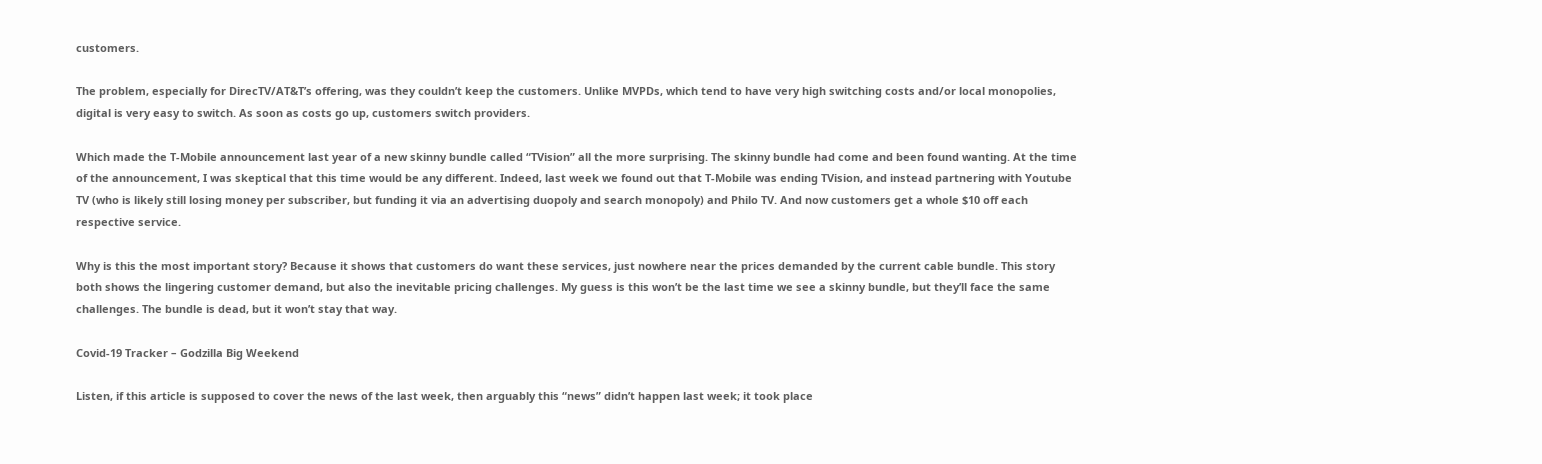customers.

The problem, especially for DirecTV/AT&T’s offering, was they couldn’t keep the customers. Unlike MVPDs, which tend to have very high switching costs and/or local monopolies, digital is very easy to switch. As soon as costs go up, customers switch providers.

Which made the T-Mobile announcement last year of a new skinny bundle called “TVision” all the more surprising. The skinny bundle had come and been found wanting. At the time of the announcement, I was skeptical that this time would be any different. Indeed, last week we found out that T-Mobile was ending TVision, and instead partnering with Youtube TV (who is likely still losing money per subscriber, but funding it via an advertising duopoly and search monopoly) and Philo TV. And now customers get a whole $10 off each respective service.

Why is this the most important story? Because it shows that customers do want these services, just nowhere near the prices demanded by the current cable bundle. This story both shows the lingering customer demand, but also the inevitable pricing challenges. My guess is this won’t be the last time we see a skinny bundle, but they’ll face the same challenges. The bundle is dead, but it won’t stay that way.

Covid-19 Tracker – Godzilla Big Weekend

Listen, if this article is supposed to cover the news of the last week, then arguably this “news” didn’t happen last week; it took place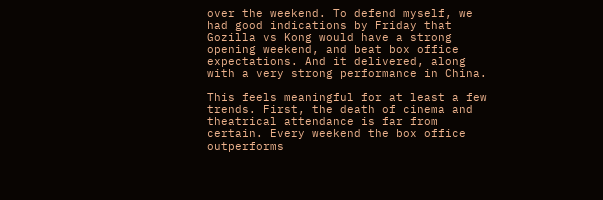over the weekend. To defend myself, we had good indications by Friday that Gozilla vs Kong would have a strong opening weekend, and beat box office expectations. And it delivered, along with a very strong performance in China.

This feels meaningful for at least a few trends. First, the death of cinema and theatrical attendance is far from certain. Every weekend the box office outperforms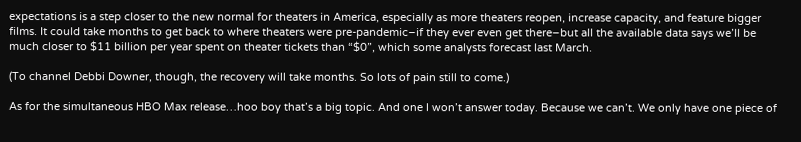expectations is a step closer to the new normal for theaters in America, especially as more theaters reopen, increase capacity, and feature bigger films. It could take months to get back to where theaters were pre-pandemic–if they ever even get there–but all the available data says we’ll be much closer to $11 billion per year spent on theater tickets than “$0”, which some analysts forecast last March.

(To channel Debbi Downer, though, the recovery will take months. So lots of pain still to come.)

As for the simultaneous HBO Max release…hoo boy that’s a big topic. And one I won’t answer today. Because we can’t. We only have one piece of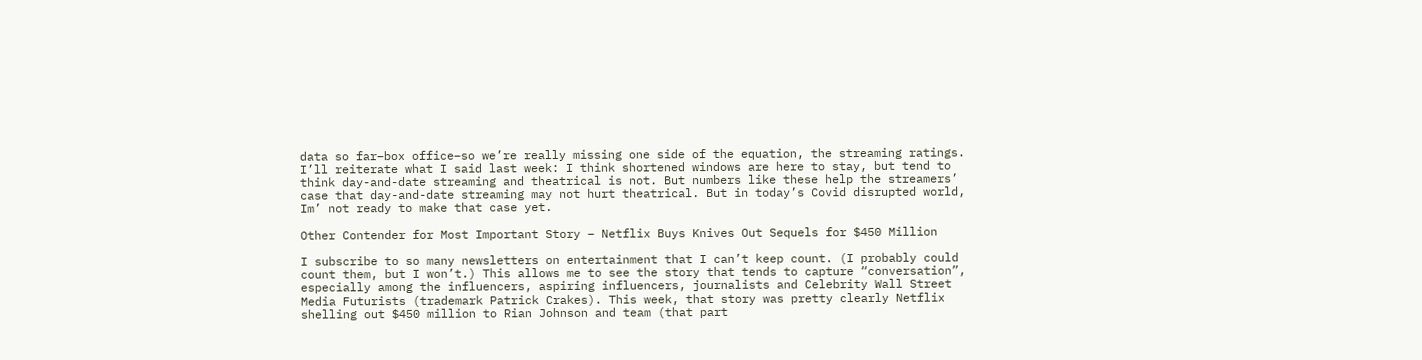data so far–box office–so we’re really missing one side of the equation, the streaming ratings.  I’ll reiterate what I said last week: I think shortened windows are here to stay, but tend to think day-and-date streaming and theatrical is not. But numbers like these help the streamers’ case that day-and-date streaming may not hurt theatrical. But in today’s Covid disrupted world, Im’ not ready to make that case yet.

Other Contender for Most Important Story – Netflix Buys Knives Out Sequels for $450 Million

I subscribe to so many newsletters on entertainment that I can’t keep count. (I probably could count them, but I won’t.) This allows me to see the story that tends to capture “conversation”, especially among the influencers, aspiring influencers, journalists and Celebrity Wall Street Media Futurists (trademark Patrick Crakes). This week, that story was pretty clearly Netflix shelling out $450 million to Rian Johnson and team (that part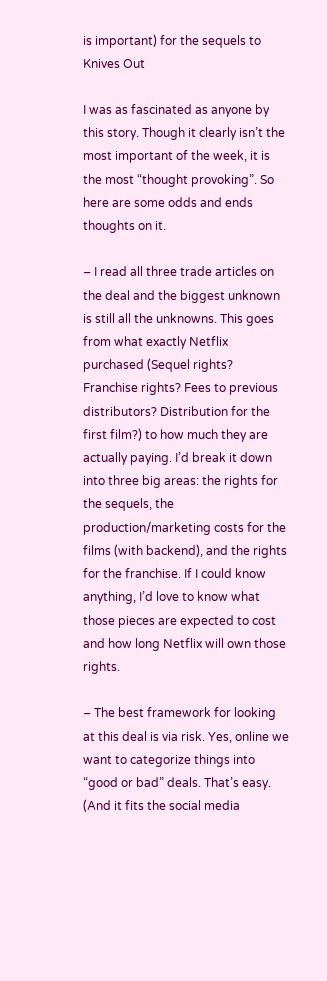is important) for the sequels to Knives Out

I was as fascinated as anyone by this story. Though it clearly isn’t the most important of the week, it is the most “thought provoking”. So here are some odds and ends thoughts on it.

– I read all three trade articles on the deal and the biggest unknown is still all the unknowns. This goes from what exactly Netflix purchased (Sequel rights? Franchise rights? Fees to previous distributors? Distribution for the first film?) to how much they are actually paying. I’d break it down into three big areas: the rights for the sequels, the production/marketing costs for the films (with backend), and the rights for the franchise. If I could know anything, I’d love to know what those pieces are expected to cost and how long Netflix will own those rights.

– The best framework for looking at this deal is via risk. Yes, online we want to categorize things into “good or bad” deals. That’s easy. (And it fits the social media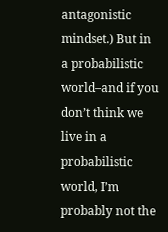antagonistic mindset.) But in a probabilistic world–and if you don’t think we live in a probabilistic world, I’m probably not the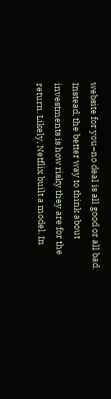website for you–no deal is all good or all bad. Instead, the better way to think about investments is how risky they are for the return. Likely, Netflix built a model. In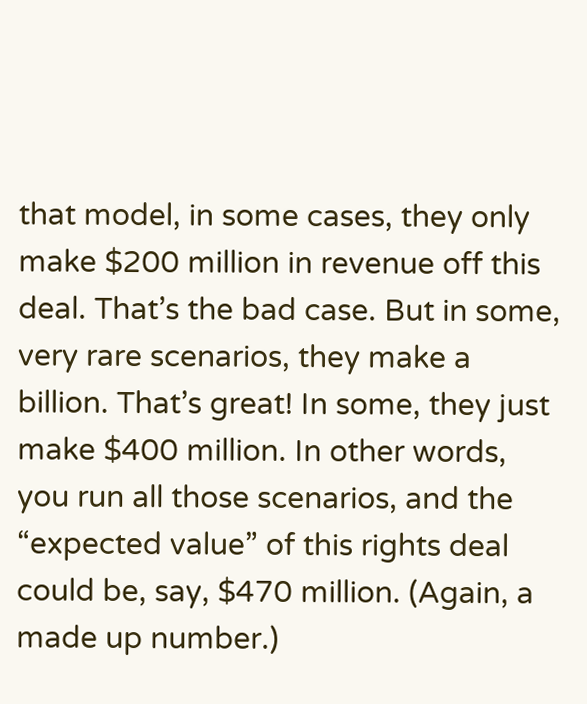that model, in some cases, they only make $200 million in revenue off this deal. That’s the bad case. But in some, very rare scenarios, they make a billion. That’s great! In some, they just make $400 million. In other words, you run all those scenarios, and the “expected value” of this rights deal could be, say, $470 million. (Again, a made up number.)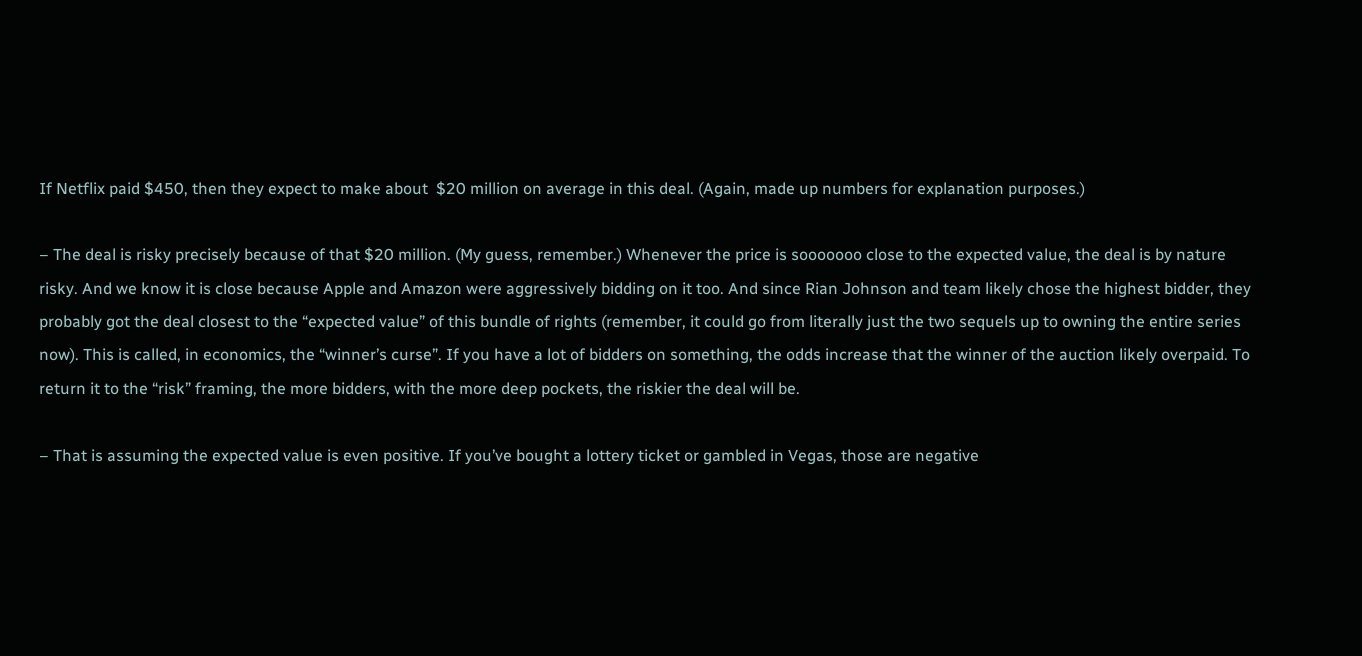If Netflix paid $450, then they expect to make about  $20 million on average in this deal. (Again, made up numbers for explanation purposes.)

– The deal is risky precisely because of that $20 million. (My guess, remember.) Whenever the price is sooooooo close to the expected value, the deal is by nature risky. And we know it is close because Apple and Amazon were aggressively bidding on it too. And since Rian Johnson and team likely chose the highest bidder, they probably got the deal closest to the “expected value” of this bundle of rights (remember, it could go from literally just the two sequels up to owning the entire series now). This is called, in economics, the “winner’s curse”. If you have a lot of bidders on something, the odds increase that the winner of the auction likely overpaid. To return it to the “risk” framing, the more bidders, with the more deep pockets, the riskier the deal will be.

– That is assuming the expected value is even positive. If you’ve bought a lottery ticket or gambled in Vegas, those are negative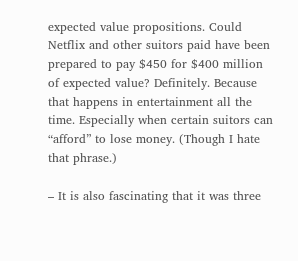expected value propositions. Could Netflix and other suitors paid have been prepared to pay $450 for $400 million of expected value? Definitely. Because that happens in entertainment all the time. Especially when certain suitors can “afford” to lose money. (Though I hate that phrase.)

– It is also fascinating that it was three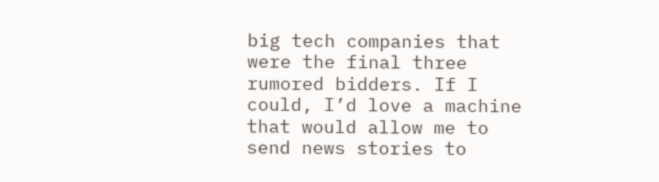big tech companies that were the final three rumored bidders. If I could, I’d love a machine that would allow me to send news stories to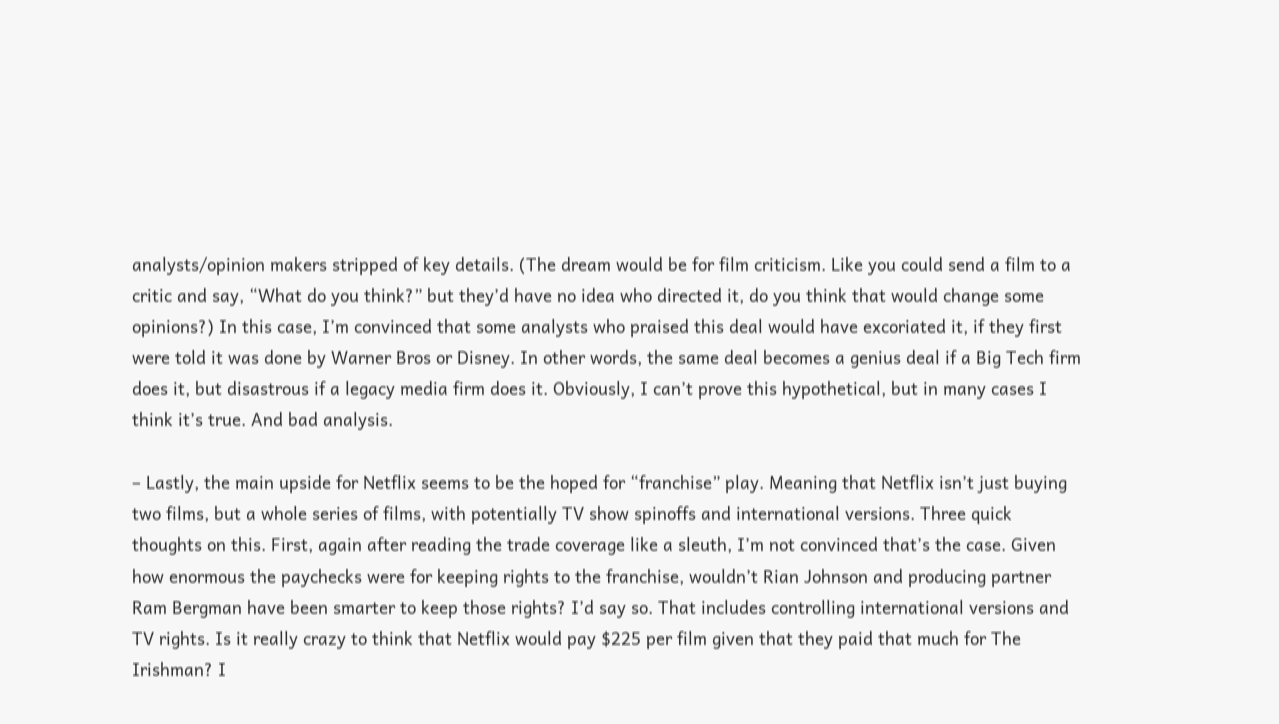analysts/opinion makers stripped of key details. (The dream would be for film criticism. Like you could send a film to a critic and say, “What do you think?” but they’d have no idea who directed it, do you think that would change some opinions?) In this case, I’m convinced that some analysts who praised this deal would have excoriated it, if they first were told it was done by Warner Bros or Disney. In other words, the same deal becomes a genius deal if a Big Tech firm does it, but disastrous if a legacy media firm does it. Obviously, I can’t prove this hypothetical, but in many cases I think it’s true. And bad analysis.

– Lastly, the main upside for Netflix seems to be the hoped for “franchise” play. Meaning that Netflix isn’t just buying two films, but a whole series of films, with potentially TV show spinoffs and international versions. Three quick thoughts on this. First, again after reading the trade coverage like a sleuth, I’m not convinced that’s the case. Given how enormous the paychecks were for keeping rights to the franchise, wouldn’t Rian Johnson and producing partner Ram Bergman have been smarter to keep those rights? I’d say so. That includes controlling international versions and TV rights. Is it really crazy to think that Netflix would pay $225 per film given that they paid that much for The Irishman? I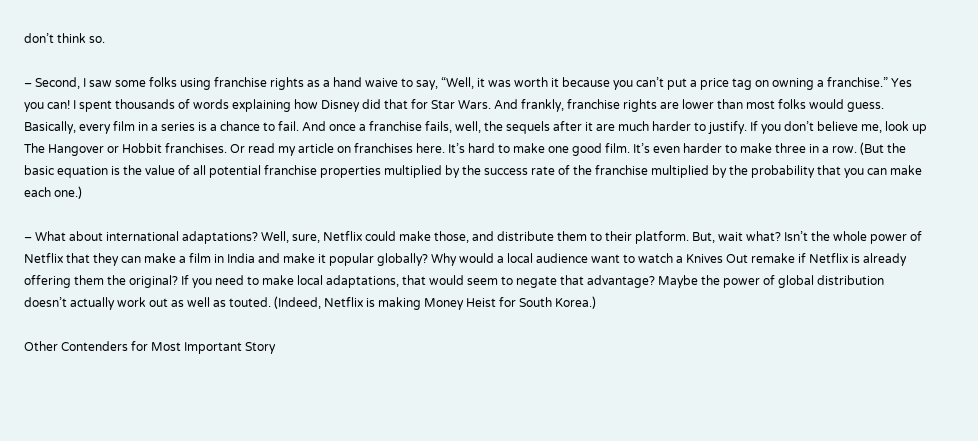don’t think so.

– Second, I saw some folks using franchise rights as a hand waive to say, “Well, it was worth it because you can’t put a price tag on owning a franchise.” Yes you can! I spent thousands of words explaining how Disney did that for Star Wars. And frankly, franchise rights are lower than most folks would guess. Basically, every film in a series is a chance to fail. And once a franchise fails, well, the sequels after it are much harder to justify. If you don’t believe me, look up The Hangover or Hobbit franchises. Or read my article on franchises here. It’s hard to make one good film. It’s even harder to make three in a row. (But the basic equation is the value of all potential franchise properties multiplied by the success rate of the franchise multiplied by the probability that you can make each one.)

– What about international adaptations? Well, sure, Netflix could make those, and distribute them to their platform. But, wait what? Isn’t the whole power of Netflix that they can make a film in India and make it popular globally? Why would a local audience want to watch a Knives Out remake if Netflix is already offering them the original? If you need to make local adaptations, that would seem to negate that advantage? Maybe the power of global distribution doesn’t actually work out as well as touted. (Indeed, Netflix is making Money Heist for South Korea.)

Other Contenders for Most Important Story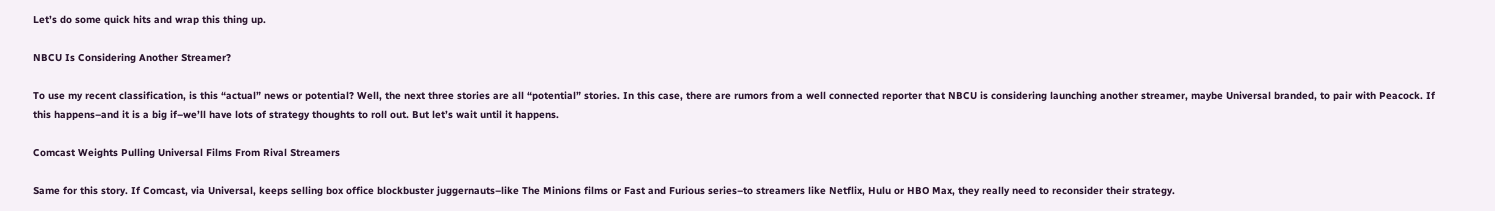Let’s do some quick hits and wrap this thing up.

NBCU Is Considering Another Streamer?

To use my recent classification, is this “actual” news or potential? Well, the next three stories are all “potential” stories. In this case, there are rumors from a well connected reporter that NBCU is considering launching another streamer, maybe Universal branded, to pair with Peacock. If this happens–and it is a big if–we’ll have lots of strategy thoughts to roll out. But let’s wait until it happens.

Comcast Weights Pulling Universal Films From Rival Streamers

Same for this story. If Comcast, via Universal, keeps selling box office blockbuster juggernauts–like The Minions films or Fast and Furious series–to streamers like Netflix, Hulu or HBO Max, they really need to reconsider their strategy.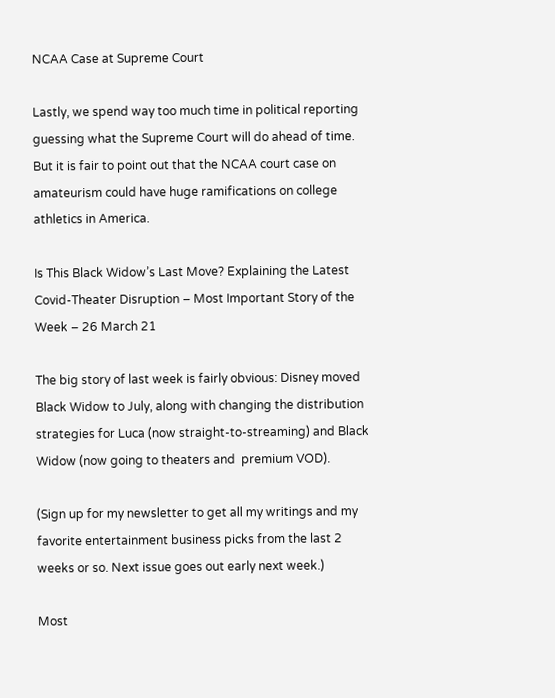NCAA Case at Supreme Court

Lastly, we spend way too much time in political reporting guessing what the Supreme Court will do ahead of time. But it is fair to point out that the NCAA court case on amateurism could have huge ramifications on college athletics in America.

Is This Black Widow’s Last Move? Explaining the Latest Covid-Theater Disruption – Most Important Story of the Week – 26 March 21

The big story of last week is fairly obvious: Disney moved Black Widow to July, along with changing the distribution strategies for Luca (now straight-to-streaming) and Black Widow (now going to theaters and  premium VOD).

(Sign up for my newsletter to get all my writings and my favorite entertainment business picks from the last 2 weeks or so. Next issue goes out early next week.)

Most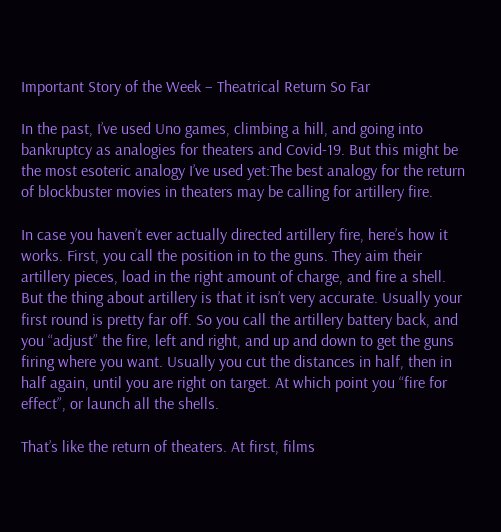Important Story of the Week – Theatrical Return So Far

In the past, I’ve used Uno games, climbing a hill, and going into bankruptcy as analogies for theaters and Covid-19. But this might be the most esoteric analogy I’ve used yet:The best analogy for the return of blockbuster movies in theaters may be calling for artillery fire.

In case you haven’t ever actually directed artillery fire, here’s how it works. First, you call the position in to the guns. They aim their artillery pieces, load in the right amount of charge, and fire a shell. But the thing about artillery is that it isn’t very accurate. Usually your first round is pretty far off. So you call the artillery battery back, and you “adjust” the fire, left and right, and up and down to get the guns firing where you want. Usually you cut the distances in half, then in half again, until you are right on target. At which point you “fire for effect”, or launch all the shells.

That’s like the return of theaters. At first, films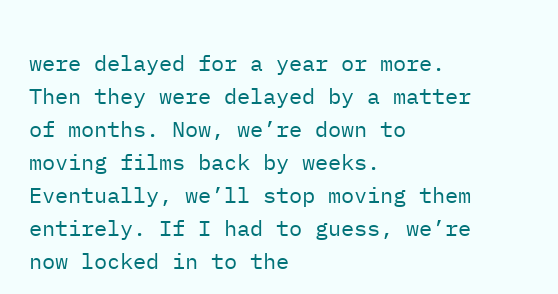were delayed for a year or more. Then they were delayed by a matter of months. Now, we’re down to moving films back by weeks. Eventually, we’ll stop moving them entirely. If I had to guess, we’re now locked in to the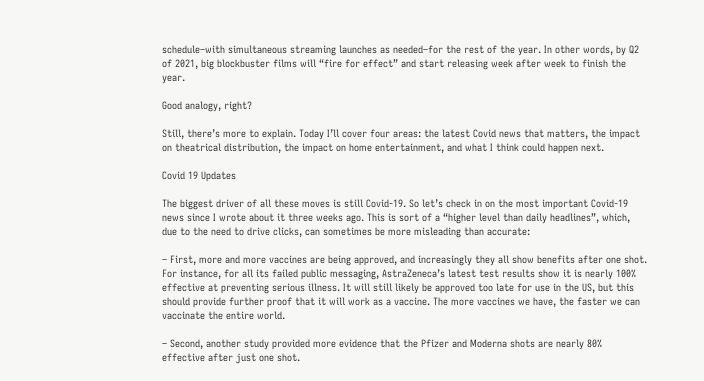schedule–with simultaneous streaming launches as needed–for the rest of the year. In other words, by Q2 of 2021, big blockbuster films will “fire for effect” and start releasing week after week to finish the year.

Good analogy, right?

Still, there’s more to explain. Today I’ll cover four areas: the latest Covid news that matters, the impact on theatrical distribution, the impact on home entertainment, and what I think could happen next.

Covid 19 Updates

The biggest driver of all these moves is still Covid-19. So let’s check in on the most important Covid-19 news since I wrote about it three weeks ago. This is sort of a “higher level than daily headlines”, which, due to the need to drive clicks, can sometimes be more misleading than accurate:

– First, more and more vaccines are being approved, and increasingly they all show benefits after one shot. For instance, for all its failed public messaging, AstraZeneca’s latest test results show it is nearly 100% effective at preventing serious illness. It will still likely be approved too late for use in the US, but this should provide further proof that it will work as a vaccine. The more vaccines we have, the faster we can vaccinate the entire world.

– Second, another study provided more evidence that the Pfizer and Moderna shots are nearly 80% effective after just one shot.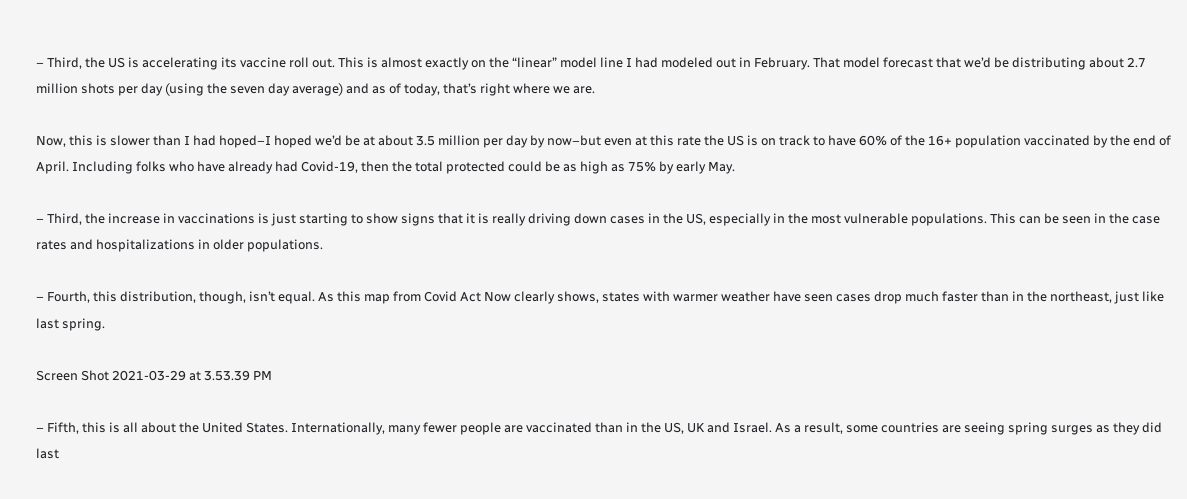– Third, the US is accelerating its vaccine roll out. This is almost exactly on the “linear” model line I had modeled out in February. That model forecast that we’d be distributing about 2.7 million shots per day (using the seven day average) and as of today, that’s right where we are.

Now, this is slower than I had hoped–I hoped we’d be at about 3.5 million per day by now–but even at this rate the US is on track to have 60% of the 16+ population vaccinated by the end of April. Including folks who have already had Covid-19, then the total protected could be as high as 75% by early May.

– Third, the increase in vaccinations is just starting to show signs that it is really driving down cases in the US, especially in the most vulnerable populations. This can be seen in the case rates and hospitalizations in older populations.

– Fourth, this distribution, though, isn’t equal. As this map from Covid Act Now clearly shows, states with warmer weather have seen cases drop much faster than in the northeast, just like last spring.

Screen Shot 2021-03-29 at 3.53.39 PM

– Fifth, this is all about the United States. Internationally, many fewer people are vaccinated than in the US, UK and Israel. As a result, some countries are seeing spring surges as they did last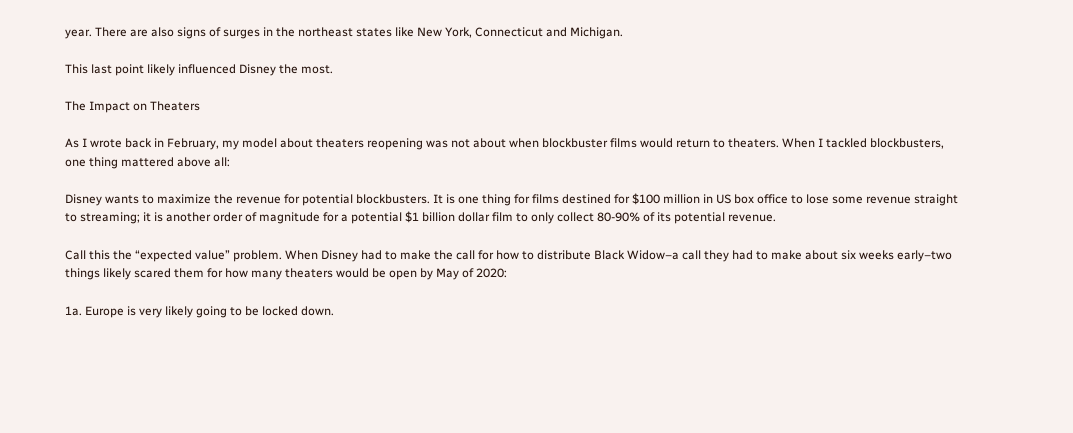year. There are also signs of surges in the northeast states like New York, Connecticut and Michigan.

This last point likely influenced Disney the most.

The Impact on Theaters

As I wrote back in February, my model about theaters reopening was not about when blockbuster films would return to theaters. When I tackled blockbusters, one thing mattered above all:

Disney wants to maximize the revenue for potential blockbusters. It is one thing for films destined for $100 million in US box office to lose some revenue straight to streaming; it is another order of magnitude for a potential $1 billion dollar film to only collect 80-90% of its potential revenue.

Call this the “expected value” problem. When Disney had to make the call for how to distribute Black Widow–a call they had to make about six weeks early–two things likely scared them for how many theaters would be open by May of 2020:

1a. Europe is very likely going to be locked down.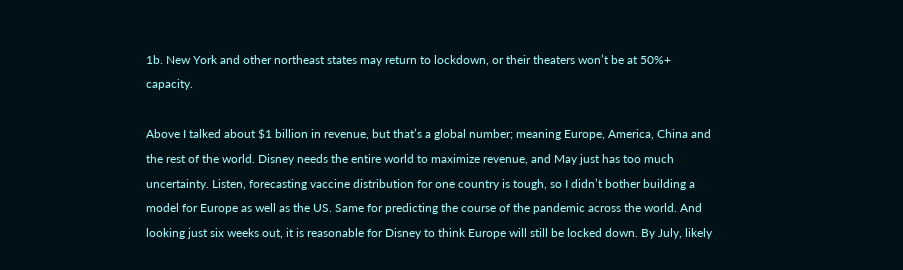1b. New York and other northeast states may return to lockdown, or their theaters won’t be at 50%+ capacity.

Above I talked about $1 billion in revenue, but that’s a global number; meaning Europe, America, China and the rest of the world. Disney needs the entire world to maximize revenue, and May just has too much uncertainty. Listen, forecasting vaccine distribution for one country is tough, so I didn’t bother building a model for Europe as well as the US. Same for predicting the course of the pandemic across the world. And looking just six weeks out, it is reasonable for Disney to think Europe will still be locked down. By July, likely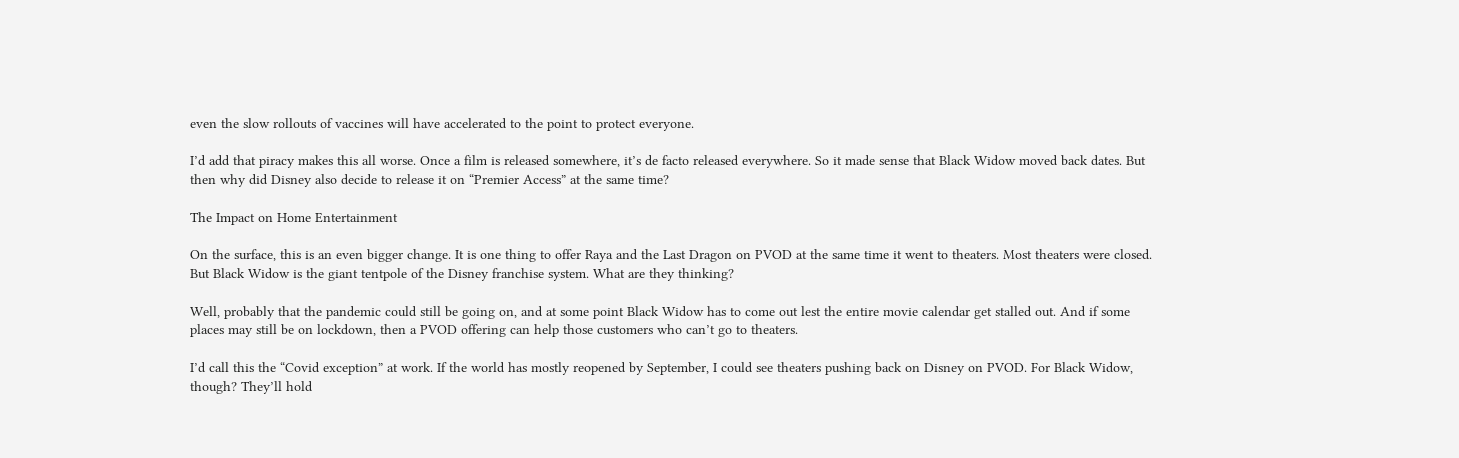even the slow rollouts of vaccines will have accelerated to the point to protect everyone.

I’d add that piracy makes this all worse. Once a film is released somewhere, it’s de facto released everywhere. So it made sense that Black Widow moved back dates. But then why did Disney also decide to release it on “Premier Access” at the same time?

The Impact on Home Entertainment

On the surface, this is an even bigger change. It is one thing to offer Raya and the Last Dragon on PVOD at the same time it went to theaters. Most theaters were closed. But Black Widow is the giant tentpole of the Disney franchise system. What are they thinking?

Well, probably that the pandemic could still be going on, and at some point Black Widow has to come out lest the entire movie calendar get stalled out. And if some places may still be on lockdown, then a PVOD offering can help those customers who can’t go to theaters.

I’d call this the “Covid exception” at work. If the world has mostly reopened by September, I could see theaters pushing back on Disney on PVOD. For Black Widow, though? They’ll hold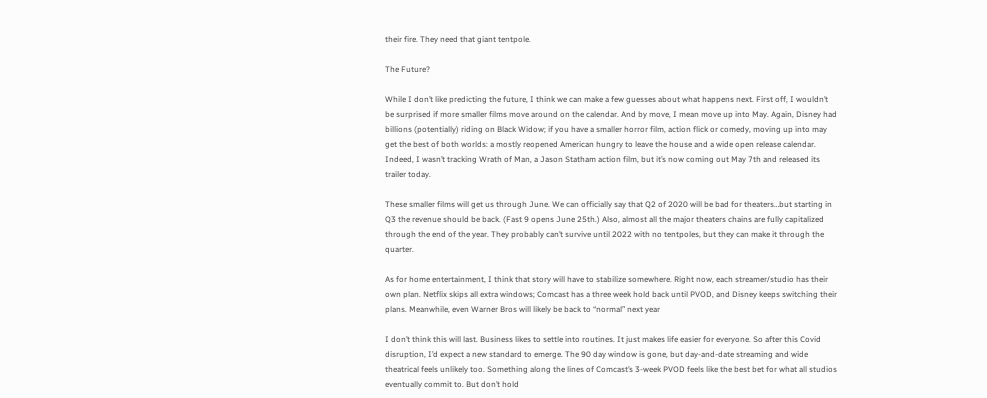their fire. They need that giant tentpole.

The Future?

While I don’t like predicting the future, I think we can make a few guesses about what happens next. First off, I wouldn’t be surprised if more smaller films move around on the calendar. And by move, I mean move up into May. Again, Disney had billions (potentially) riding on Black Widow; if you have a smaller horror film, action flick or comedy, moving up into may get the best of both worlds: a mostly reopened American hungry to leave the house and a wide open release calendar. Indeed, I wasn’t tracking Wrath of Man, a Jason Statham action film, but it’s now coming out May 7th and released its trailer today.

These smaller films will get us through June. We can officially say that Q2 of 2020 will be bad for theaters…but starting in Q3 the revenue should be back. (Fast 9 opens June 25th.) Also, almost all the major theaters chains are fully capitalized through the end of the year. They probably can’t survive until 2022 with no tentpoles, but they can make it through the quarter.

As for home entertainment, I think that story will have to stabilize somewhere. Right now, each streamer/studio has their own plan. Netflix skips all extra windows; Comcast has a three week hold back until PVOD, and Disney keeps switching their plans. Meanwhile, even Warner Bros will likely be back to “normal” next year

I don’t think this will last. Business likes to settle into routines. It just makes life easier for everyone. So after this Covid disruption, I’d expect a new standard to emerge. The 90 day window is gone, but day-and-date streaming and wide theatrical feels unlikely too. Something along the lines of Comcast’s 3-week PVOD feels like the best bet for what all studios eventually commit to. But don’t hold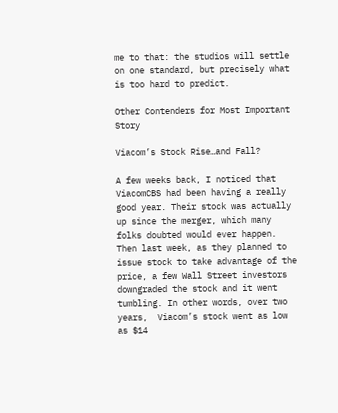me to that: the studios will settle on one standard, but precisely what is too hard to predict.

Other Contenders for Most Important Story

Viacom’s Stock Rise…and Fall?

A few weeks back, I noticed that ViacomCBS had been having a really good year. Their stock was actually up since the merger, which many folks doubted would ever happen. Then last week, as they planned to issue stock to take advantage of the price, a few Wall Street investors downgraded the stock and it went tumbling. In other words, over two years,  Viacom’s stock went as low as $14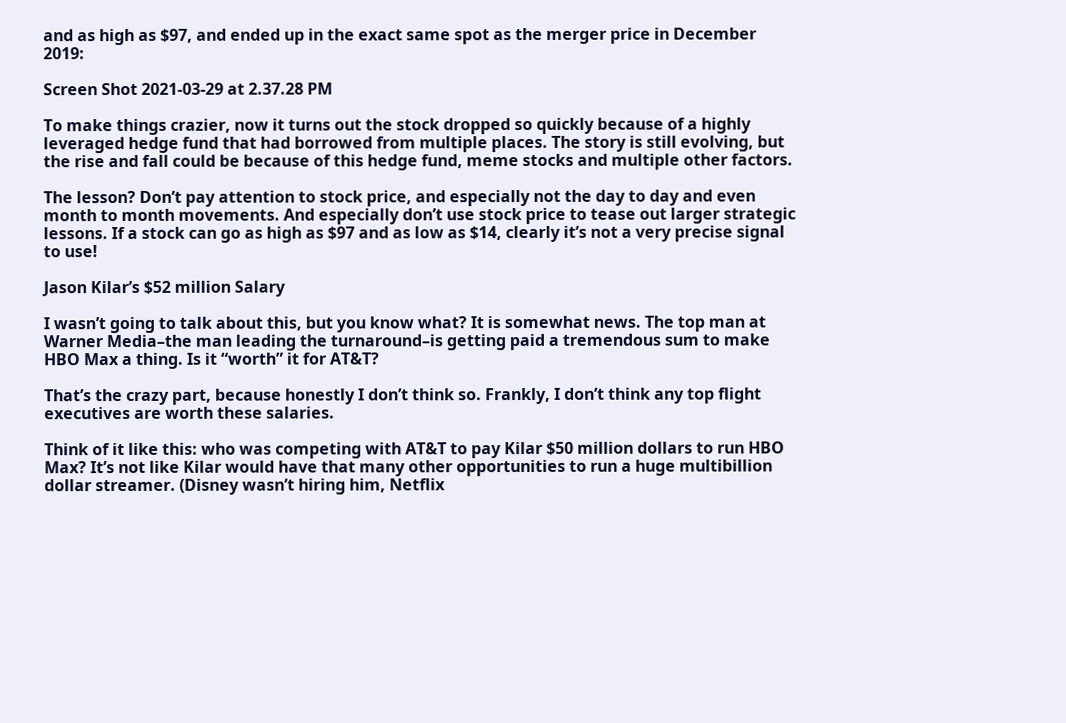and as high as $97, and ended up in the exact same spot as the merger price in December 2019:

Screen Shot 2021-03-29 at 2.37.28 PM

To make things crazier, now it turns out the stock dropped so quickly because of a highly leveraged hedge fund that had borrowed from multiple places. The story is still evolving, but the rise and fall could be because of this hedge fund, meme stocks and multiple other factors.

The lesson? Don’t pay attention to stock price, and especially not the day to day and even month to month movements. And especially don’t use stock price to tease out larger strategic lessons. If a stock can go as high as $97 and as low as $14, clearly it’s not a very precise signal to use!

Jason Kilar’s $52 million Salary

I wasn’t going to talk about this, but you know what? It is somewhat news. The top man at Warner Media–the man leading the turnaround–is getting paid a tremendous sum to make HBO Max a thing. Is it “worth” it for AT&T?

That’s the crazy part, because honestly I don’t think so. Frankly, I don’t think any top flight executives are worth these salaries.

Think of it like this: who was competing with AT&T to pay Kilar $50 million dollars to run HBO Max? It’s not like Kilar would have that many other opportunities to run a huge multibillion dollar streamer. (Disney wasn’t hiring him, Netflix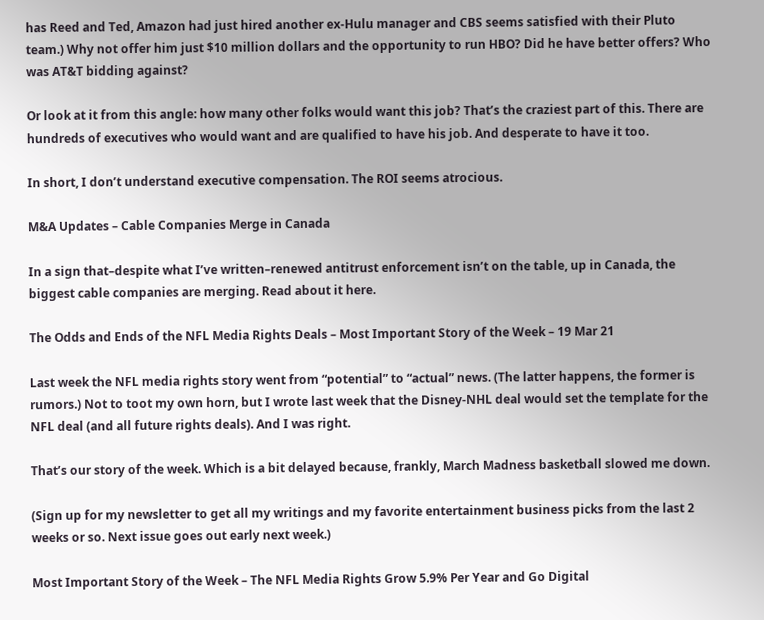has Reed and Ted, Amazon had just hired another ex-Hulu manager and CBS seems satisfied with their Pluto team.) Why not offer him just $10 million dollars and the opportunity to run HBO? Did he have better offers? Who was AT&T bidding against?

Or look at it from this angle: how many other folks would want this job? That’s the craziest part of this. There are hundreds of executives who would want and are qualified to have his job. And desperate to have it too.

In short, I don’t understand executive compensation. The ROI seems atrocious.

M&A Updates – Cable Companies Merge in Canada

In a sign that–despite what I’ve written–renewed antitrust enforcement isn’t on the table, up in Canada, the biggest cable companies are merging. Read about it here.

The Odds and Ends of the NFL Media Rights Deals – Most Important Story of the Week – 19 Mar 21

Last week the NFL media rights story went from “potential” to “actual” news. (The latter happens, the former is rumors.) Not to toot my own horn, but I wrote last week that the Disney-NHL deal would set the template for the NFL deal (and all future rights deals). And I was right.

That’s our story of the week. Which is a bit delayed because, frankly, March Madness basketball slowed me down.

(Sign up for my newsletter to get all my writings and my favorite entertainment business picks from the last 2 weeks or so. Next issue goes out early next week.)

Most Important Story of the Week – The NFL Media Rights Grow 5.9% Per Year and Go Digital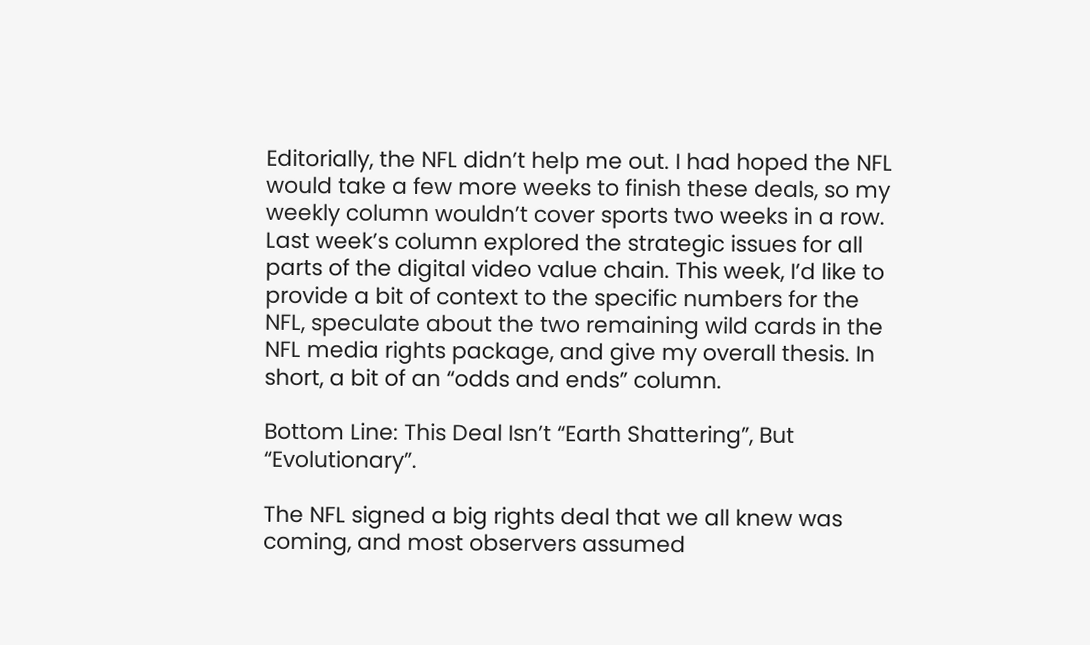Editorially, the NFL didn’t help me out. I had hoped the NFL would take a few more weeks to finish these deals, so my weekly column wouldn’t cover sports two weeks in a row. Last week’s column explored the strategic issues for all parts of the digital video value chain. This week, I’d like to provide a bit of context to the specific numbers for the NFL, speculate about the two remaining wild cards in the NFL media rights package, and give my overall thesis. In short, a bit of an “odds and ends” column.

Bottom Line: This Deal Isn’t “Earth Shattering”, But “Evolutionary”.

The NFL signed a big rights deal that we all knew was coming, and most observers assumed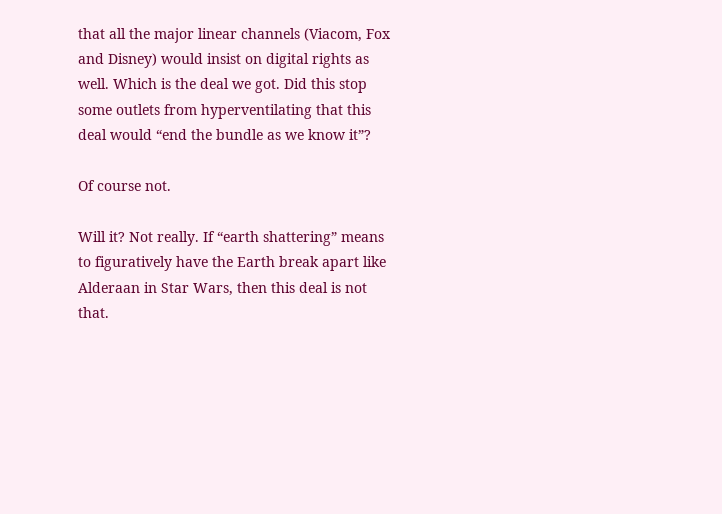that all the major linear channels (Viacom, Fox and Disney) would insist on digital rights as well. Which is the deal we got. Did this stop some outlets from hyperventilating that this deal would “end the bundle as we know it”?

Of course not.

Will it? Not really. If “earth shattering” means to figuratively have the Earth break apart like Alderaan in Star Wars, then this deal is not that.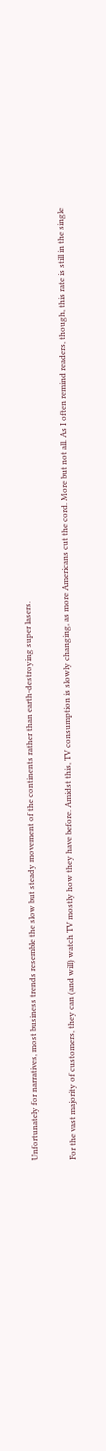Unfortunately for narratives, most business trends resemble the slow but steady movement of the continents rather than earth-destroying super lasers.

For the vast majority of customers, they can (and will) watch TV mostly how they have before. Amidst this, TV consumption is slowly changing, as more Americans cut the cord. More but not all. As I often remind readers, though, this rate is still in the single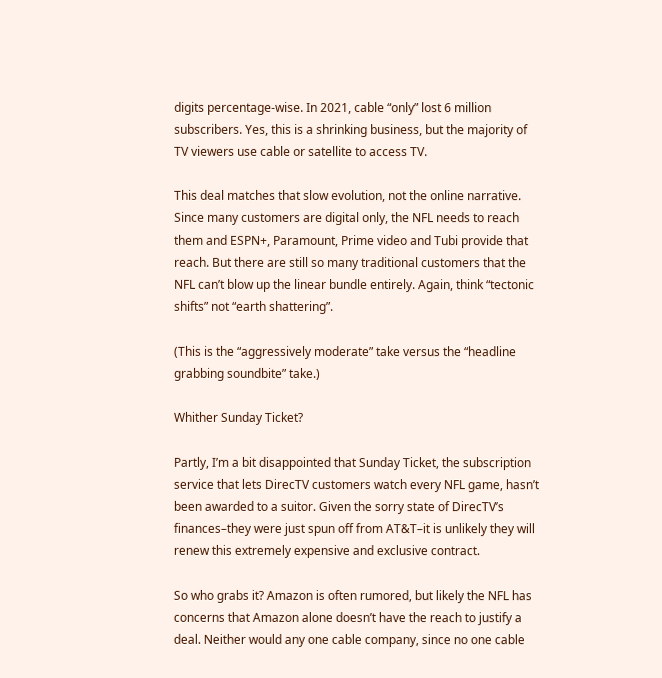digits percentage-wise. In 2021, cable “only” lost 6 million subscribers. Yes, this is a shrinking business, but the majority of TV viewers use cable or satellite to access TV.

This deal matches that slow evolution, not the online narrative. Since many customers are digital only, the NFL needs to reach them and ESPN+, Paramount, Prime video and Tubi provide that reach. But there are still so many traditional customers that the NFL can’t blow up the linear bundle entirely. Again, think “tectonic shifts” not “earth shattering”.

(This is the “aggressively moderate” take versus the “headline grabbing soundbite” take.)

Whither Sunday Ticket?

Partly, I’m a bit disappointed that Sunday Ticket, the subscription service that lets DirecTV customers watch every NFL game, hasn’t been awarded to a suitor. Given the sorry state of DirecTV’s finances–they were just spun off from AT&T–it is unlikely they will renew this extremely expensive and exclusive contract.

So who grabs it? Amazon is often rumored, but likely the NFL has concerns that Amazon alone doesn’t have the reach to justify a deal. Neither would any one cable company, since no one cable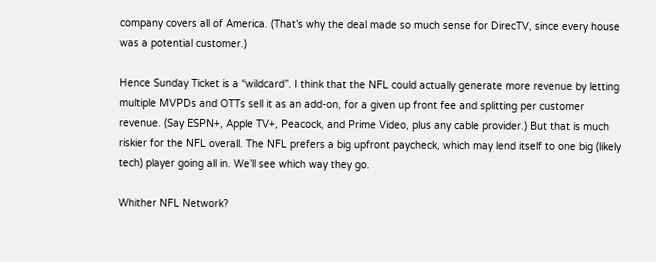company covers all of America. (That’s why the deal made so much sense for DirecTV, since every house was a potential customer.)

Hence Sunday Ticket is a “wildcard”. I think that the NFL could actually generate more revenue by letting multiple MVPDs and OTTs sell it as an add-on, for a given up front fee and splitting per customer revenue. (Say ESPN+, Apple TV+, Peacock, and Prime Video, plus any cable provider.) But that is much riskier for the NFL overall. The NFL prefers a big upfront paycheck, which may lend itself to one big (likely tech) player going all in. We’ll see which way they go.

Whither NFL Network?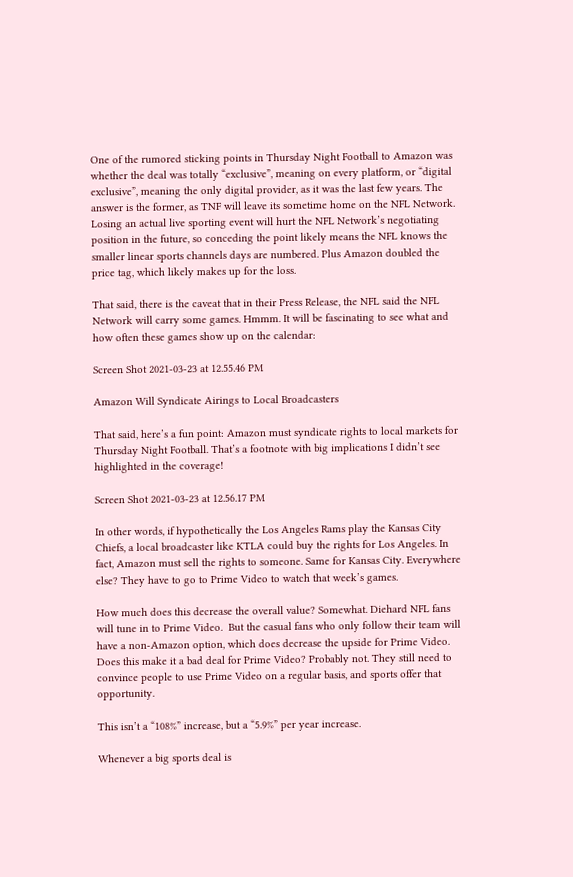One of the rumored sticking points in Thursday Night Football to Amazon was whether the deal was totally “exclusive”, meaning on every platform, or “digital exclusive”, meaning the only digital provider, as it was the last few years. The answer is the former, as TNF will leave its sometime home on the NFL Network. Losing an actual live sporting event will hurt the NFL Network’s negotiating position in the future, so conceding the point likely means the NFL knows the smaller linear sports channels days are numbered. Plus Amazon doubled the price tag, which likely makes up for the loss.

That said, there is the caveat that in their Press Release, the NFL said the NFL Network will carry some games. Hmmm. It will be fascinating to see what and how often these games show up on the calendar:

Screen Shot 2021-03-23 at 12.55.46 PM

Amazon Will Syndicate Airings to Local Broadcasters

That said, here’s a fun point: Amazon must syndicate rights to local markets for Thursday Night Football. That’s a footnote with big implications I didn’t see highlighted in the coverage!

Screen Shot 2021-03-23 at 12.56.17 PM

In other words, if hypothetically the Los Angeles Rams play the Kansas City Chiefs, a local broadcaster like KTLA could buy the rights for Los Angeles. In fact, Amazon must sell the rights to someone. Same for Kansas City. Everywhere else? They have to go to Prime Video to watch that week’s games.

How much does this decrease the overall value? Somewhat. Diehard NFL fans will tune in to Prime Video.  But the casual fans who only follow their team will have a non-Amazon option, which does decrease the upside for Prime Video. Does this make it a bad deal for Prime Video? Probably not. They still need to convince people to use Prime Video on a regular basis, and sports offer that opportunity.

This isn’t a “108%” increase, but a “5.9%” per year increase.

Whenever a big sports deal is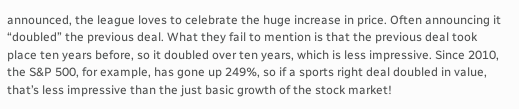announced, the league loves to celebrate the huge increase in price. Often announcing it “doubled” the previous deal. What they fail to mention is that the previous deal took place ten years before, so it doubled over ten years, which is less impressive. Since 2010, the S&P 500, for example, has gone up 249%, so if a sports right deal doubled in value, that’s less impressive than the just basic growth of the stock market!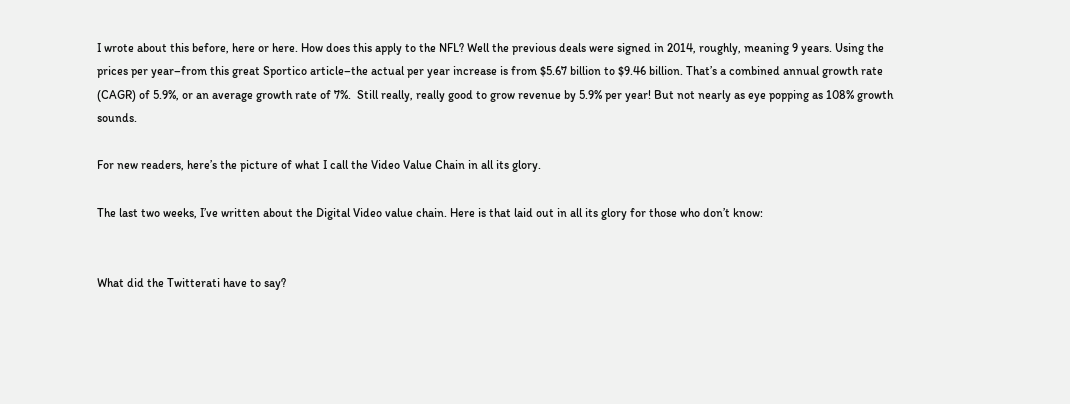I wrote about this before, here or here. How does this apply to the NFL? Well the previous deals were signed in 2014, roughly, meaning 9 years. Using the prices per year–from this great Sportico article–the actual per year increase is from $5.67 billion to $9.46 billion. That’s a combined annual growth rate (CAGR) of 5.9%, or an average growth rate of 7%.  Still really, really good to grow revenue by 5.9% per year! But not nearly as eye popping as 108% growth sounds.

For new readers, here’s the picture of what I call the Video Value Chain in all its glory.

The last two weeks, I’ve written about the Digital Video value chain. Here is that laid out in all its glory for those who don’t know:


What did the Twitterati have to say?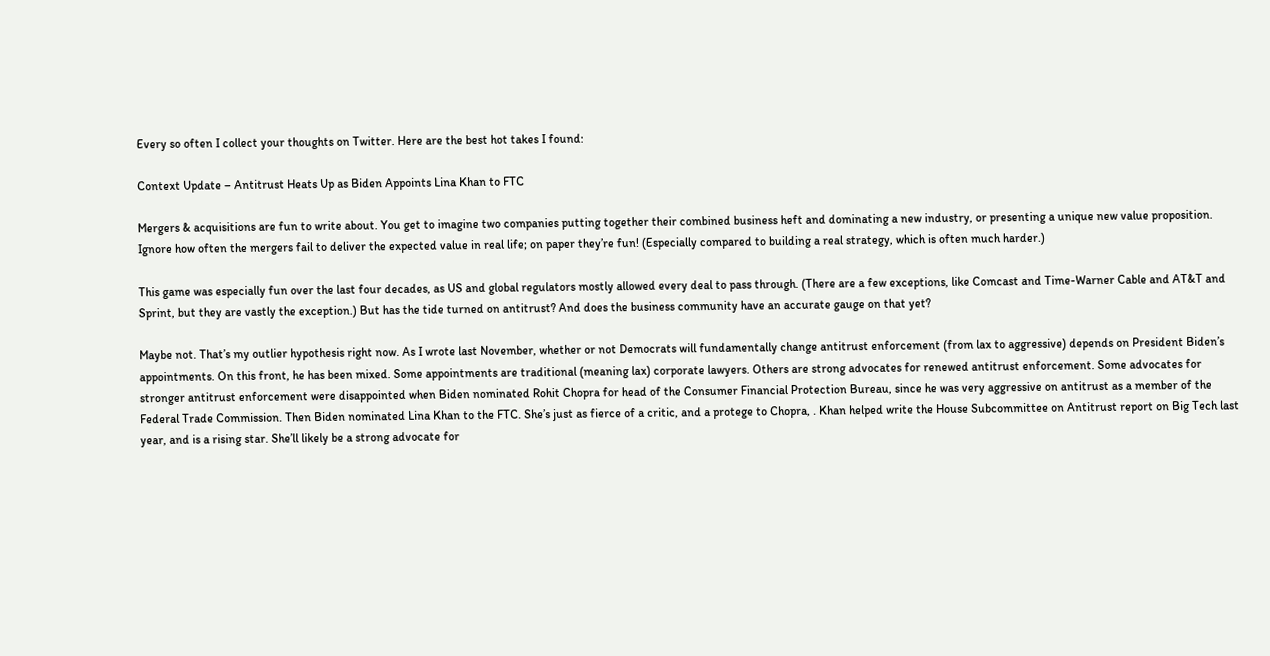Every so often I collect your thoughts on Twitter. Here are the best hot takes I found:

Context Update – Antitrust Heats Up as Biden Appoints Lina Khan to FTC

Mergers & acquisitions are fun to write about. You get to imagine two companies putting together their combined business heft and dominating a new industry, or presenting a unique new value proposition. Ignore how often the mergers fail to deliver the expected value in real life; on paper they’re fun! (Especially compared to building a real strategy, which is often much harder.)

This game was especially fun over the last four decades, as US and global regulators mostly allowed every deal to pass through. (There are a few exceptions, like Comcast and Time-Warner Cable and AT&T and Sprint, but they are vastly the exception.) But has the tide turned on antitrust? And does the business community have an accurate gauge on that yet?

Maybe not. That’s my outlier hypothesis right now. As I wrote last November, whether or not Democrats will fundamentally change antitrust enforcement (from lax to aggressive) depends on President Biden’s appointments. On this front, he has been mixed. Some appointments are traditional (meaning lax) corporate lawyers. Others are strong advocates for renewed antitrust enforcement. Some advocates for stronger antitrust enforcement were disappointed when Biden nominated Rohit Chopra for head of the Consumer Financial Protection Bureau, since he was very aggressive on antitrust as a member of the Federal Trade Commission. Then Biden nominated Lina Khan to the FTC. She’s just as fierce of a critic, and a protege to Chopra, . Khan helped write the House Subcommittee on Antitrust report on Big Tech last year, and is a rising star. She’ll likely be a strong advocate for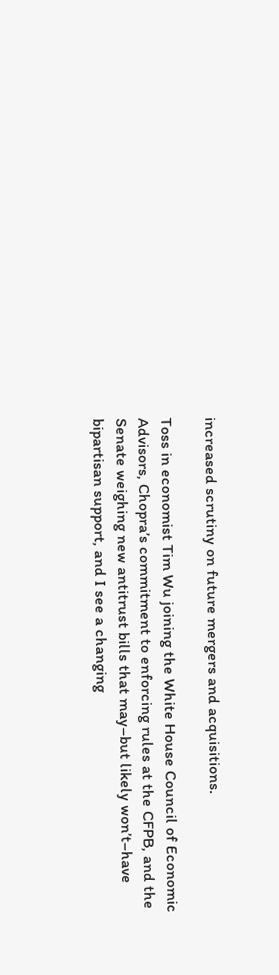increased scrutiny on future mergers and acquisitions.

Toss in economist Tim Wu joining the White House Council of Economic Advisors, Chopra’s commitment to enforcing rules at the CFPB, and the Senate weighing new antitrust bills that may–but likely won’t–have bipartisan support, and I see a changing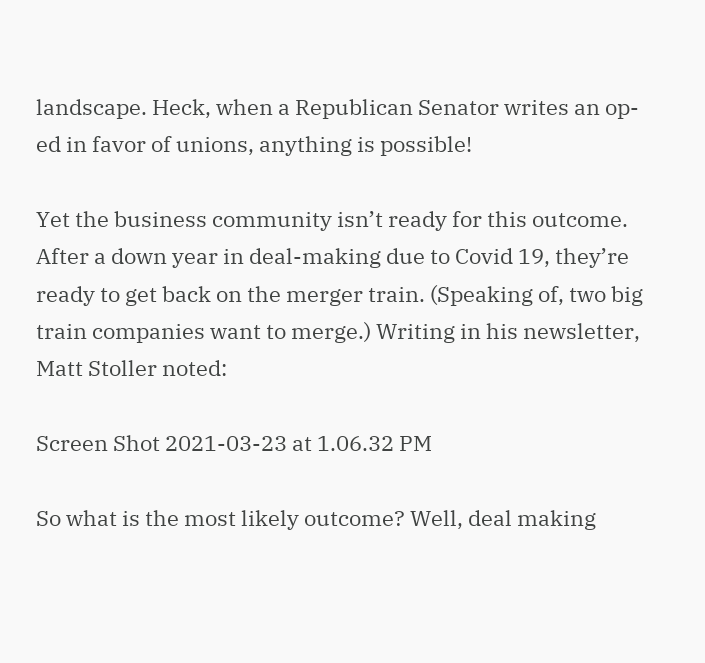landscape. Heck, when a Republican Senator writes an op-ed in favor of unions, anything is possible!

Yet the business community isn’t ready for this outcome. After a down year in deal-making due to Covid 19, they’re ready to get back on the merger train. (Speaking of, two big train companies want to merge.) Writing in his newsletter, Matt Stoller noted:

Screen Shot 2021-03-23 at 1.06.32 PM

So what is the most likely outcome? Well, deal making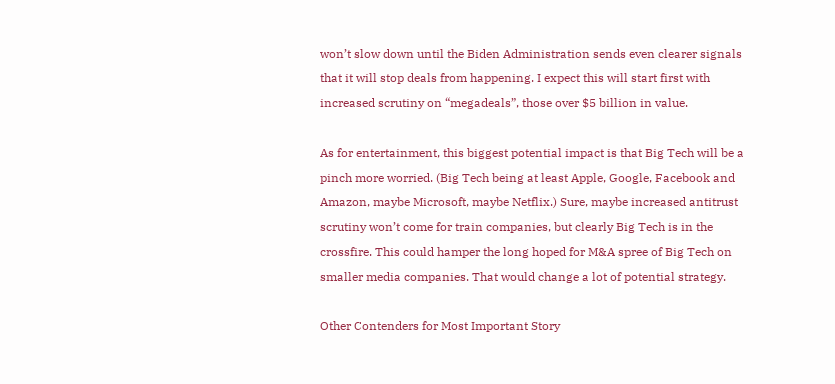won’t slow down until the Biden Administration sends even clearer signals that it will stop deals from happening. I expect this will start first with increased scrutiny on “megadeals”, those over $5 billion in value.

As for entertainment, this biggest potential impact is that Big Tech will be a pinch more worried. (Big Tech being at least Apple, Google, Facebook and Amazon, maybe Microsoft, maybe Netflix.) Sure, maybe increased antitrust scrutiny won’t come for train companies, but clearly Big Tech is in the crossfire. This could hamper the long hoped for M&A spree of Big Tech on smaller media companies. That would change a lot of potential strategy.

Other Contenders for Most Important Story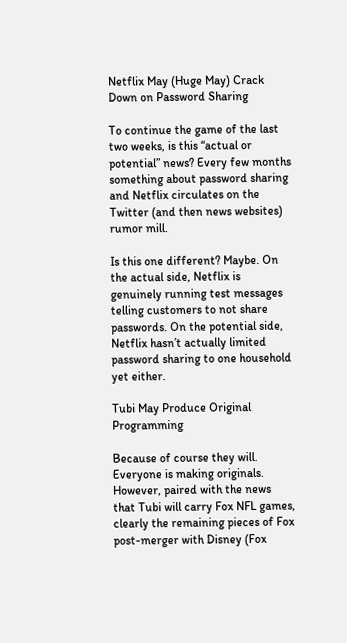Netflix May (Huge May) Crack Down on Password Sharing

To continue the game of the last two weeks, is this “actual or potential” news? Every few months something about password sharing and Netflix circulates on the Twitter (and then news websites) rumor mill.

Is this one different? Maybe. On the actual side, Netflix is genuinely running test messages telling customers to not share passwords. On the potential side, Netflix hasn’t actually limited password sharing to one household yet either.

Tubi May Produce Original Programming

Because of course they will. Everyone is making originals. However, paired with the news that Tubi will carry Fox NFL games, clearly the remaining pieces of Fox post-merger with Disney (Fox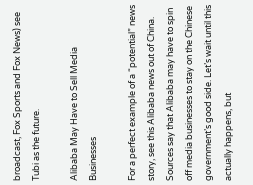broadcast, Fox Sports and Fox News) see Tubi as the future.

Alibaba May Have to Sell Media Businesses

For a perfect example of a “potential” news story, see this Alibaba news out of China. Sources say that Alibaba may have to spin off media businesses to stay on the Chinese government’s good side. Let’s wait until this actually happens, but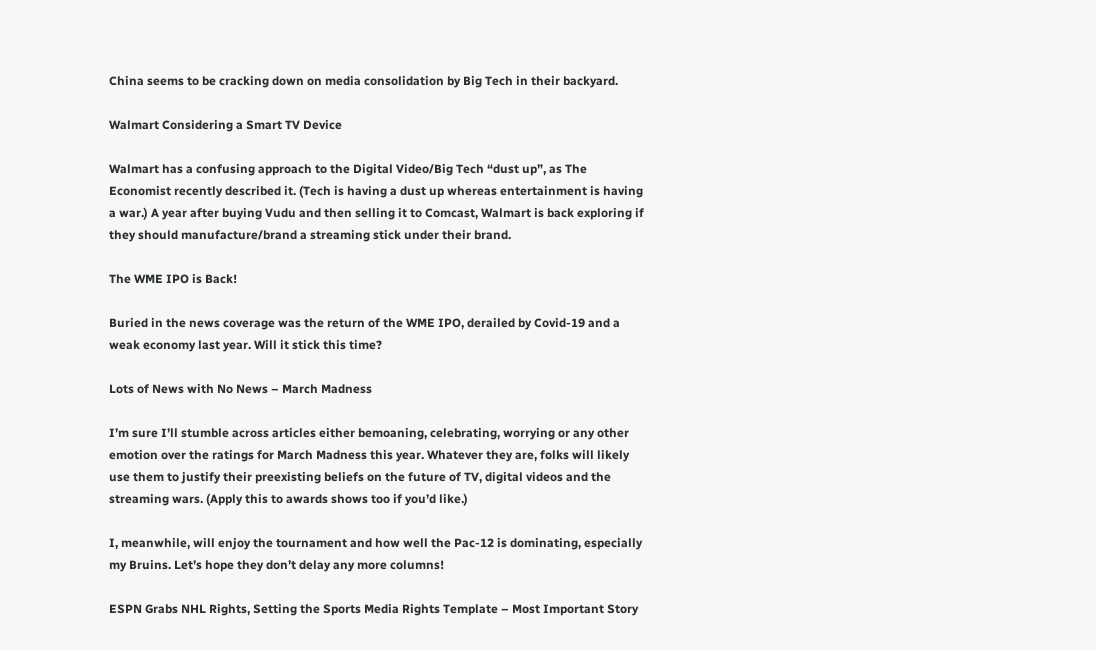China seems to be cracking down on media consolidation by Big Tech in their backyard.

Walmart Considering a Smart TV Device

Walmart has a confusing approach to the Digital Video/Big Tech “dust up”, as The Economist recently described it. (Tech is having a dust up whereas entertainment is having a war.) A year after buying Vudu and then selling it to Comcast, Walmart is back exploring if they should manufacture/brand a streaming stick under their brand.

The WME IPO is Back!

Buried in the news coverage was the return of the WME IPO, derailed by Covid-19 and a weak economy last year. Will it stick this time?

Lots of News with No News – March Madness

I’m sure I’ll stumble across articles either bemoaning, celebrating, worrying or any other emotion over the ratings for March Madness this year. Whatever they are, folks will likely use them to justify their preexisting beliefs on the future of TV, digital videos and the streaming wars. (Apply this to awards shows too if you’d like.)

I, meanwhile, will enjoy the tournament and how well the Pac-12 is dominating, especially my Bruins. Let’s hope they don’t delay any more columns!

ESPN Grabs NHL Rights, Setting the Sports Media Rights Template – Most Important Story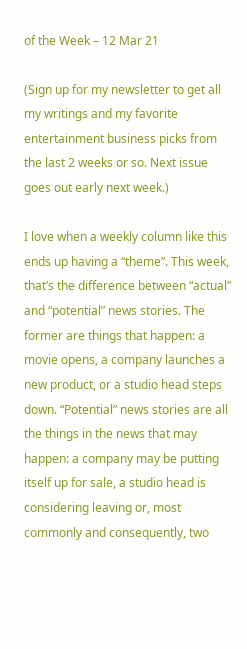of the Week – 12 Mar 21

(Sign up for my newsletter to get all my writings and my favorite entertainment business picks from the last 2 weeks or so. Next issue goes out early next week.)

I love when a weekly column like this ends up having a “theme”. This week, that’s the difference between “actual” and “potential” news stories. The former are things that happen: a movie opens, a company launches a new product, or a studio head steps down. “Potential” news stories are all the things in the news that may happen: a company may be putting itself up for sale, a studio head is considering leaving or, most commonly and consequently, two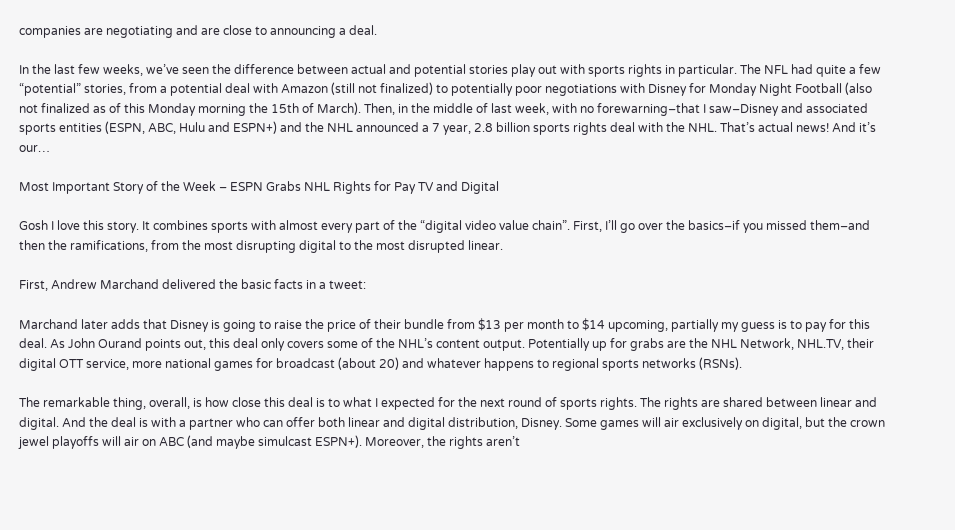companies are negotiating and are close to announcing a deal.

In the last few weeks, we’ve seen the difference between actual and potential stories play out with sports rights in particular. The NFL had quite a few “potential” stories, from a potential deal with Amazon (still not finalized) to potentially poor negotiations with Disney for Monday Night Football (also not finalized as of this Monday morning the 15th of March). Then, in the middle of last week, with no forewarning–that I saw–Disney and associated sports entities (ESPN, ABC, Hulu and ESPN+) and the NHL announced a 7 year, 2.8 billion sports rights deal with the NHL. That’s actual news! And it’s our…

Most Important Story of the Week – ESPN Grabs NHL Rights for Pay TV and Digital

Gosh I love this story. It combines sports with almost every part of the “digital video value chain”. First, I’ll go over the basics–if you missed them–and then the ramifications, from the most disrupting digital to the most disrupted linear.

First, Andrew Marchand delivered the basic facts in a tweet:

Marchand later adds that Disney is going to raise the price of their bundle from $13 per month to $14 upcoming, partially my guess is to pay for this deal. As John Ourand points out, this deal only covers some of the NHL’s content output. Potentially up for grabs are the NHL Network, NHL.TV, their digital OTT service, more national games for broadcast (about 20) and whatever happens to regional sports networks (RSNs).

The remarkable thing, overall, is how close this deal is to what I expected for the next round of sports rights. The rights are shared between linear and digital. And the deal is with a partner who can offer both linear and digital distribution, Disney. Some games will air exclusively on digital, but the crown jewel playoffs will air on ABC (and maybe simulcast ESPN+). Moreover, the rights aren’t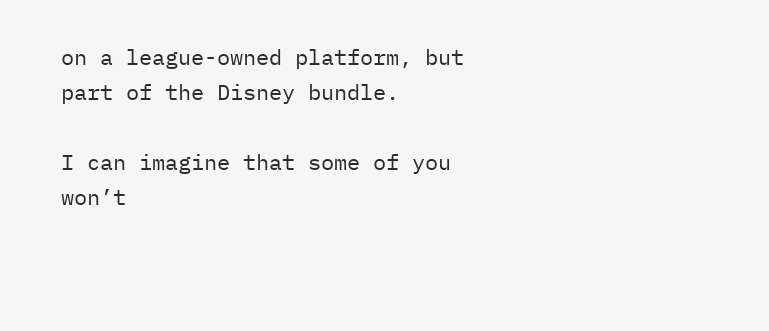on a league-owned platform, but part of the Disney bundle.

I can imagine that some of you won’t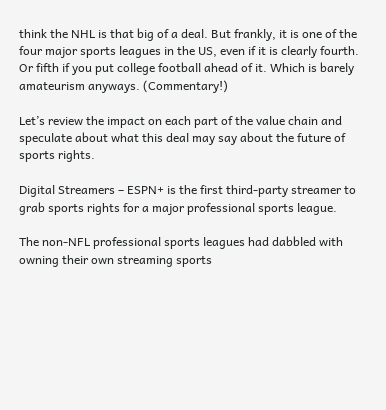think the NHL is that big of a deal. But frankly, it is one of the four major sports leagues in the US, even if it is clearly fourth. Or fifth if you put college football ahead of it. Which is barely amateurism anyways. (Commentary!)

Let’s review the impact on each part of the value chain and speculate about what this deal may say about the future of sports rights.

Digital Streamers – ESPN+ is the first third-party streamer to grab sports rights for a major professional sports league.

The non-NFL professional sports leagues had dabbled with owning their own streaming sports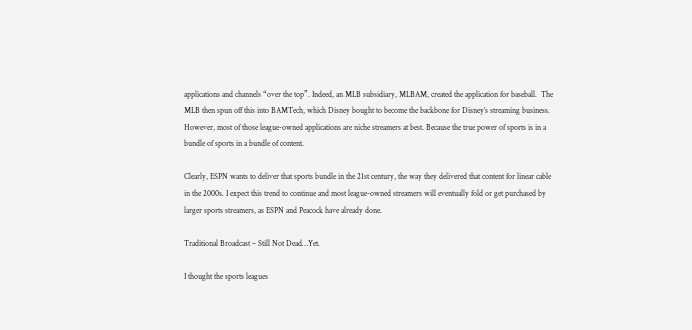applications and channels “over the top”. Indeed, an MLB subsidiary, MLBAM, created the application for baseball.  The MLB then spun off this into BAMTech, which Disney bought to become the backbone for Disney’s streaming business. However, most of those league-owned applications are niche streamers at best. Because the true power of sports is in a bundle of sports in a bundle of content.

Clearly, ESPN wants to deliver that sports bundle in the 21st century, the way they delivered that content for linear cable in the 2000s. I expect this trend to continue and most league-owned streamers will eventually fold or get purchased by larger sports streamers, as ESPN and Peacock have already done.

Traditional Broadcast – Still Not Dead…Yet.

I thought the sports leagues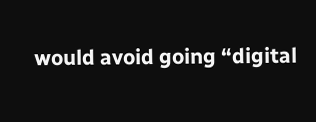would avoid going “digital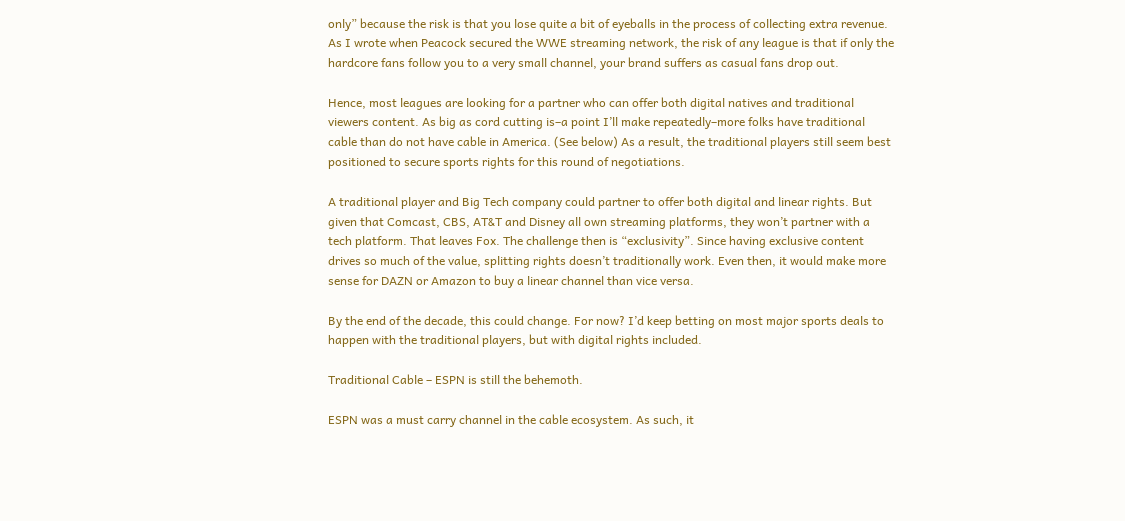only” because the risk is that you lose quite a bit of eyeballs in the process of collecting extra revenue. As I wrote when Peacock secured the WWE streaming network, the risk of any league is that if only the hardcore fans follow you to a very small channel, your brand suffers as casual fans drop out.

Hence, most leagues are looking for a partner who can offer both digital natives and traditional viewers content. As big as cord cutting is–a point I’ll make repeatedly–more folks have traditional cable than do not have cable in America. (See below) As a result, the traditional players still seem best positioned to secure sports rights for this round of negotiations.

A traditional player and Big Tech company could partner to offer both digital and linear rights. But given that Comcast, CBS, AT&T and Disney all own streaming platforms, they won’t partner with a tech platform. That leaves Fox. The challenge then is “exclusivity”. Since having exclusive content drives so much of the value, splitting rights doesn’t traditionally work. Even then, it would make more sense for DAZN or Amazon to buy a linear channel than vice versa.

By the end of the decade, this could change. For now? I’d keep betting on most major sports deals to happen with the traditional players, but with digital rights included.

Traditional Cable – ESPN is still the behemoth.

ESPN was a must carry channel in the cable ecosystem. As such, it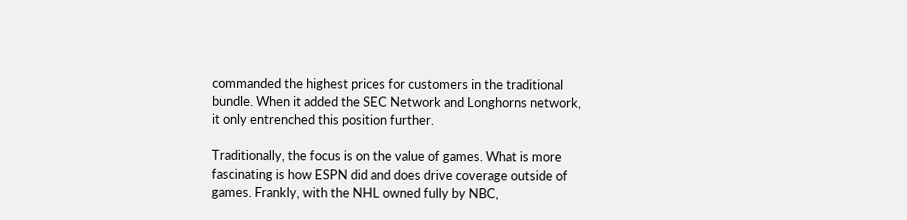commanded the highest prices for customers in the traditional bundle. When it added the SEC Network and Longhorns network, it only entrenched this position further.

Traditionally, the focus is on the value of games. What is more fascinating is how ESPN did and does drive coverage outside of games. Frankly, with the NHL owned fully by NBC,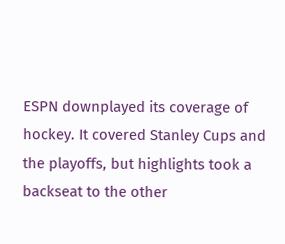ESPN downplayed its coverage of hockey. It covered Stanley Cups and the playoffs, but highlights took a backseat to the other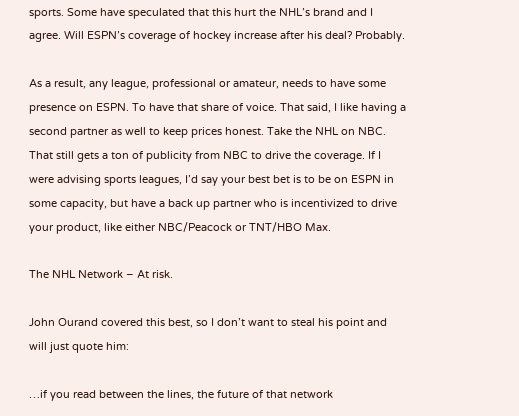sports. Some have speculated that this hurt the NHL’s brand and I agree. Will ESPN’s coverage of hockey increase after his deal? Probably.

As a result, any league, professional or amateur, needs to have some presence on ESPN. To have that share of voice. That said, I like having a second partner as well to keep prices honest. Take the NHL on NBC. That still gets a ton of publicity from NBC to drive the coverage. If I were advising sports leagues, I’d say your best bet is to be on ESPN in some capacity, but have a back up partner who is incentivized to drive your product, like either NBC/Peacock or TNT/HBO Max.

The NHL Network – At risk.

John Ourand covered this best, so I don’t want to steal his point and will just quote him:

…if you read between the lines, the future of that network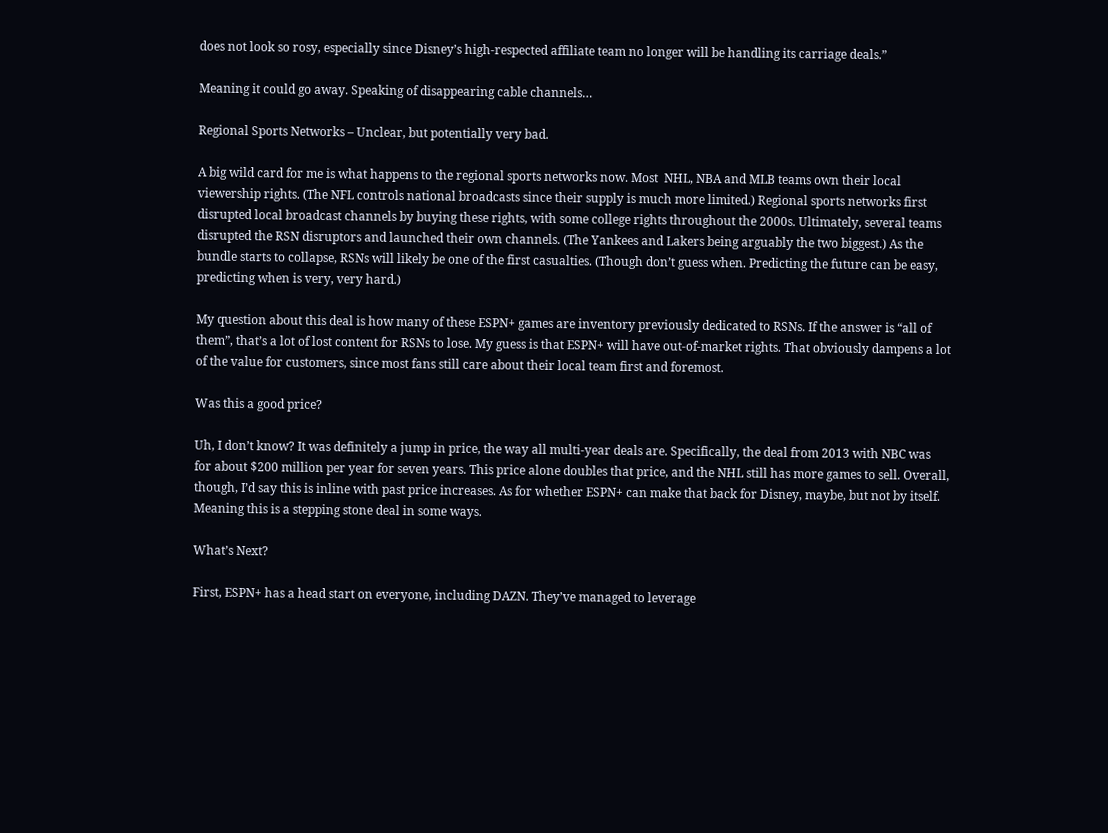does not look so rosy, especially since Disney’s high-respected affiliate team no longer will be handling its carriage deals.”

Meaning it could go away. Speaking of disappearing cable channels…

Regional Sports Networks – Unclear, but potentially very bad.

A big wild card for me is what happens to the regional sports networks now. Most  NHL, NBA and MLB teams own their local viewership rights. (The NFL controls national broadcasts since their supply is much more limited.) Regional sports networks first disrupted local broadcast channels by buying these rights, with some college rights throughout the 2000s. Ultimately, several teams disrupted the RSN disruptors and launched their own channels. (The Yankees and Lakers being arguably the two biggest.) As the bundle starts to collapse, RSNs will likely be one of the first casualties. (Though don’t guess when. Predicting the future can be easy, predicting when is very, very hard.)

My question about this deal is how many of these ESPN+ games are inventory previously dedicated to RSNs. If the answer is “all of them”, that’s a lot of lost content for RSNs to lose. My guess is that ESPN+ will have out-of-market rights. That obviously dampens a lot of the value for customers, since most fans still care about their local team first and foremost.

Was this a good price?

Uh, I don’t know? It was definitely a jump in price, the way all multi-year deals are. Specifically, the deal from 2013 with NBC was for about $200 million per year for seven years. This price alone doubles that price, and the NHL still has more games to sell. Overall, though, I’d say this is inline with past price increases. As for whether ESPN+ can make that back for Disney, maybe, but not by itself. Meaning this is a stepping stone deal in some ways.

What’s Next?

First, ESPN+ has a head start on everyone, including DAZN. They’ve managed to leverage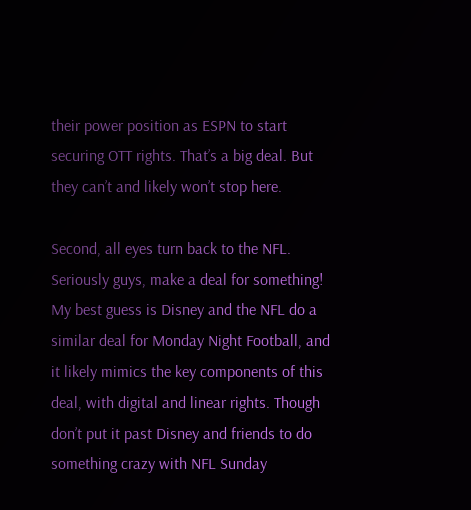their power position as ESPN to start securing OTT rights. That’s a big deal. But they can’t and likely won’t stop here.

Second, all eyes turn back to the NFL. Seriously guys, make a deal for something! My best guess is Disney and the NFL do a similar deal for Monday Night Football, and it likely mimics the key components of this deal, with digital and linear rights. Though don’t put it past Disney and friends to do something crazy with NFL Sunday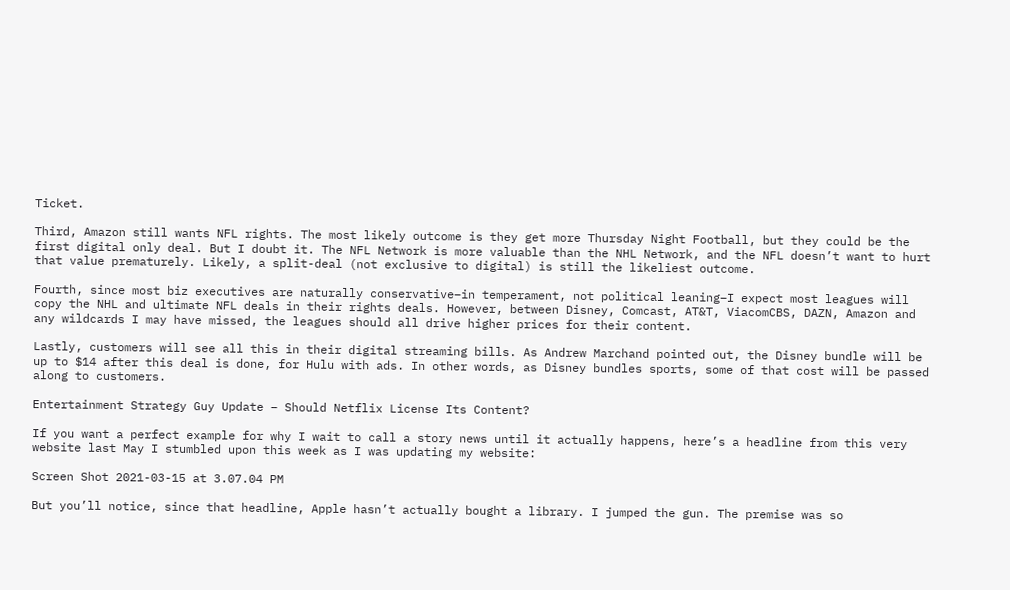Ticket.

Third, Amazon still wants NFL rights. The most likely outcome is they get more Thursday Night Football, but they could be the first digital only deal. But I doubt it. The NFL Network is more valuable than the NHL Network, and the NFL doesn’t want to hurt that value prematurely. Likely, a split-deal (not exclusive to digital) is still the likeliest outcome.

Fourth, since most biz executives are naturally conservative–in temperament, not political leaning–I expect most leagues will copy the NHL and ultimate NFL deals in their rights deals. However, between Disney, Comcast, AT&T, ViacomCBS, DAZN, Amazon and any wildcards I may have missed, the leagues should all drive higher prices for their content.

Lastly, customers will see all this in their digital streaming bills. As Andrew Marchand pointed out, the Disney bundle will be up to $14 after this deal is done, for Hulu with ads. In other words, as Disney bundles sports, some of that cost will be passed along to customers.

Entertainment Strategy Guy Update – Should Netflix License Its Content?

If you want a perfect example for why I wait to call a story news until it actually happens, here’s a headline from this very website last May I stumbled upon this week as I was updating my website:

Screen Shot 2021-03-15 at 3.07.04 PM

But you’ll notice, since that headline, Apple hasn’t actually bought a library. I jumped the gun. The premise was so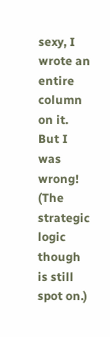sexy, I wrote an entire column on it. But I was wrong! (The strategic logic though is still spot on.)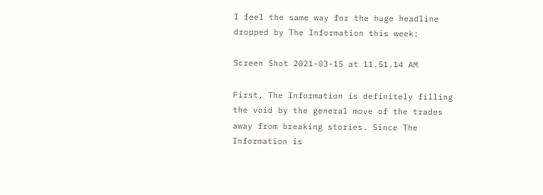I feel the same way for the huge headline dropped by The Information this week:

Screen Shot 2021-03-15 at 11.51.14 AM

First, The Information is definitely filling the void by the general move of the trades away from breaking stories. Since The Information is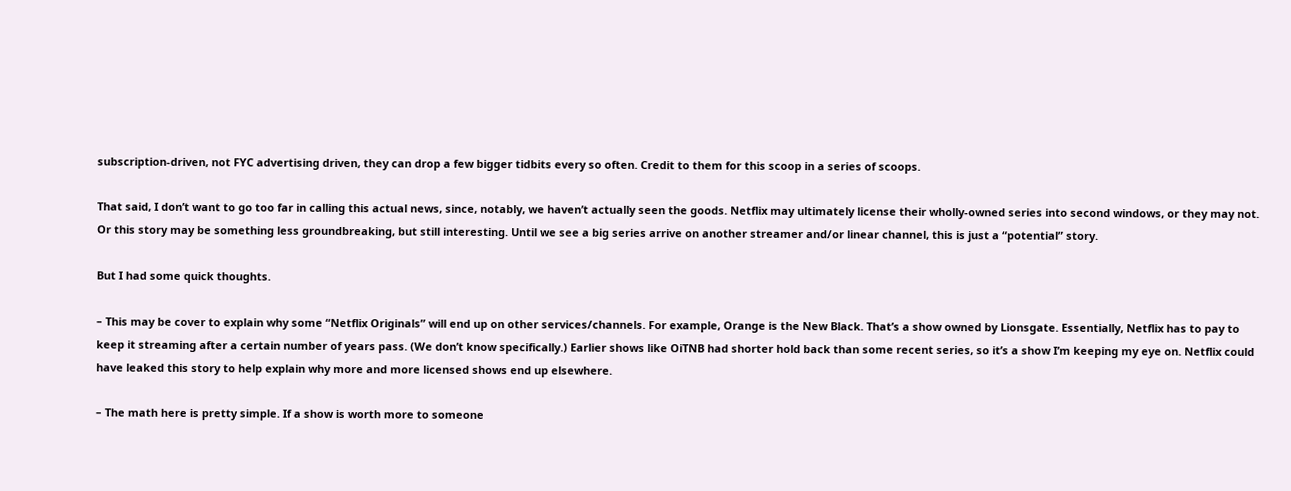subscription-driven, not FYC advertising driven, they can drop a few bigger tidbits every so often. Credit to them for this scoop in a series of scoops.

That said, I don’t want to go too far in calling this actual news, since, notably, we haven’t actually seen the goods. Netflix may ultimately license their wholly-owned series into second windows, or they may not. Or this story may be something less groundbreaking, but still interesting. Until we see a big series arrive on another streamer and/or linear channel, this is just a “potential” story.

But I had some quick thoughts.

– This may be cover to explain why some “Netflix Originals” will end up on other services/channels. For example, Orange is the New Black. That’s a show owned by Lionsgate. Essentially, Netflix has to pay to keep it streaming after a certain number of years pass. (We don’t know specifically.) Earlier shows like OiTNB had shorter hold back than some recent series, so it’s a show I’m keeping my eye on. Netflix could have leaked this story to help explain why more and more licensed shows end up elsewhere.

– The math here is pretty simple. If a show is worth more to someone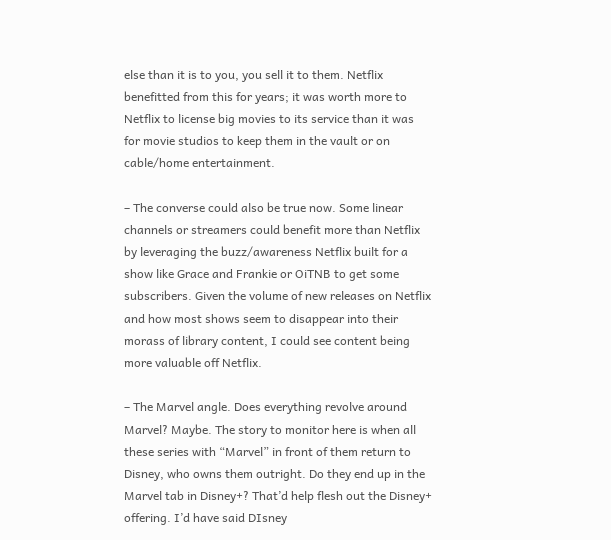else than it is to you, you sell it to them. Netflix benefitted from this for years; it was worth more to Netflix to license big movies to its service than it was for movie studios to keep them in the vault or on cable/home entertainment.

– The converse could also be true now. Some linear channels or streamers could benefit more than Netflix by leveraging the buzz/awareness Netflix built for a show like Grace and Frankie or OiTNB to get some subscribers. Given the volume of new releases on Netflix and how most shows seem to disappear into their morass of library content, I could see content being more valuable off Netflix.

– The Marvel angle. Does everything revolve around Marvel? Maybe. The story to monitor here is when all these series with “Marvel” in front of them return to Disney, who owns them outright. Do they end up in the Marvel tab in Disney+? That’d help flesh out the Disney+ offering. I’d have said DIsney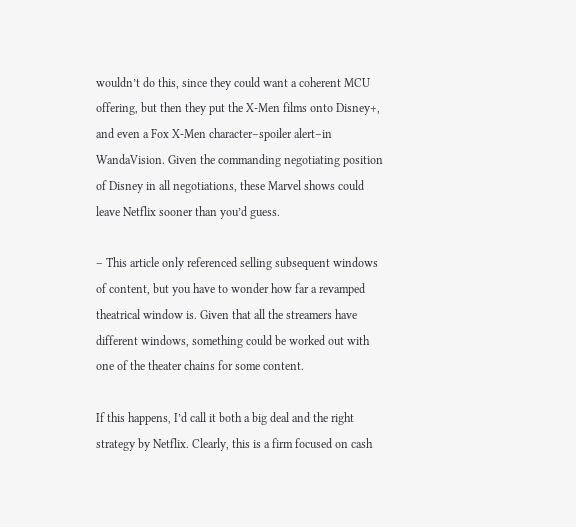wouldn’t do this, since they could want a coherent MCU offering, but then they put the X-Men films onto Disney+, and even a Fox X-Men character–spoiler alert–in WandaVision. Given the commanding negotiating position of Disney in all negotiations, these Marvel shows could leave Netflix sooner than you’d guess.

– This article only referenced selling subsequent windows of content, but you have to wonder how far a revamped theatrical window is. Given that all the streamers have different windows, something could be worked out with one of the theater chains for some content.

If this happens, I’d call it both a big deal and the right strategy by Netflix. Clearly, this is a firm focused on cash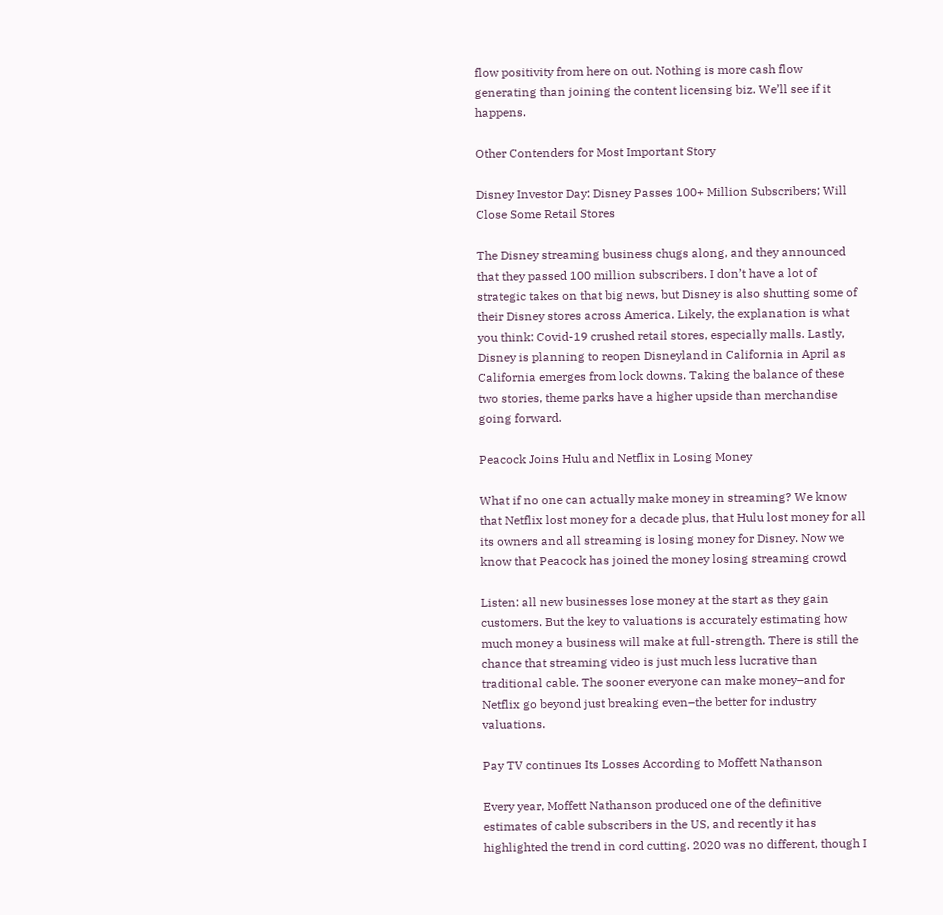flow positivity from here on out. Nothing is more cash flow generating than joining the content licensing biz. We’ll see if it happens.

Other Contenders for Most Important Story

Disney Investor Day: Disney Passes 100+ Million Subscribers; Will Close Some Retail Stores

The Disney streaming business chugs along, and they announced that they passed 100 million subscribers. I don’t have a lot of strategic takes on that big news, but Disney is also shutting some of their Disney stores across America. Likely, the explanation is what you think: Covid-19 crushed retail stores, especially malls. Lastly, Disney is planning to reopen Disneyland in California in April as California emerges from lock downs. Taking the balance of these two stories, theme parks have a higher upside than merchandise going forward.

Peacock Joins Hulu and Netflix in Losing Money

What if no one can actually make money in streaming? We know that Netflix lost money for a decade plus, that Hulu lost money for all its owners and all streaming is losing money for Disney. Now we know that Peacock has joined the money losing streaming crowd

Listen: all new businesses lose money at the start as they gain customers. But the key to valuations is accurately estimating how much money a business will make at full-strength. There is still the chance that streaming video is just much less lucrative than traditional cable. The sooner everyone can make money–and for Netflix go beyond just breaking even–the better for industry valuations.

Pay TV continues Its Losses According to Moffett Nathanson

Every year, Moffett Nathanson produced one of the definitive estimates of cable subscribers in the US, and recently it has highlighted the trend in cord cutting. 2020 was no different, though I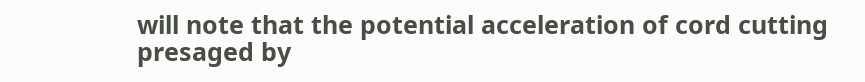will note that the potential acceleration of cord cutting presaged by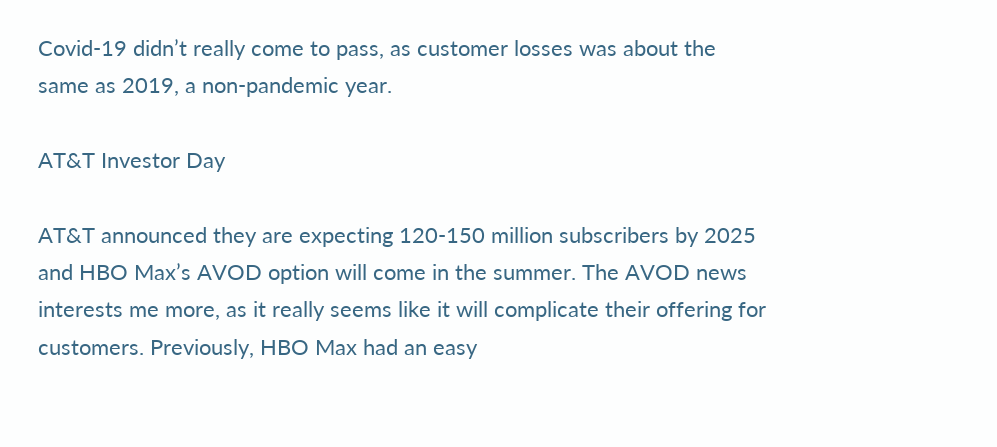Covid-19 didn’t really come to pass, as customer losses was about the same as 2019, a non-pandemic year.

AT&T Investor Day

AT&T announced they are expecting 120-150 million subscribers by 2025 and HBO Max’s AVOD option will come in the summer. The AVOD news interests me more, as it really seems like it will complicate their offering for customers. Previously, HBO Max had an easy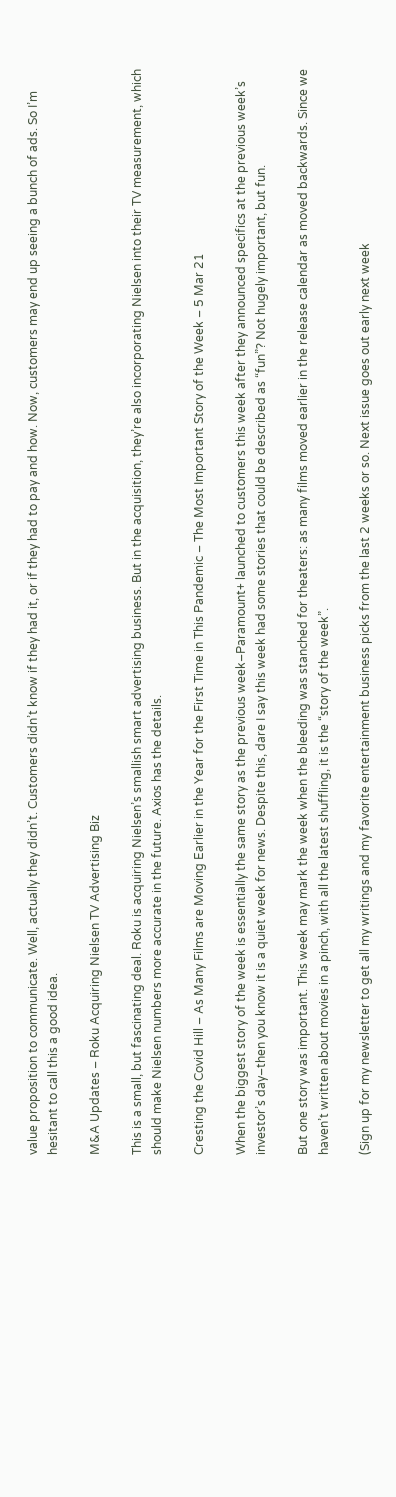value proposition to communicate. Well, actually they didn’t. Customers didn’t know if they had it, or if they had to pay and how. Now, customers may end up seeing a bunch of ads. So I’m hesitant to call this a good idea.

M&A Updates – Roku Acquiring Nielsen TV Advertising Biz

This is a small, but fascinating deal. Roku is acquiring Nielsen’s smallish smart advertising business. But in the acquisition, they’re also incorporating Nielsen into their TV measurement, which should make Nielsen numbers more accurate in the future. Axios has the details.

Cresting the Covid Hill – As Many Films are Moving Earlier in the Year for the First Time in This Pandemic – The Most Important Story of the Week – 5 Mar 21

When the biggest story of the week is essentially the same story as the previous week–Paramount+ launched to customers this week after they announced specifics at the previous week’s investor’s day–then you know it is a quiet week for news. Despite this, dare I say this week had some stories that could be described as “fun”? Not hugely important, but fun.

But one story was important. This week may mark the week when the bleeding was stanched for theaters: as many films moved earlier in the release calendar as moved backwards. Since we haven’t written about movies in a pinch, with all the latest shuffling, it is the “story of the week”.

(Sign up for my newsletter to get all my writings and my favorite entertainment business picks from the last 2 weeks or so. Next issue goes out early next week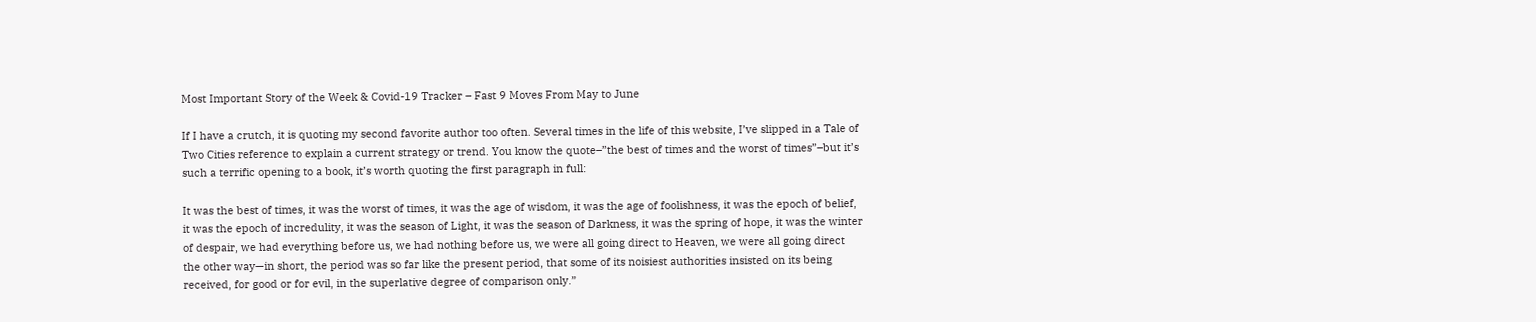Most Important Story of the Week & Covid-19 Tracker – Fast 9 Moves From May to June

If I have a crutch, it is quoting my second favorite author too often. Several times in the life of this website, I’ve slipped in a Tale of Two Cities reference to explain a current strategy or trend. You know the quote–”the best of times and the worst of times”–but it’s such a terrific opening to a book, it’s worth quoting the first paragraph in full:

It was the best of times, it was the worst of times, it was the age of wisdom, it was the age of foolishness, it was the epoch of belief, it was the epoch of incredulity, it was the season of Light, it was the season of Darkness, it was the spring of hope, it was the winter of despair, we had everything before us, we had nothing before us, we were all going direct to Heaven, we were all going direct the other way—in short, the period was so far like the present period, that some of its noisiest authorities insisted on its being received, for good or for evil, in the superlative degree of comparison only.”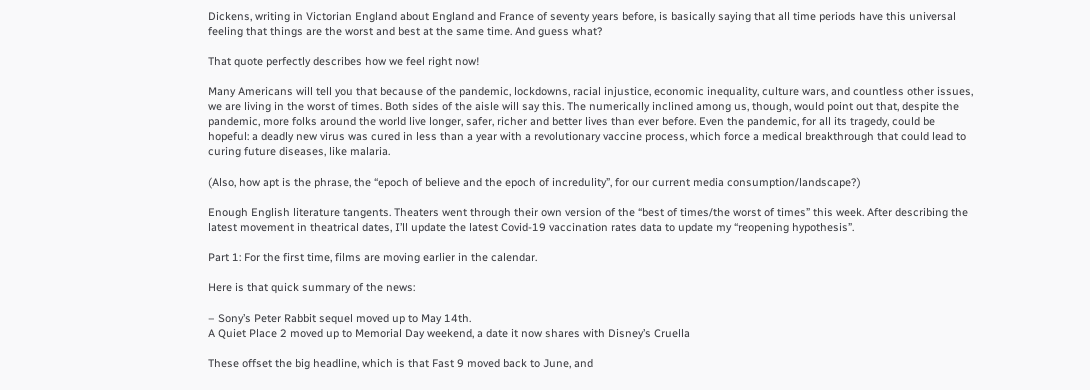Dickens, writing in Victorian England about England and France of seventy years before, is basically saying that all time periods have this universal feeling that things are the worst and best at the same time. And guess what?

That quote perfectly describes how we feel right now!

Many Americans will tell you that because of the pandemic, lockdowns, racial injustice, economic inequality, culture wars, and countless other issues, we are living in the worst of times. Both sides of the aisle will say this. The numerically inclined among us, though, would point out that, despite the pandemic, more folks around the world live longer, safer, richer and better lives than ever before. Even the pandemic, for all its tragedy, could be hopeful: a deadly new virus was cured in less than a year with a revolutionary vaccine process, which force a medical breakthrough that could lead to curing future diseases, like malaria.

(Also, how apt is the phrase, the “epoch of believe and the epoch of incredulity”, for our current media consumption/landscape?)

Enough English literature tangents. Theaters went through their own version of the “best of times/the worst of times” this week. After describing the latest movement in theatrical dates, I’ll update the latest Covid-19 vaccination rates data to update my “reopening hypothesis”.

Part 1: For the first time, films are moving earlier in the calendar.

Here is that quick summary of the news:

– Sony’s Peter Rabbit sequel moved up to May 14th.
A Quiet Place 2 moved up to Memorial Day weekend, a date it now shares with Disney’s Cruella

These offset the big headline, which is that Fast 9 moved back to June, and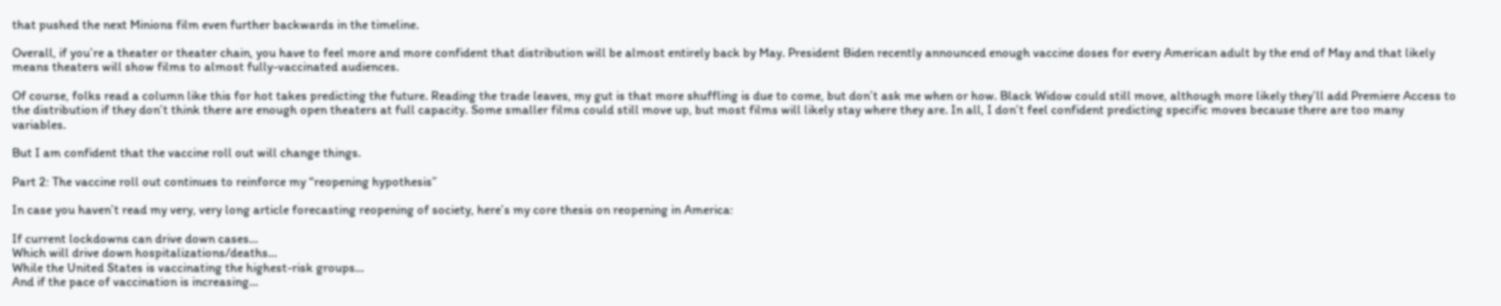that pushed the next Minions film even further backwards in the timeline.

Overall, if you’re a theater or theater chain, you have to feel more and more confident that distribution will be almost entirely back by May. President Biden recently announced enough vaccine doses for every American adult by the end of May and that likely means theaters will show films to almost fully-vaccinated audiences.

Of course, folks read a column like this for hot takes predicting the future. Reading the trade leaves, my gut is that more shuffling is due to come, but don’t ask me when or how. Black Widow could still move, although more likely they’ll add Premiere Access to the distribution if they don’t think there are enough open theaters at full capacity. Some smaller films could still move up, but most films will likely stay where they are. In all, I don’t feel confident predicting specific moves because there are too many variables.

But I am confident that the vaccine roll out will change things.

Part 2: The vaccine roll out continues to reinforce my “reopening hypothesis”

In case you haven’t read my very, very long article forecasting reopening of society, here’s my core thesis on reopening in America:

If current lockdowns can drive down cases…
Which will drive down hospitalizations/deaths…
While the United States is vaccinating the highest-risk groups…
And if the pace of vaccination is increasing…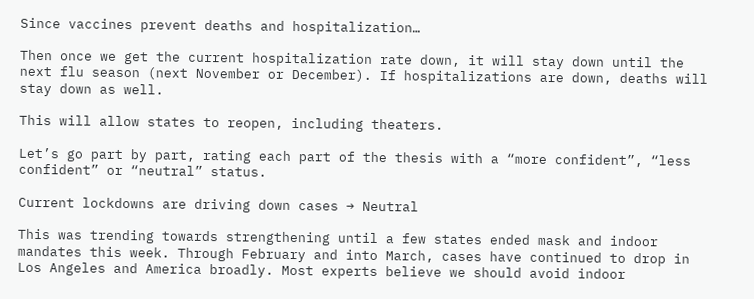Since vaccines prevent deaths and hospitalization…

Then once we get the current hospitalization rate down, it will stay down until the next flu season (next November or December). If hospitalizations are down, deaths will stay down as well.

This will allow states to reopen, including theaters.

Let’s go part by part, rating each part of the thesis with a “more confident”, “less confident” or “neutral” status.

Current lockdowns are driving down cases → Neutral

This was trending towards strengthening until a few states ended mask and indoor mandates this week. Through February and into March, cases have continued to drop in Los Angeles and America broadly. Most experts believe we should avoid indoor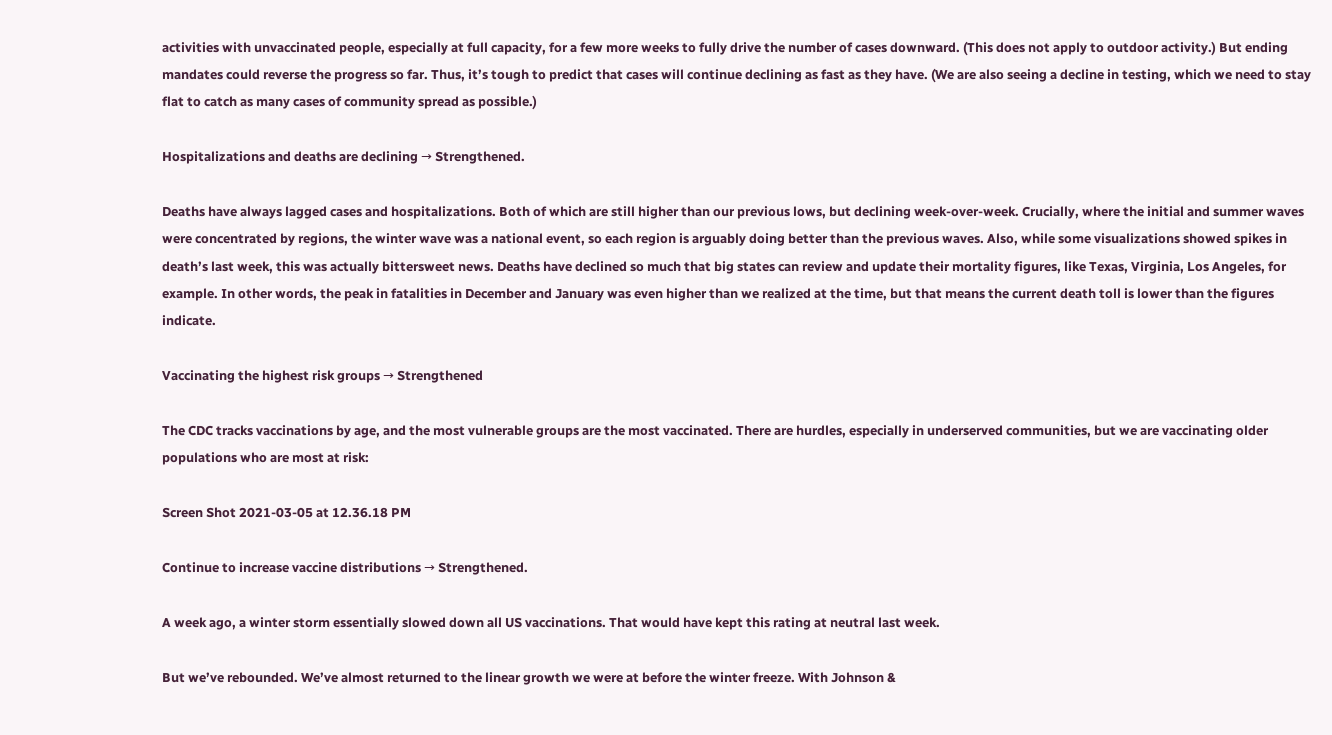activities with unvaccinated people, especially at full capacity, for a few more weeks to fully drive the number of cases downward. (This does not apply to outdoor activity.) But ending mandates could reverse the progress so far. Thus, it’s tough to predict that cases will continue declining as fast as they have. (We are also seeing a decline in testing, which we need to stay flat to catch as many cases of community spread as possible.)

Hospitalizations and deaths are declining → Strengthened.

Deaths have always lagged cases and hospitalizations. Both of which are still higher than our previous lows, but declining week-over-week. Crucially, where the initial and summer waves were concentrated by regions, the winter wave was a national event, so each region is arguably doing better than the previous waves. Also, while some visualizations showed spikes in death’s last week, this was actually bittersweet news. Deaths have declined so much that big states can review and update their mortality figures, like Texas, Virginia, Los Angeles, for example. In other words, the peak in fatalities in December and January was even higher than we realized at the time, but that means the current death toll is lower than the figures indicate.

Vaccinating the highest risk groups → Strengthened

The CDC tracks vaccinations by age, and the most vulnerable groups are the most vaccinated. There are hurdles, especially in underserved communities, but we are vaccinating older populations who are most at risk:

Screen Shot 2021-03-05 at 12.36.18 PM

Continue to increase vaccine distributions → Strengthened.

A week ago, a winter storm essentially slowed down all US vaccinations. That would have kept this rating at neutral last week.

But we’ve rebounded. We’ve almost returned to the linear growth we were at before the winter freeze. With Johnson &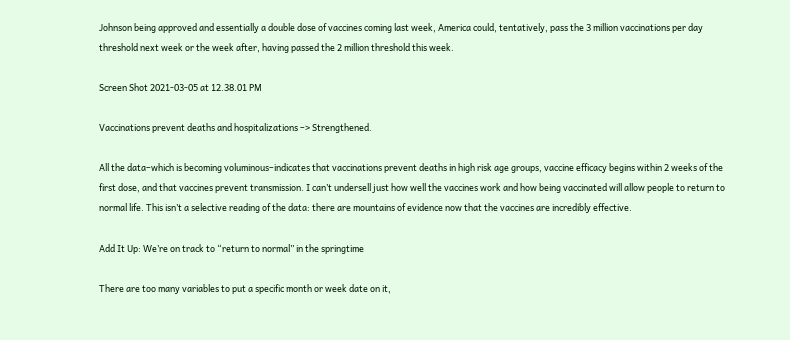Johnson being approved and essentially a double dose of vaccines coming last week, America could, tentatively, pass the 3 million vaccinations per day threshold next week or the week after, having passed the 2 million threshold this week.

Screen Shot 2021-03-05 at 12.38.01 PM

Vaccinations prevent deaths and hospitalizations –> Strengthened.

All the data–which is becoming voluminous–indicates that vaccinations prevent deaths in high risk age groups, vaccine efficacy begins within 2 weeks of the first dose, and that vaccines prevent transmission. I can’t undersell just how well the vaccines work and how being vaccinated will allow people to return to normal life. This isn’t a selective reading of the data: there are mountains of evidence now that the vaccines are incredibly effective.

Add It Up: We’re on track to “return to normal” in the springtime

There are too many variables to put a specific month or week date on it,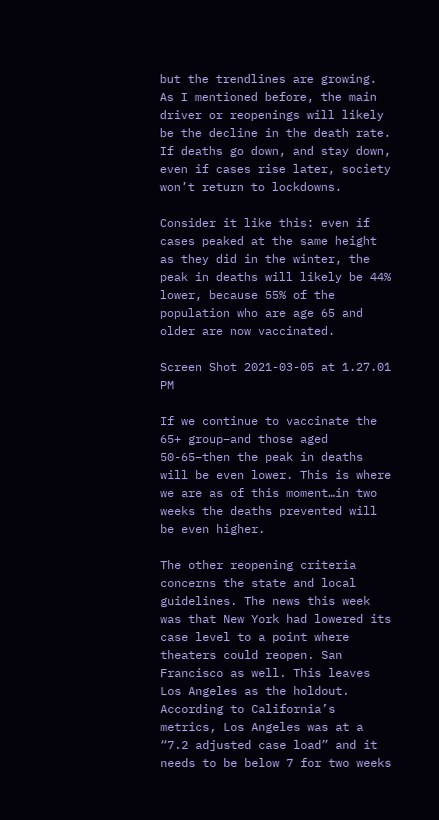but the trendlines are growing. As I mentioned before, the main driver or reopenings will likely be the decline in the death rate.  If deaths go down, and stay down, even if cases rise later, society won’t return to lockdowns.

Consider it like this: even if cases peaked at the same height as they did in the winter, the peak in deaths will likely be 44% lower, because 55% of the population who are age 65 and older are now vaccinated.

Screen Shot 2021-03-05 at 1.27.01 PM

If we continue to vaccinate the 65+ group–and those aged 50-65–then the peak in deaths will be even lower. This is where we are as of this moment…in two weeks the deaths prevented will be even higher.

The other reopening criteria concerns the state and local guidelines. The news this week was that New York had lowered its case level to a point where theaters could reopen. San Francisco as well. This leaves Los Angeles as the holdout. According to California’s metrics, Los Angeles was at a “7.2 adjusted case load” and it needs to be below 7 for two weeks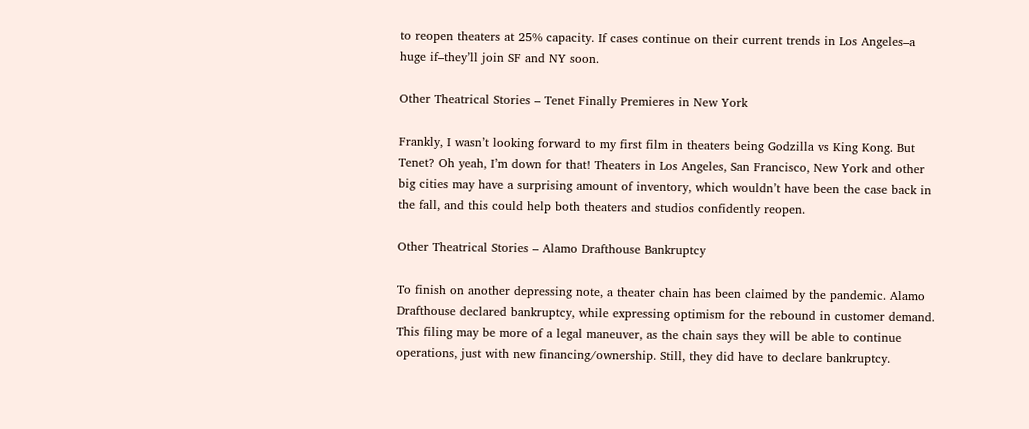to reopen theaters at 25% capacity. If cases continue on their current trends in Los Angeles–a huge if–they’ll join SF and NY soon.

Other Theatrical Stories – Tenet Finally Premieres in New York

Frankly, I wasn’t looking forward to my first film in theaters being Godzilla vs King Kong. But Tenet? Oh yeah, I’m down for that! Theaters in Los Angeles, San Francisco, New York and other big cities may have a surprising amount of inventory, which wouldn’t have been the case back in the fall, and this could help both theaters and studios confidently reopen.

Other Theatrical Stories – Alamo Drafthouse Bankruptcy

To finish on another depressing note, a theater chain has been claimed by the pandemic. Alamo Drafthouse declared bankruptcy, while expressing optimism for the rebound in customer demand. This filing may be more of a legal maneuver, as the chain says they will be able to continue operations, just with new financing/ownership. Still, they did have to declare bankruptcy.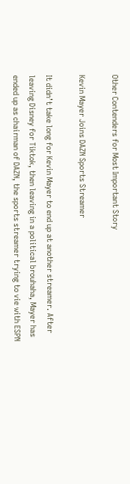Other Contenders for Most Important Story

Kevin Mayer Joins DAZN Sports Streamer

It didn’t take long for Kevin Mayer to end up at another streamer. After leaving Disney for Tiktok, then leaving in a political brouhaha, Mayer has ended up as chairman of DAZN, the sports streamer trying to vie with ESPN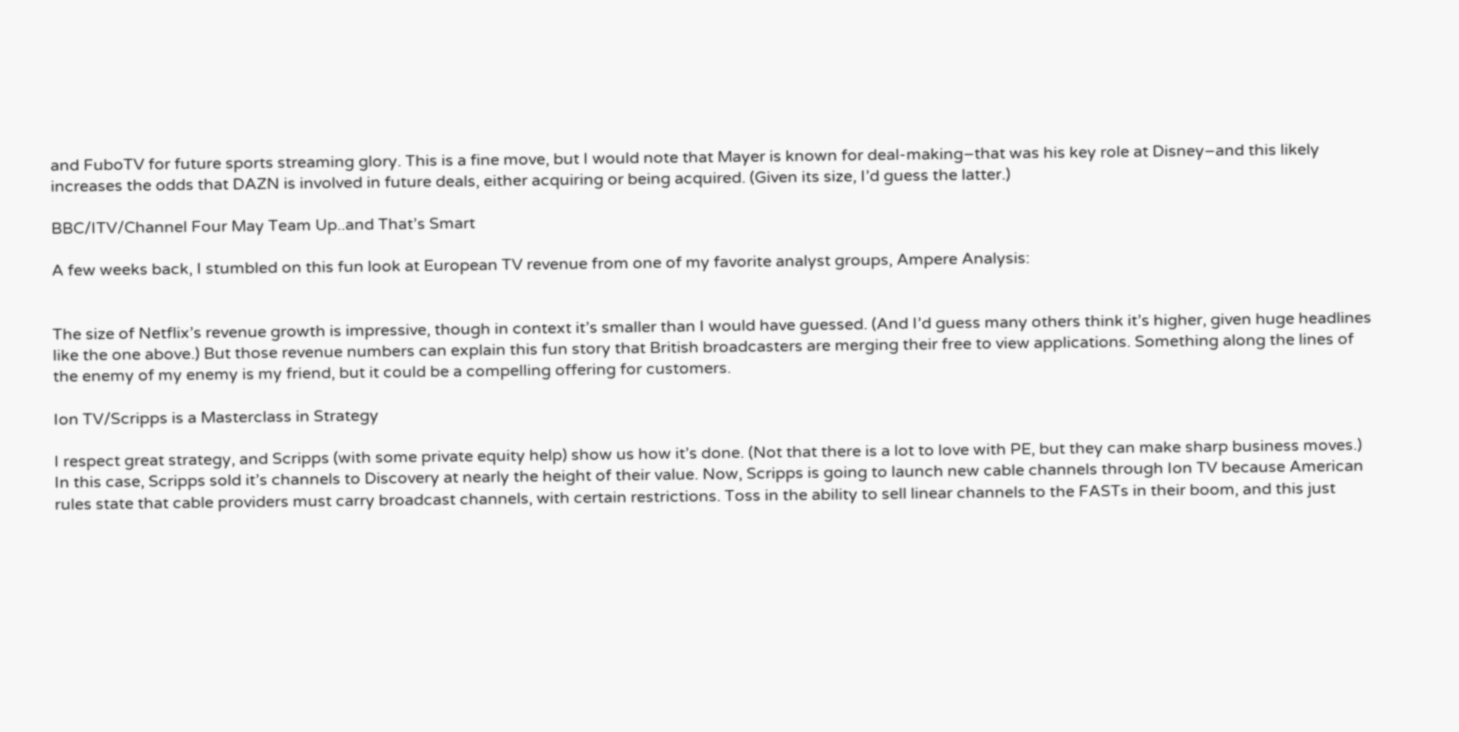and FuboTV for future sports streaming glory. This is a fine move, but I would note that Mayer is known for deal-making–that was his key role at Disney–and this likely increases the odds that DAZN is involved in future deals, either acquiring or being acquired. (Given its size, I’d guess the latter.)

BBC/ITV/Channel Four May Team Up..and That’s Smart

A few weeks back, I stumbled on this fun look at European TV revenue from one of my favorite analyst groups, Ampere Analysis:


The size of Netflix’s revenue growth is impressive, though in context it’s smaller than I would have guessed. (And I’d guess many others think it’s higher, given huge headlines like the one above.) But those revenue numbers can explain this fun story that British broadcasters are merging their free to view applications. Something along the lines of the enemy of my enemy is my friend, but it could be a compelling offering for customers.

Ion TV/Scripps is a Masterclass in Strategy

I respect great strategy, and Scripps (with some private equity help) show us how it’s done. (Not that there is a lot to love with PE, but they can make sharp business moves.) In this case, Scripps sold it’s channels to Discovery at nearly the height of their value. Now, Scripps is going to launch new cable channels through Ion TV because American rules state that cable providers must carry broadcast channels, with certain restrictions. Toss in the ability to sell linear channels to the FASTs in their boom, and this just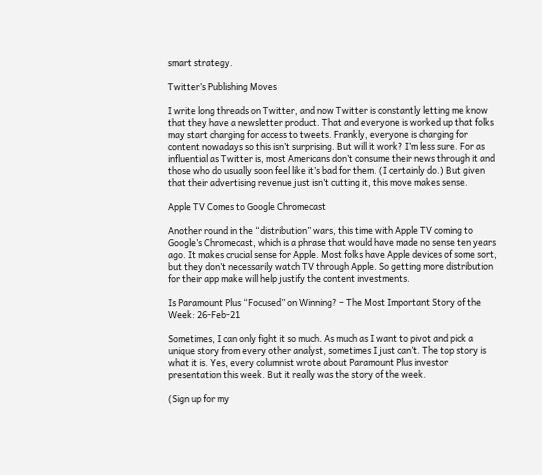smart strategy.

Twitter’s Publishing Moves

I write long threads on Twitter, and now Twitter is constantly letting me know that they have a newsletter product. That and everyone is worked up that folks may start charging for access to tweets. Frankly, everyone is charging for content nowadays so this isn’t surprising. But will it work? I’m less sure. For as influential as Twitter is, most Americans don’t consume their news through it and those who do usually soon feel like it’s bad for them. (I certainly do.) But given that their advertising revenue just isn’t cutting it, this move makes sense.

Apple TV Comes to Google Chromecast

Another round in the “distribution” wars, this time with Apple TV coming to Google’s Chromecast, which is a phrase that would have made no sense ten years ago. It makes crucial sense for Apple. Most folks have Apple devices of some sort, but they don’t necessarily watch TV through Apple. So getting more distribution for their app make will help justify the content investments.

Is Paramount Plus “Focused” on Winning? – The Most Important Story of the Week: 26-Feb-21

Sometimes, I can only fight it so much. As much as I want to pivot and pick a unique story from every other analyst, sometimes I just can’t. The top story is what it is. Yes, every columnist wrote about Paramount Plus investor presentation this week. But it really was the story of the week.

(Sign up for my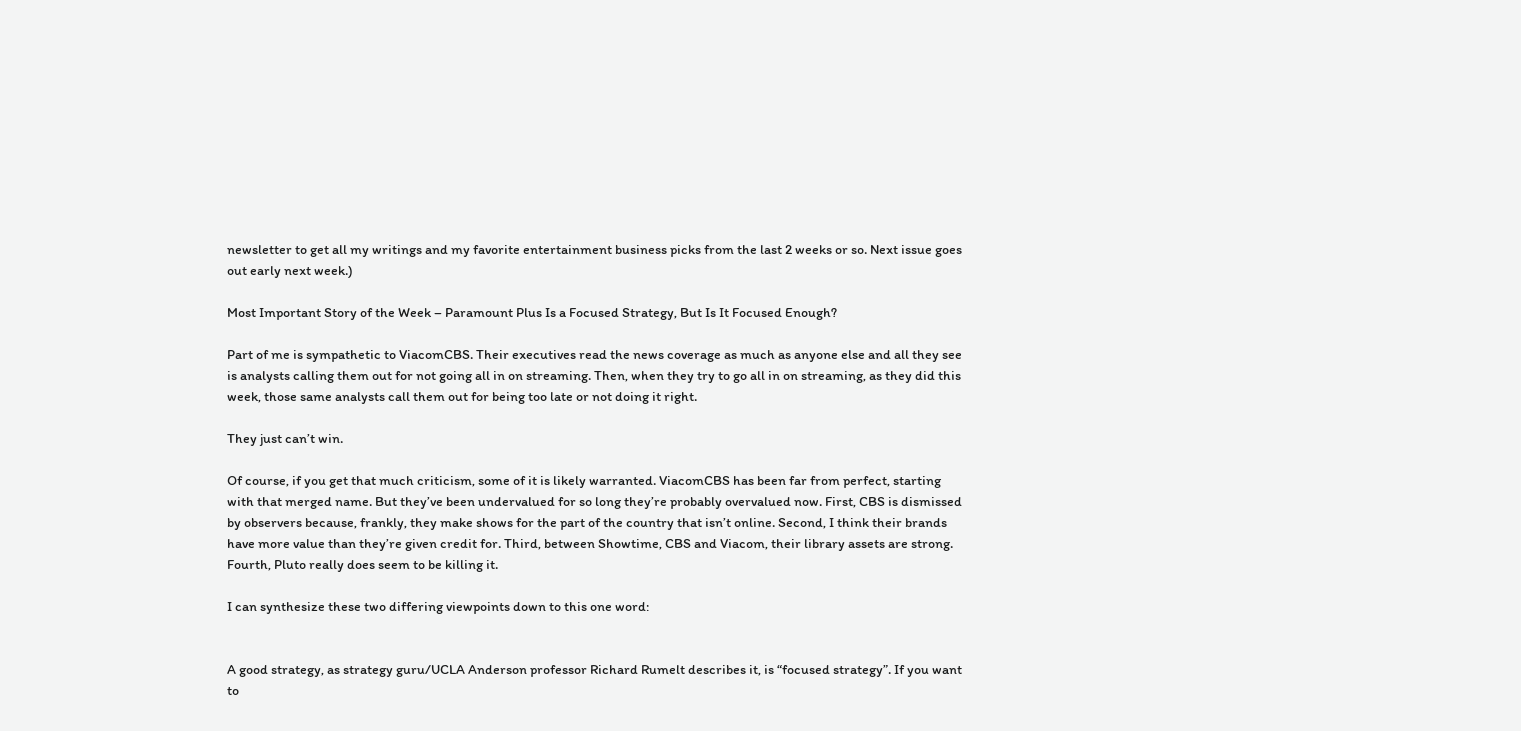newsletter to get all my writings and my favorite entertainment business picks from the last 2 weeks or so. Next issue goes out early next week.)

Most Important Story of the Week – Paramount Plus Is a Focused Strategy, But Is It Focused Enough?

Part of me is sympathetic to ViacomCBS. Their executives read the news coverage as much as anyone else and all they see is analysts calling them out for not going all in on streaming. Then, when they try to go all in on streaming, as they did this week, those same analysts call them out for being too late or not doing it right.

They just can’t win.

Of course, if you get that much criticism, some of it is likely warranted. ViacomCBS has been far from perfect, starting with that merged name. But they’ve been undervalued for so long they’re probably overvalued now. First, CBS is dismissed by observers because, frankly, they make shows for the part of the country that isn’t online. Second, I think their brands have more value than they’re given credit for. Third, between Showtime, CBS and Viacom, their library assets are strong. Fourth, Pluto really does seem to be killing it.

I can synthesize these two differing viewpoints down to this one word:


A good strategy, as strategy guru/UCLA Anderson professor Richard Rumelt describes it, is “focused strategy”. If you want to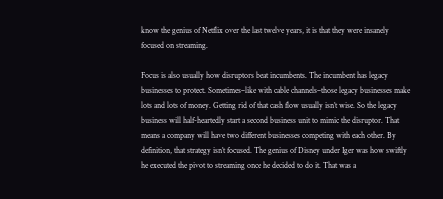know the genius of Netflix over the last twelve years, it is that they were insanely focused on streaming.

Focus is also usually how disruptors beat incumbents. The incumbent has legacy businesses to protect. Sometimes–like with cable channels–those legacy businesses make lots and lots of money. Getting rid of that cash flow usually isn’t wise. So the legacy business will half-heartedly start a second business unit to mimic the disruptor. That means a company will have two different businesses competing with each other. By definition, that strategy isn’t focused. The genius of Disney under Iger was how swiftly he executed the pivot to streaming once he decided to do it. That was a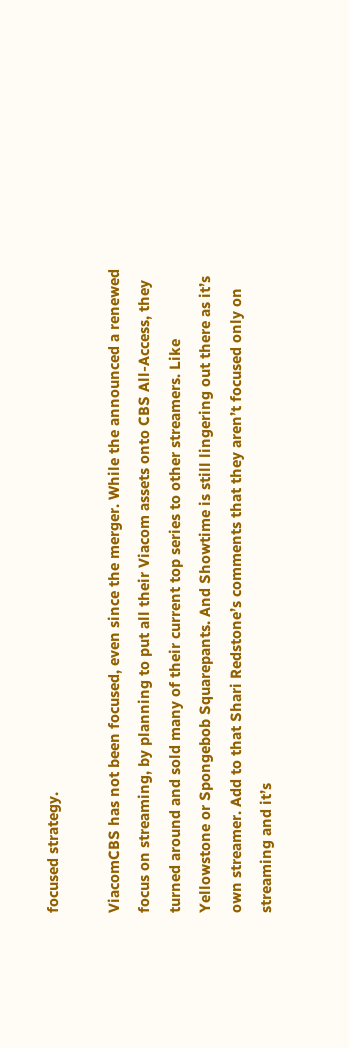focused strategy.

ViacomCBS has not been focused, even since the merger. While the announced a renewed focus on streaming, by planning to put all their Viacom assets onto CBS All-Access, they turned around and sold many of their current top series to other streamers. Like Yellowstone or Spongebob Squarepants. And Showtime is still lingering out there as it’s own streamer. Add to that Shari Redstone’s comments that they aren’t focused only on streaming and it’s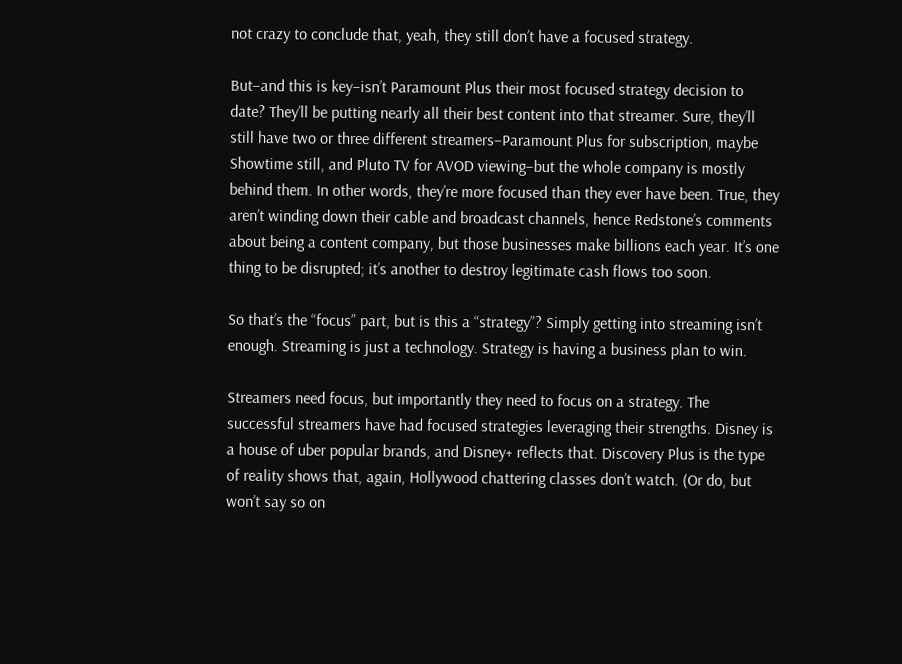not crazy to conclude that, yeah, they still don’t have a focused strategy.

But–and this is key–isn’t Paramount Plus their most focused strategy decision to date? They’ll be putting nearly all their best content into that streamer. Sure, they’ll still have two or three different streamers–Paramount Plus for subscription, maybe Showtime still, and Pluto TV for AVOD viewing–but the whole company is mostly behind them. In other words, they’re more focused than they ever have been. True, they aren’t winding down their cable and broadcast channels, hence Redstone’s comments about being a content company, but those businesses make billions each year. It’s one thing to be disrupted; it’s another to destroy legitimate cash flows too soon.

So that’s the “focus” part, but is this a “strategy”? Simply getting into streaming isn’t enough. Streaming is just a technology. Strategy is having a business plan to win.

Streamers need focus, but importantly they need to focus on a strategy. The successful streamers have had focused strategies leveraging their strengths. Disney is a house of uber popular brands, and Disney+ reflects that. Discovery Plus is the type of reality shows that, again, Hollywood chattering classes don’t watch. (Or do, but won’t say so on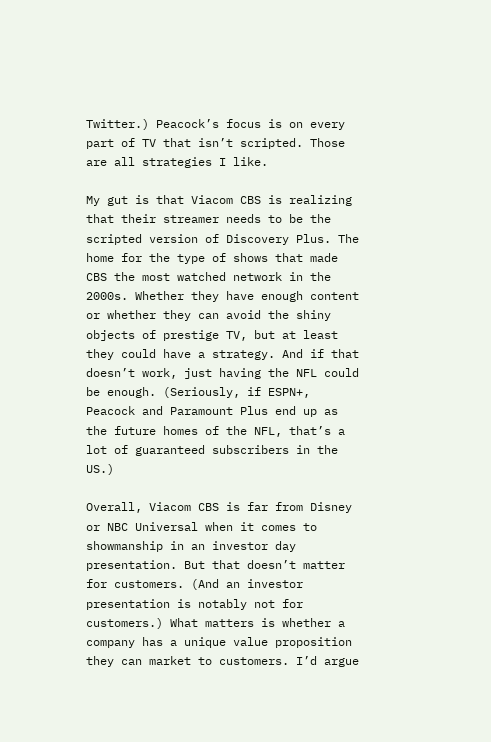Twitter.) Peacock’s focus is on every part of TV that isn’t scripted. Those are all strategies I like.

My gut is that Viacom CBS is realizing that their streamer needs to be the scripted version of Discovery Plus. The home for the type of shows that made CBS the most watched network in the 2000s. Whether they have enough content or whether they can avoid the shiny objects of prestige TV, but at least they could have a strategy. And if that doesn’t work, just having the NFL could be enough. (Seriously, if ESPN+, Peacock and Paramount Plus end up as the future homes of the NFL, that’s a lot of guaranteed subscribers in the US.)

Overall, Viacom CBS is far from Disney or NBC Universal when it comes to showmanship in an investor day presentation. But that doesn’t matter for customers. (And an investor presentation is notably not for customers.) What matters is whether a company has a unique value proposition they can market to customers. I’d argue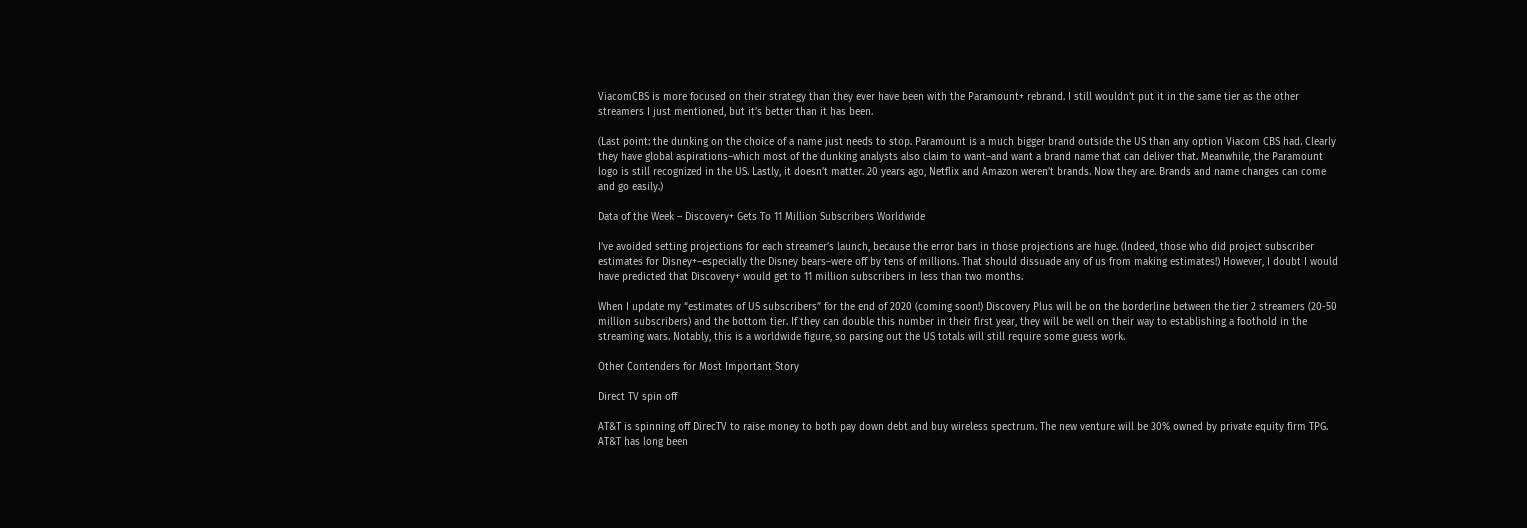ViacomCBS is more focused on their strategy than they ever have been with the Paramount+ rebrand. I still wouldn’t put it in the same tier as the other streamers I just mentioned, but it’s better than it has been.

(Last point: the dunking on the choice of a name just needs to stop. Paramount is a much bigger brand outside the US than any option Viacom CBS had. Clearly they have global aspirations–which most of the dunking analysts also claim to want–and want a brand name that can deliver that. Meanwhile, the Paramount logo is still recognized in the US. Lastly, it doesn’t matter. 20 years ago, Netflix and Amazon weren’t brands. Now they are. Brands and name changes can come and go easily.)

Data of the Week – Discovery+ Gets To 11 Million Subscribers Worldwide

I’ve avoided setting projections for each streamer’s launch, because the error bars in those projections are huge. (Indeed, those who did project subscriber estimates for Disney+–especially the Disney bears–were off by tens of millions. That should dissuade any of us from making estimates!) However, I doubt I would have predicted that Discovery+ would get to 11 million subscribers in less than two months.

When I update my “estimates of US subscribers” for the end of 2020 (coming soon!) Discovery Plus will be on the borderline between the tier 2 streamers (20-50 million subscribers) and the bottom tier. If they can double this number in their first year, they will be well on their way to establishing a foothold in the streaming wars. Notably, this is a worldwide figure, so parsing out the US totals will still require some guess work.

Other Contenders for Most Important Story

Direct TV spin off

AT&T is spinning off DirecTV to raise money to both pay down debt and buy wireless spectrum. The new venture will be 30% owned by private equity firm TPG. AT&T has long been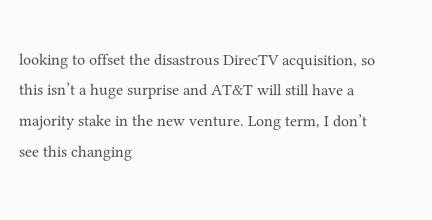looking to offset the disastrous DirecTV acquisition, so this isn’t a huge surprise and AT&T will still have a majority stake in the new venture. Long term, I don’t see this changing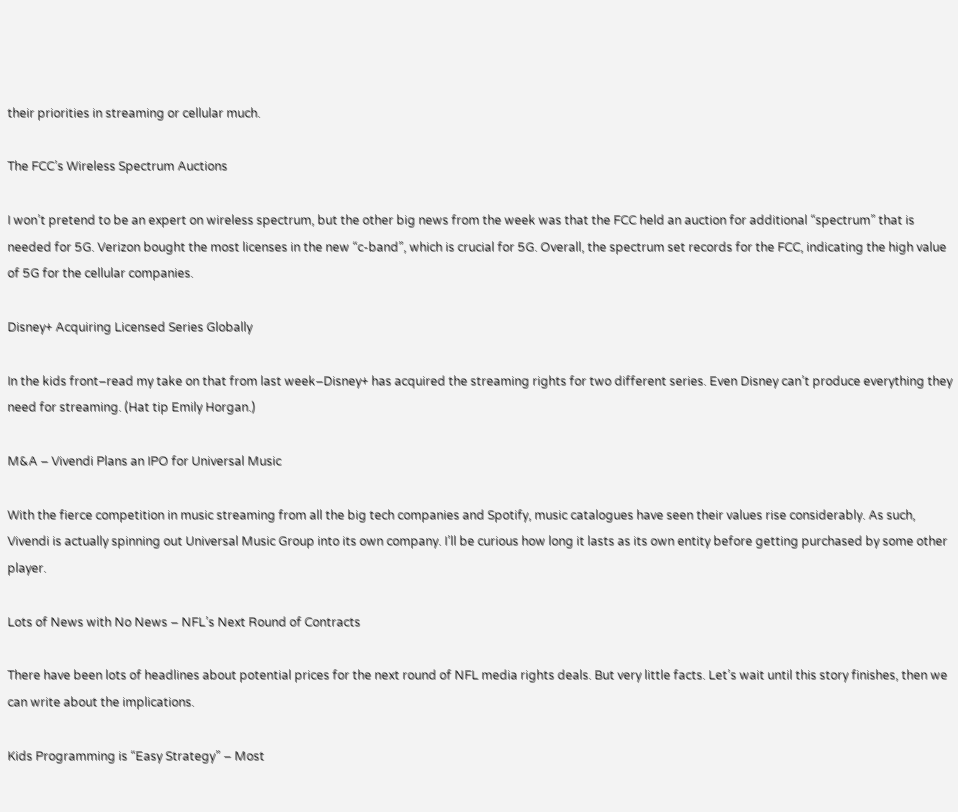their priorities in streaming or cellular much.

The FCC’s Wireless Spectrum Auctions

I won’t pretend to be an expert on wireless spectrum, but the other big news from the week was that the FCC held an auction for additional “spectrum” that is needed for 5G. Verizon bought the most licenses in the new “c-band”, which is crucial for 5G. Overall, the spectrum set records for the FCC, indicating the high value of 5G for the cellular companies.

Disney+ Acquiring Licensed Series Globally

In the kids front–read my take on that from last week–Disney+ has acquired the streaming rights for two different series. Even Disney can’t produce everything they need for streaming. (Hat tip Emily Horgan.)

M&A – Vivendi Plans an IPO for Universal Music

With the fierce competition in music streaming from all the big tech companies and Spotify, music catalogues have seen their values rise considerably. As such, Vivendi is actually spinning out Universal Music Group into its own company. I’ll be curious how long it lasts as its own entity before getting purchased by some other player.

Lots of News with No News – NFL’s Next Round of Contracts

There have been lots of headlines about potential prices for the next round of NFL media rights deals. But very little facts. Let’s wait until this story finishes, then we can write about the implications.

Kids Programming is “Easy Strategy” – Most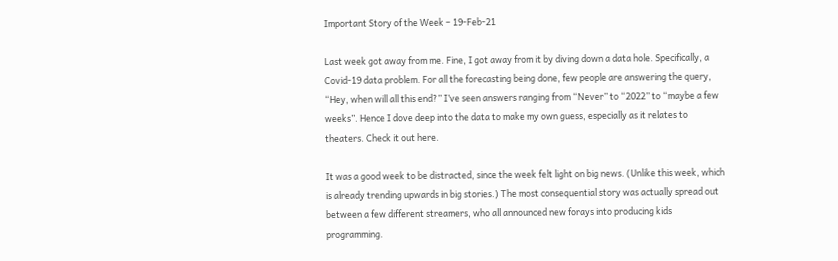Important Story of the Week – 19-Feb-21

Last week got away from me. Fine, I got away from it by diving down a data hole. Specifically, a Covid-19 data problem. For all the forecasting being done, few people are answering the query, “Hey, when will all this end?” I’ve seen answers ranging from “Never” to “2022” to “maybe a few weeks”. Hence I dove deep into the data to make my own guess, especially as it relates to theaters. Check it out here.

It was a good week to be distracted, since the week felt light on big news. (Unlike this week, which is already trending upwards in big stories.) The most consequential story was actually spread out between a few different streamers, who all announced new forays into producing kids programming.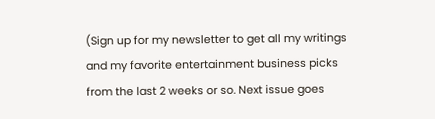(Sign up for my newsletter to get all my writings and my favorite entertainment business picks from the last 2 weeks or so. Next issue goes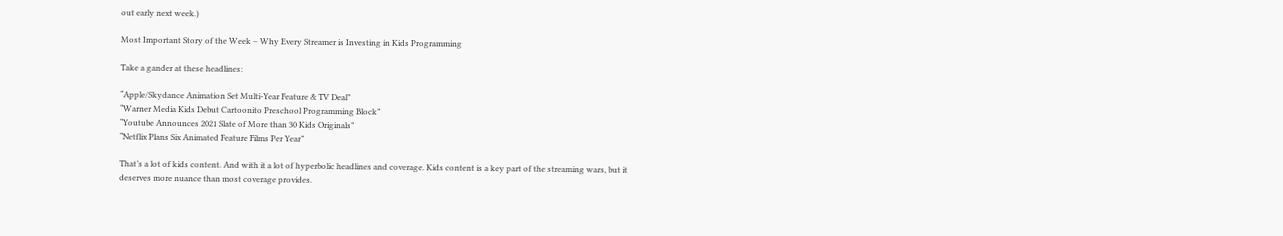out early next week.)

Most Important Story of the Week – Why Every Streamer is Investing in Kids Programming

Take a gander at these headlines:

“Apple/Skydance Animation Set Multi-Year Feature & TV Deal”
“Warner Media Kids Debut Cartoonito Preschool Programming Block”
“Youtube Announces 2021 Slate of More than 30 Kids Originals”
“Netflix Plans Six Animated Feature Films Per Year”

That’s a lot of kids content. And with it a lot of hyperbolic headlines and coverage. Kids content is a key part of the streaming wars, but it deserves more nuance than most coverage provides.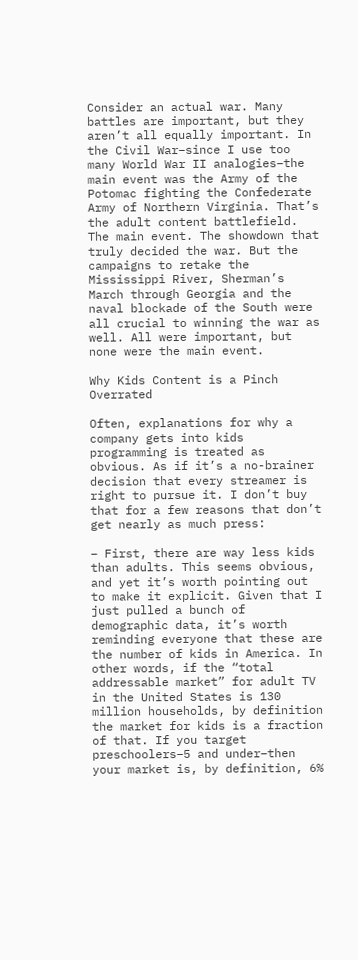Consider an actual war. Many battles are important, but they aren’t all equally important. In the Civil War–since I use too many World War II analogies–the main event was the Army of the Potomac fighting the Confederate Army of Northern Virginia. That’s the adult content battlefield. The main event. The showdown that truly decided the war. But the campaigns to retake the Mississippi River, Sherman’s March through Georgia and the naval blockade of the South were all crucial to winning the war as well. All were important, but none were the main event.

Why Kids Content is a Pinch Overrated

Often, explanations for why a company gets into kids programming is treated as obvious. As if it’s a no-brainer decision that every streamer is right to pursue it. I don’t buy that for a few reasons that don’t get nearly as much press:

– First, there are way less kids than adults. This seems obvious, and yet it’s worth pointing out to make it explicit. Given that I just pulled a bunch of demographic data, it’s worth reminding everyone that these are the number of kids in America. In other words, if the “total addressable market” for adult TV in the United States is 130 million households, by definition the market for kids is a fraction of that. If you target preschoolers–5 and under–then your market is, by definition, 6%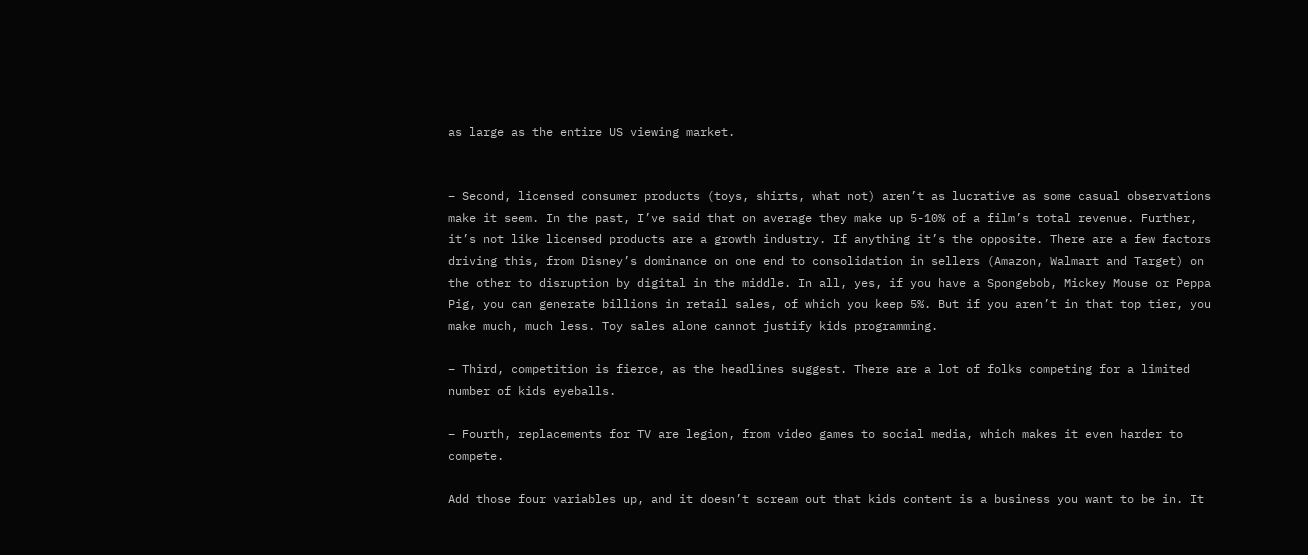as large as the entire US viewing market.


– Second, licensed consumer products (toys, shirts, what not) aren’t as lucrative as some casual observations make it seem. In the past, I’ve said that on average they make up 5-10% of a film’s total revenue. Further, it’s not like licensed products are a growth industry. If anything it’s the opposite. There are a few factors driving this, from Disney’s dominance on one end to consolidation in sellers (Amazon, Walmart and Target) on the other to disruption by digital in the middle. In all, yes, if you have a Spongebob, Mickey Mouse or Peppa Pig, you can generate billions in retail sales, of which you keep 5%. But if you aren’t in that top tier, you make much, much less. Toy sales alone cannot justify kids programming.

– Third, competition is fierce, as the headlines suggest. There are a lot of folks competing for a limited number of kids eyeballs.

– Fourth, replacements for TV are legion, from video games to social media, which makes it even harder to compete.

Add those four variables up, and it doesn’t scream out that kids content is a business you want to be in. It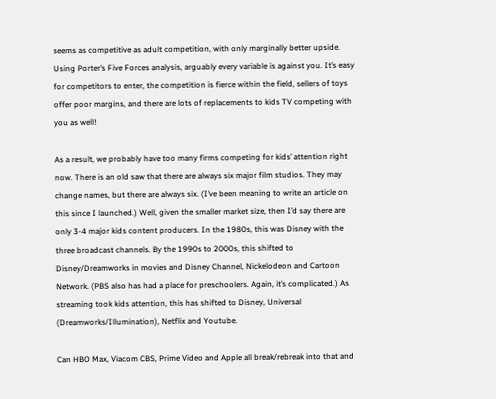seems as competitive as adult competition, with only marginally better upside. Using Porter’s Five Forces analysis, arguably every variable is against you. It’s easy for competitors to enter, the competition is fierce within the field, sellers of toys offer poor margins, and there are lots of replacements to kids TV competing with you as well!

As a result, we probably have too many firms competing for kids’ attention right now. There is an old saw that there are always six major film studios. They may change names, but there are always six. (I’ve been meaning to write an article on this since I launched.) Well, given the smaller market size, then I’d say there are only 3-4 major kids content producers. In the 1980s, this was Disney with the three broadcast channels. By the 1990s to 2000s, this shifted to Disney/Dreamworks in movies and Disney Channel, Nickelodeon and Cartoon Network. (PBS also has had a place for preschoolers. Again, it’s complicated.) As streaming took kids attention, this has shifted to Disney, Universal (Dreamworks/Illumination), Netflix and Youtube.

Can HBO Max, Viacom CBS, Prime Video and Apple all break/rebreak into that and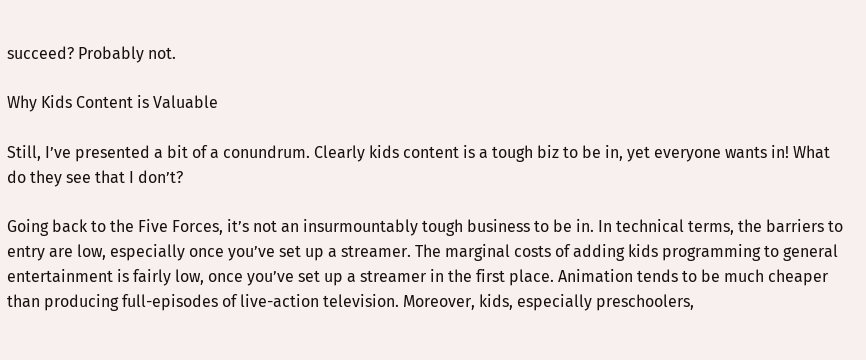succeed? Probably not.

Why Kids Content is Valuable

Still, I’ve presented a bit of a conundrum. Clearly kids content is a tough biz to be in, yet everyone wants in! What do they see that I don’t?

Going back to the Five Forces, it’s not an insurmountably tough business to be in. In technical terms, the barriers to entry are low, especially once you’ve set up a streamer. The marginal costs of adding kids programming to general entertainment is fairly low, once you’ve set up a streamer in the first place. Animation tends to be much cheaper than producing full-episodes of live-action television. Moreover, kids, especially preschoolers,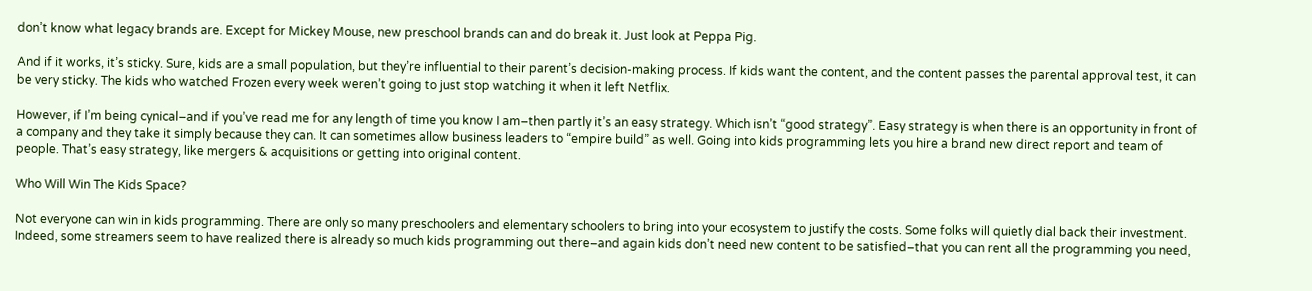don’t know what legacy brands are. Except for Mickey Mouse, new preschool brands can and do break it. Just look at Peppa Pig.

And if it works, it’s sticky. Sure, kids are a small population, but they’re influential to their parent’s decision-making process. If kids want the content, and the content passes the parental approval test, it can be very sticky. The kids who watched Frozen every week weren’t going to just stop watching it when it left Netflix.

However, if I’m being cynical–and if you’ve read me for any length of time you know I am–then partly it’s an easy strategy. Which isn’t “good strategy”. Easy strategy is when there is an opportunity in front of a company and they take it simply because they can. It can sometimes allow business leaders to “empire build” as well. Going into kids programming lets you hire a brand new direct report and team of people. That’s easy strategy, like mergers & acquisitions or getting into original content.

Who Will Win The Kids Space?

Not everyone can win in kids programming. There are only so many preschoolers and elementary schoolers to bring into your ecosystem to justify the costs. Some folks will quietly dial back their investment. Indeed, some streamers seem to have realized there is already so much kids programming out there–and again kids don’t need new content to be satisfied–that you can rent all the programming you need,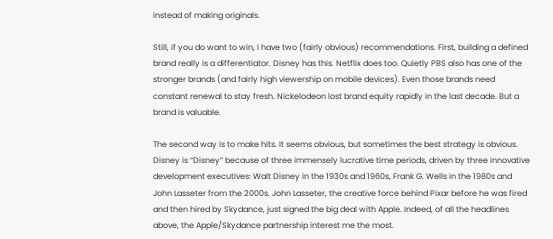instead of making originals.

Still, if you do want to win, I have two (fairly obvious) recommendations. First, building a defined brand really is a differentiator. Disney has this. Netflix does too. Quietly PBS also has one of the stronger brands (and fairly high viewership on mobile devices). Even those brands need constant renewal to stay fresh. Nickelodeon lost brand equity rapidly in the last decade. But a brand is valuable.

The second way is to make hits. It seems obvious, but sometimes the best strategy is obvious. Disney is “Disney” because of three immensely lucrative time periods, driven by three innovative development executives: Walt Disney in the 1930s and 1960s, Frank G. Wells in the 1980s and John Lasseter from the 2000s. John Lasseter, the creative force behind Pixar before he was fired and then hired by Skydance, just signed the big deal with Apple. Indeed, of all the headlines above, the Apple/Skydance partnership interest me the most.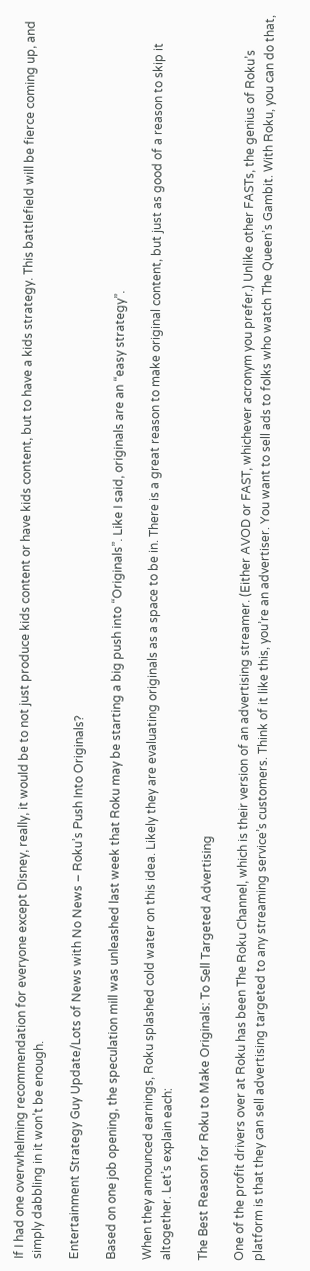If I had one overwhelming recommendation for everyone except Disney, really, it would be to not just produce kids content or have kids content, but to have a kids strategy. This battlefield will be fierce coming up, and simply dabbling in it won’t be enough.

Entertainment Strategy Guy Update/Lots of News with No News – Roku’s Push Into Originals?

Based on one job opening, the speculation mill was unleashed last week that Roku may be starting a big push into “Originals”. Like I said, originals are an “easy strategy”.

When they announced earnings, Roku splashed cold water on this idea. Likely they are evaluating originals as a space to be in. There is a great reason to make original content, but just as good of a reason to skip it altogether. Let’s explain each:

The Best Reason for Roku to Make Originals: To Sell Targeted Advertising

One of the profit drivers over at Roku has been The Roku Channel, which is their version of an advertising streamer. (Either AVOD or FAST, whichever acronym you prefer.) Unlike other FASTs, the genius of Roku’s platform is that they can sell advertising targeted to any streaming service’s customers. Think of it like this, you’re an advertiser. You want to sell ads to folks who watch The Queen’s Gambit. With Roku, you can do that,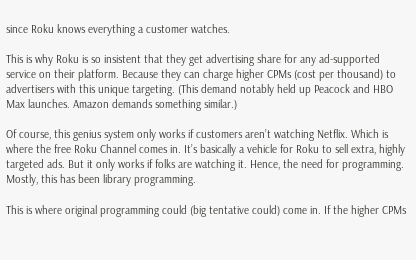since Roku knows everything a customer watches.

This is why Roku is so insistent that they get advertising share for any ad-supported service on their platform. Because they can charge higher CPMs (cost per thousand) to advertisers with this unique targeting. (This demand notably held up Peacock and HBO Max launches. Amazon demands something similar.)

Of course, this genius system only works if customers aren’t watching Netflix. Which is where the free Roku Channel comes in. It’s basically a vehicle for Roku to sell extra, highly targeted ads. But it only works if folks are watching it. Hence, the need for programming. Mostly, this has been library programming.

This is where original programming could (big tentative could) come in. If the higher CPMs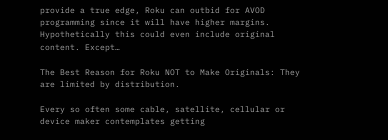provide a true edge, Roku can outbid for AVOD programming since it will have higher margins. Hypothetically this could even include original content. Except…

The Best Reason for Roku NOT to Make Originals: They are limited by distribution.

Every so often some cable, satellite, cellular or device maker contemplates getting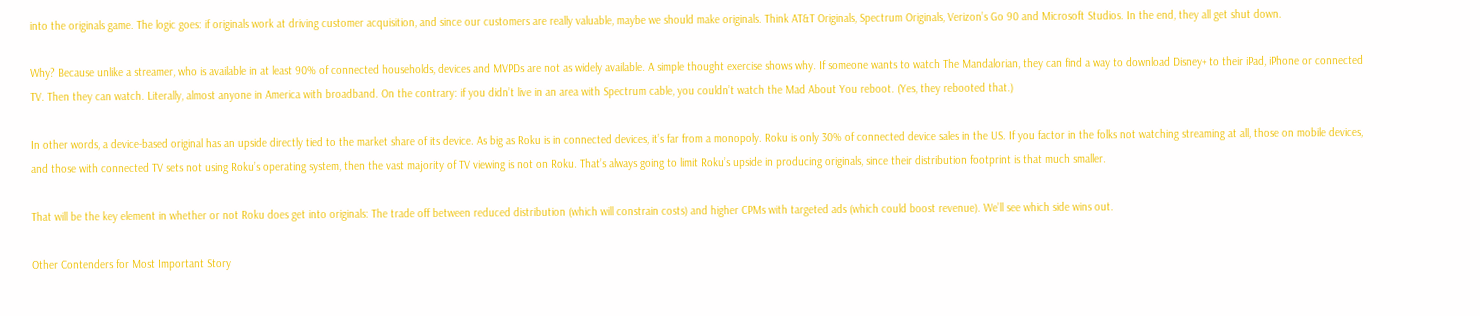into the originals game. The logic goes: if originals work at driving customer acquisition, and since our customers are really valuable, maybe we should make originals. Think AT&T Originals, Spectrum Originals, Verizon’s Go 90 and Microsoft Studios. In the end, they all get shut down.

Why? Because unlike a streamer, who is available in at least 90% of connected households, devices and MVPDs are not as widely available. A simple thought exercise shows why. If someone wants to watch The Mandalorian, they can find a way to download Disney+ to their iPad, iPhone or connected TV. Then they can watch. Literally, almost anyone in America with broadband. On the contrary: if you didn’t live in an area with Spectrum cable, you couldn’t watch the Mad About You reboot. (Yes, they rebooted that.)

In other words, a device-based original has an upside directly tied to the market share of its device. As big as Roku is in connected devices, it’s far from a monopoly. Roku is only 30% of connected device sales in the US. If you factor in the folks not watching streaming at all, those on mobile devices, and those with connected TV sets not using Roku’s operating system, then the vast majority of TV viewing is not on Roku. That’s always going to limit Roku’s upside in producing originals, since their distribution footprint is that much smaller.

That will be the key element in whether or not Roku does get into originals: The trade off between reduced distribution (which will constrain costs) and higher CPMs with targeted ads (which could boost revenue). We’ll see which side wins out.

Other Contenders for Most Important Story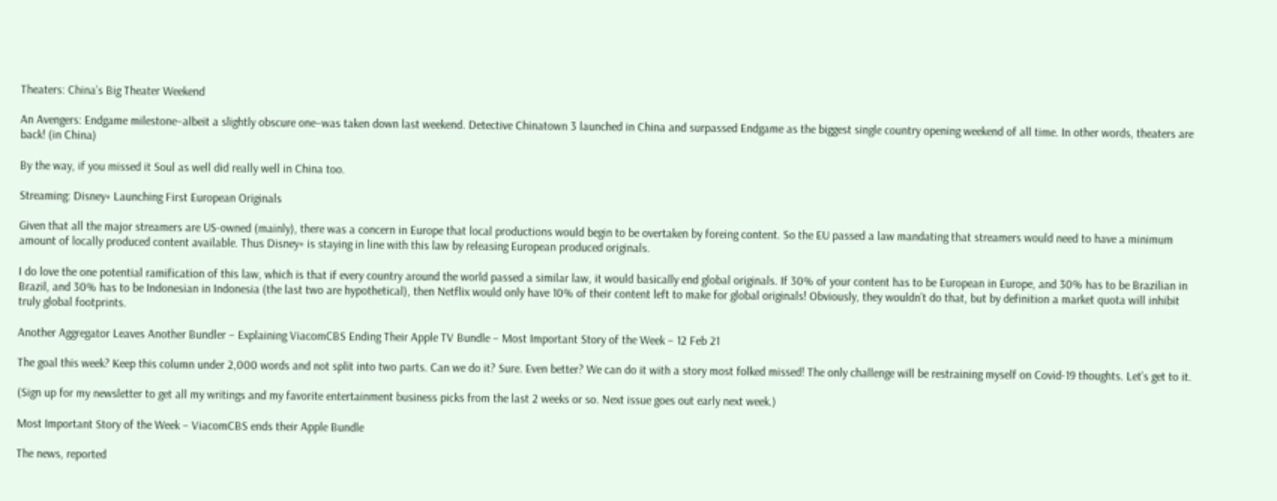Theaters: China’s Big Theater Weekend

An Avengers: Endgame milestone–albeit a slightly obscure one–was taken down last weekend. Detective Chinatown 3 launched in China and surpassed Endgame as the biggest single country opening weekend of all time. In other words, theaters are back! (in China)

By the way, if you missed it Soul as well did really well in China too.

Streaming: Disney+ Launching First European Originals

Given that all the major streamers are US-owned (mainly), there was a concern in Europe that local productions would begin to be overtaken by foreing content. So the EU passed a law mandating that streamers would need to have a minimum amount of locally produced content available. Thus Disney+ is staying in line with this law by releasing European produced originals.

I do love the one potential ramification of this law, which is that if every country around the world passed a similar law, it would basically end global originals. If 30% of your content has to be European in Europe, and 30% has to be Brazilian in Brazil, and 30% has to be Indonesian in Indonesia (the last two are hypothetical), then Netflix would only have 10% of their content left to make for global originals! Obviously, they wouldn’t do that, but by definition a market quota will inhibit truly global footprints.

Another Aggregator Leaves Another Bundler – Explaining ViacomCBS Ending Their Apple TV Bundle – Most Important Story of the Week – 12 Feb 21

The goal this week? Keep this column under 2,000 words and not split into two parts. Can we do it? Sure. Even better? We can do it with a story most folked missed! The only challenge will be restraining myself on Covid-19 thoughts. Let’s get to it.

(Sign up for my newsletter to get all my writings and my favorite entertainment business picks from the last 2 weeks or so. Next issue goes out early next week.)

Most Important Story of the Week – ViacomCBS ends their Apple Bundle

The news, reported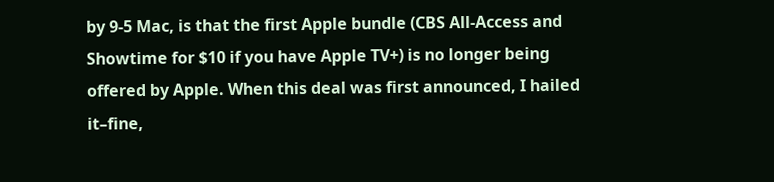by 9-5 Mac, is that the first Apple bundle (CBS All-Access and Showtime for $10 if you have Apple TV+) is no longer being offered by Apple. When this deal was first announced, I hailed it–fine,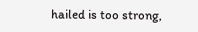hailed is too strong,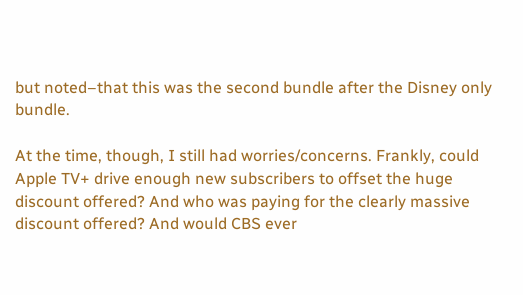but noted–that this was the second bundle after the Disney only bundle.

At the time, though, I still had worries/concerns. Frankly, could Apple TV+ drive enough new subscribers to offset the huge discount offered? And who was paying for the clearly massive discount offered? And would CBS ever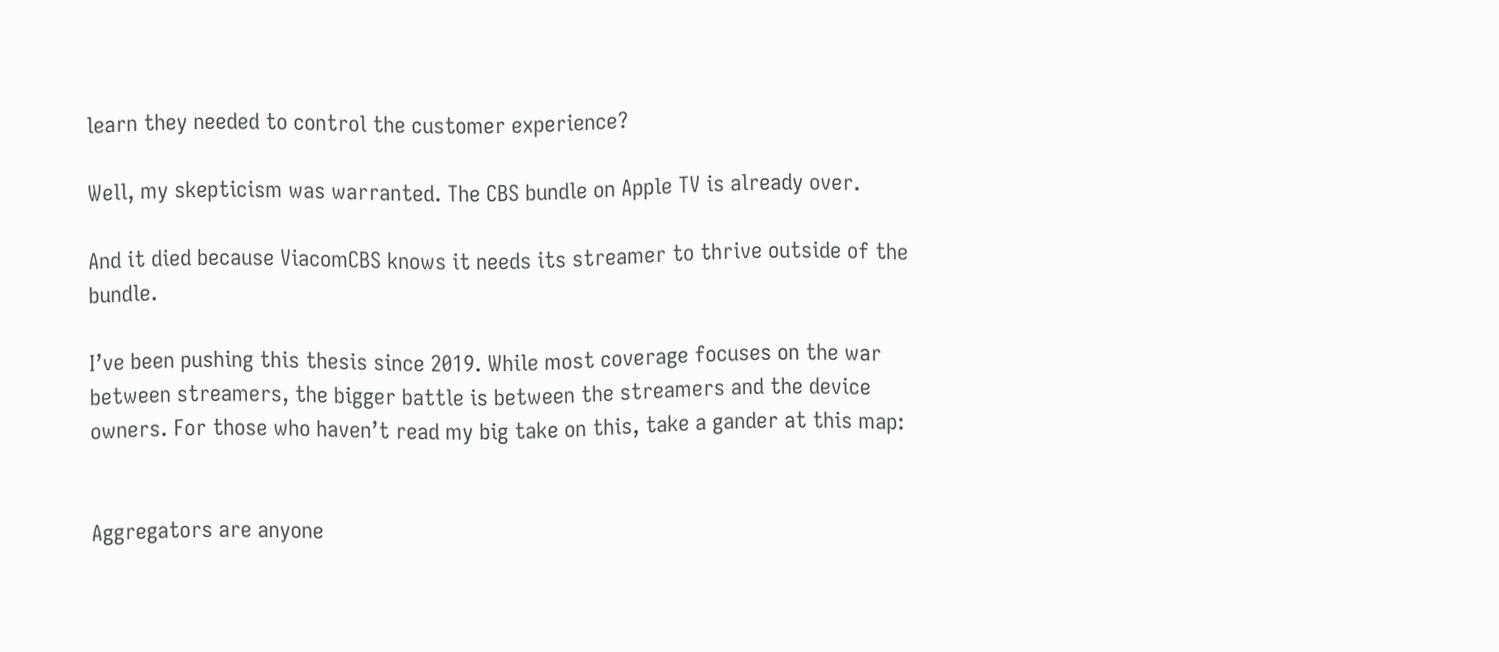learn they needed to control the customer experience?

Well, my skepticism was warranted. The CBS bundle on Apple TV is already over.

And it died because ViacomCBS knows it needs its streamer to thrive outside of the bundle.

I’ve been pushing this thesis since 2019. While most coverage focuses on the war between streamers, the bigger battle is between the streamers and the device owners. For those who haven’t read my big take on this, take a gander at this map:


Aggregators are anyone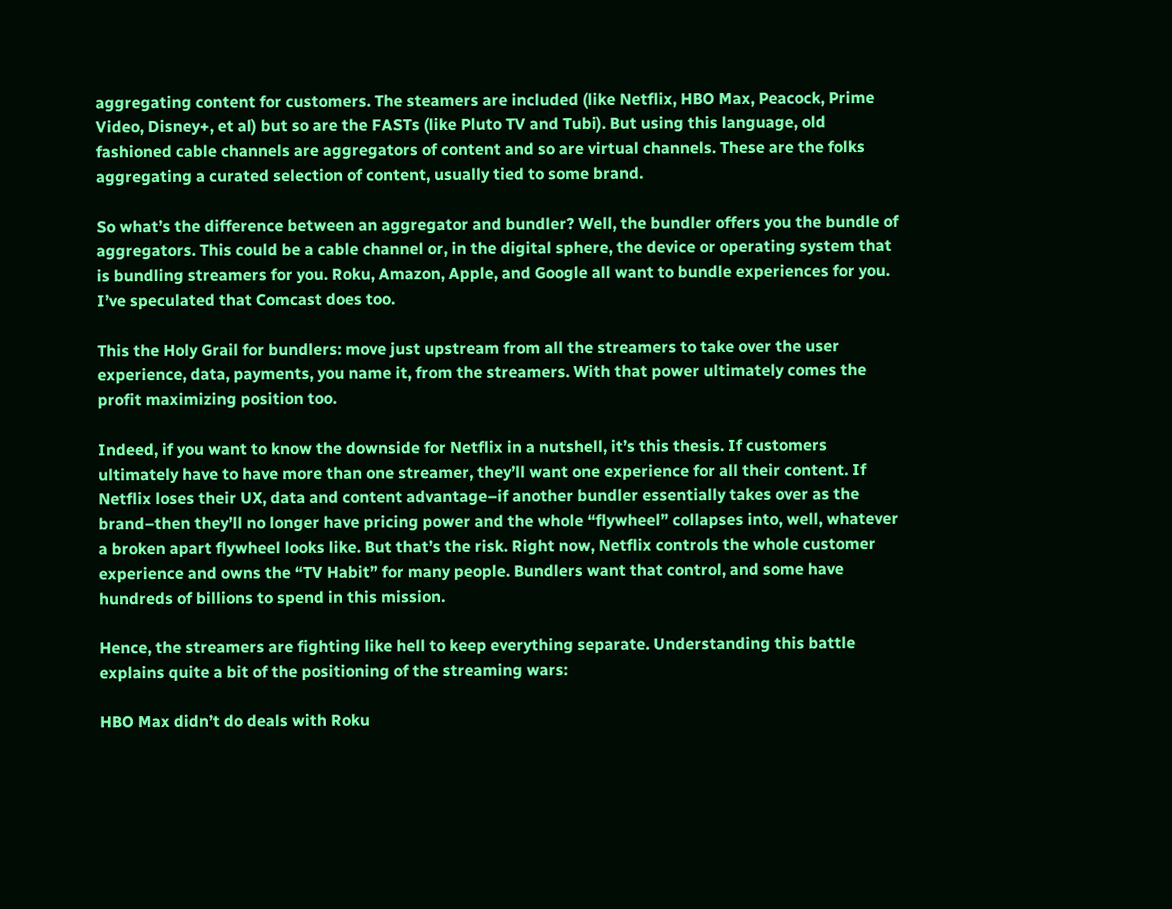aggregating content for customers. The steamers are included (like Netflix, HBO Max, Peacock, Prime Video, Disney+, et al) but so are the FASTs (like Pluto TV and Tubi). But using this language, old fashioned cable channels are aggregators of content and so are virtual channels. These are the folks aggregating a curated selection of content, usually tied to some brand.

So what’s the difference between an aggregator and bundler? Well, the bundler offers you the bundle of aggregators. This could be a cable channel or, in the digital sphere, the device or operating system that is bundling streamers for you. Roku, Amazon, Apple, and Google all want to bundle experiences for you. I’ve speculated that Comcast does too.

This the Holy Grail for bundlers: move just upstream from all the streamers to take over the user experience, data, payments, you name it, from the streamers. With that power ultimately comes the profit maximizing position too.

Indeed, if you want to know the downside for Netflix in a nutshell, it’s this thesis. If customers ultimately have to have more than one streamer, they’ll want one experience for all their content. If Netflix loses their UX, data and content advantage–if another bundler essentially takes over as the brand–then they’ll no longer have pricing power and the whole “flywheel” collapses into, well, whatever a broken apart flywheel looks like. But that’s the risk. Right now, Netflix controls the whole customer experience and owns the “TV Habit” for many people. Bundlers want that control, and some have hundreds of billions to spend in this mission.

Hence, the streamers are fighting like hell to keep everything separate. Understanding this battle explains quite a bit of the positioning of the streaming wars:

HBO Max didn’t do deals with Roku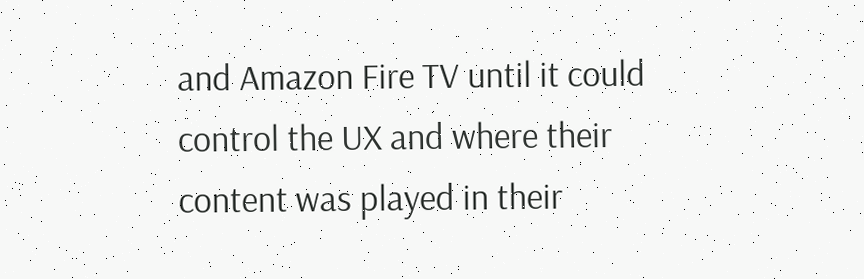and Amazon Fire TV until it could control the UX and where their content was played in their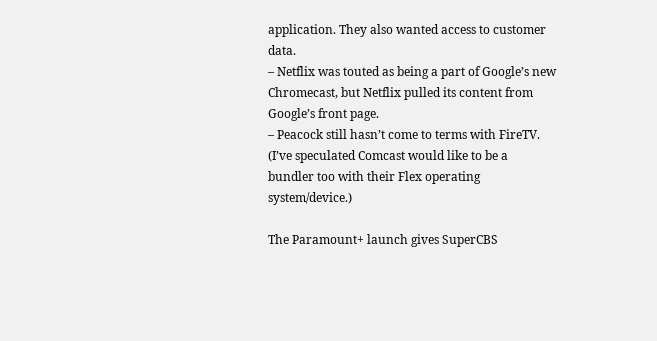application. They also wanted access to customer data.
– Netflix was touted as being a part of Google’s new Chromecast, but Netflix pulled its content from Google’s front page.
– Peacock still hasn’t come to terms with FireTV. (I’ve speculated Comcast would like to be a bundler too with their Flex operating system/device.)

The Paramount+ launch gives SuperCBS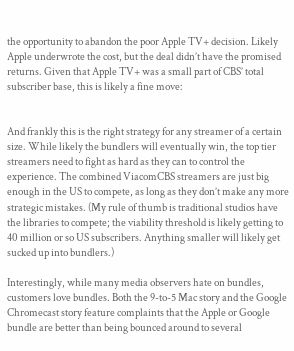the opportunity to abandon the poor Apple TV+ decision. Likely Apple underwrote the cost, but the deal didn’t have the promised returns. Given that Apple TV+ was a small part of CBS’ total subscriber base, this is likely a fine move:


And frankly this is the right strategy for any streamer of a certain size. While likely the bundlers will eventually win, the top tier streamers need to fight as hard as they can to control the experience. The combined ViacomCBS streamers are just big enough in the US to compete, as long as they don’t make any more strategic mistakes. (My rule of thumb is traditional studios have the libraries to compete; the viability threshold is likely getting to 40 million or so US subscribers. Anything smaller will likely get sucked up into bundlers.)

Interestingly, while many media observers hate on bundles, customers love bundles. Both the 9-to-5 Mac story and the Google Chromecast story feature complaints that the Apple or Google bundle are better than being bounced around to several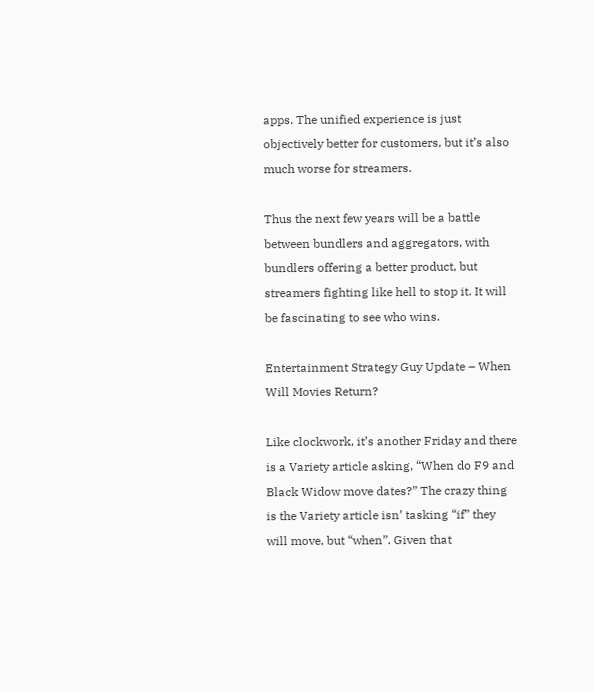apps. The unified experience is just objectively better for customers, but it’s also much worse for streamers.

Thus the next few years will be a battle between bundlers and aggregators, with bundlers offering a better product, but streamers fighting like hell to stop it. It will be fascinating to see who wins.

Entertainment Strategy Guy Update – When Will Movies Return?

Like clockwork, it’s another Friday and there is a Variety article asking, “When do F9 and Black Widow move dates?” The crazy thing is the Variety article isn’ tasking “if” they will move, but “when”. Given that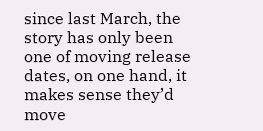since last March, the story has only been one of moving release dates, on one hand, it makes sense they’d move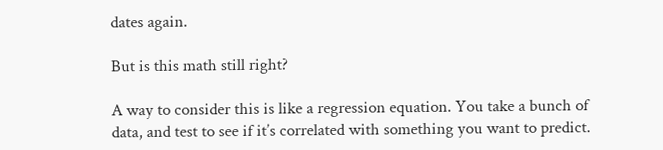dates again.

But is this math still right?

A way to consider this is like a regression equation. You take a bunch of data, and test to see if it’s correlated with something you want to predict.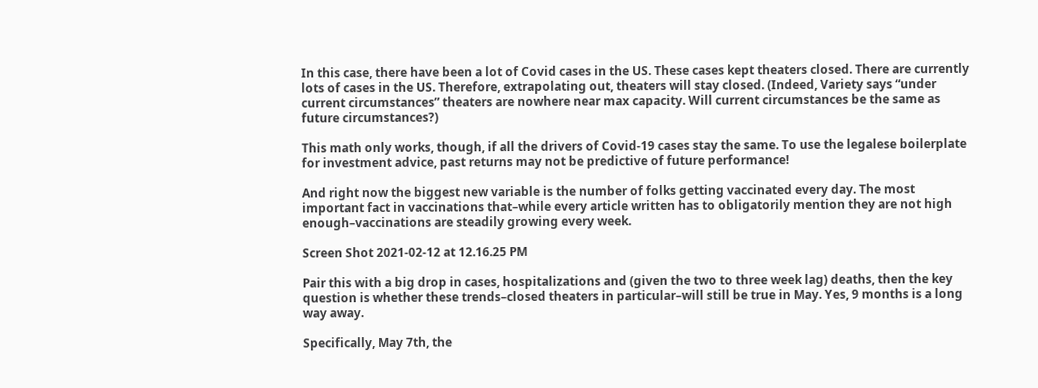In this case, there have been a lot of Covid cases in the US. These cases kept theaters closed. There are currently lots of cases in the US. Therefore, extrapolating out, theaters will stay closed. (Indeed, Variety says “under current circumstances” theaters are nowhere near max capacity. Will current circumstances be the same as future circumstances?)

This math only works, though, if all the drivers of Covid-19 cases stay the same. To use the legalese boilerplate for investment advice, past returns may not be predictive of future performance!

And right now the biggest new variable is the number of folks getting vaccinated every day. The most important fact in vaccinations that–while every article written has to obligatorily mention they are not high enough–vaccinations are steadily growing every week.

Screen Shot 2021-02-12 at 12.16.25 PM

Pair this with a big drop in cases, hospitalizations and (given the two to three week lag) deaths, then the key question is whether these trends–closed theaters in particular–will still be true in May. Yes, 9 months is a long way away.

Specifically, May 7th, the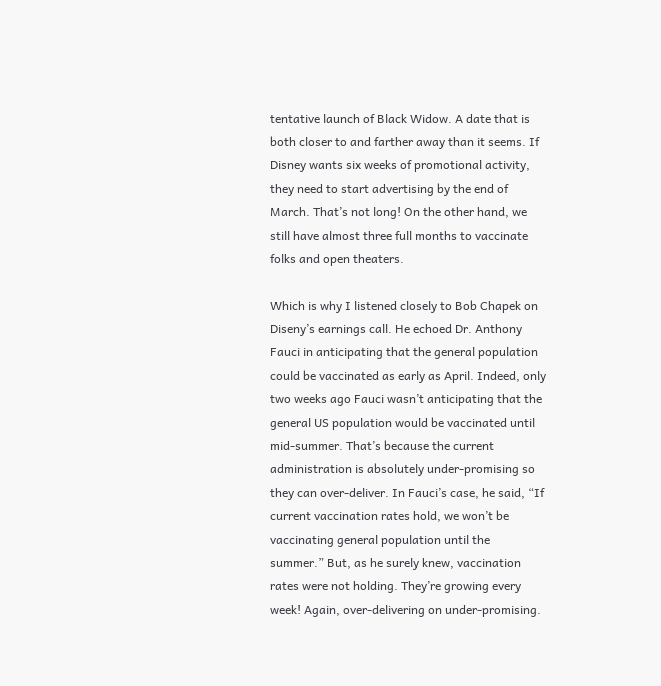tentative launch of Black Widow. A date that is both closer to and farther away than it seems. If Disney wants six weeks of promotional activity, they need to start advertising by the end of March. That’s not long! On the other hand, we still have almost three full months to vaccinate folks and open theaters.

Which is why I listened closely to Bob Chapek on Diseny’s earnings call. He echoed Dr. Anthony Fauci in anticipating that the general population could be vaccinated as early as April. Indeed, only two weeks ago Fauci wasn’t anticipating that the general US population would be vaccinated until mid-summer. That’s because the current administration is absolutely under-promising so they can over-deliver. In Fauci’s case, he said, “If current vaccination rates hold, we won’t be vaccinating general population until the summer.” But, as he surely knew, vaccination rates were not holding. They’re growing every week! Again, over-delivering on under-promising.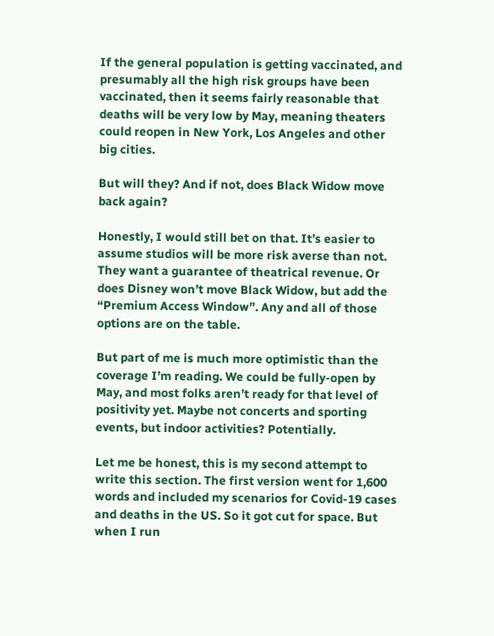If the general population is getting vaccinated, and presumably all the high risk groups have been vaccinated, then it seems fairly reasonable that deaths will be very low by May, meaning theaters could reopen in New York, Los Angeles and other big cities.

But will they? And if not, does Black Widow move back again?

Honestly, I would still bet on that. It’s easier to assume studios will be more risk averse than not. They want a guarantee of theatrical revenue. Or does Disney won’t move Black Widow, but add the “Premium Access Window”. Any and all of those options are on the table.

But part of me is much more optimistic than the coverage I’m reading. We could be fully-open by May, and most folks aren’t ready for that level of positivity yet. Maybe not concerts and sporting events, but indoor activities? Potentially.

Let me be honest, this is my second attempt to write this section. The first version went for 1,600 words and included my scenarios for Covid-19 cases and deaths in the US. So it got cut for space. But when I run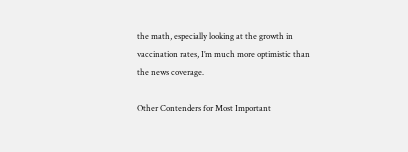the math, especially looking at the growth in vaccination rates, I’m much more optimistic than the news coverage.

Other Contenders for Most Important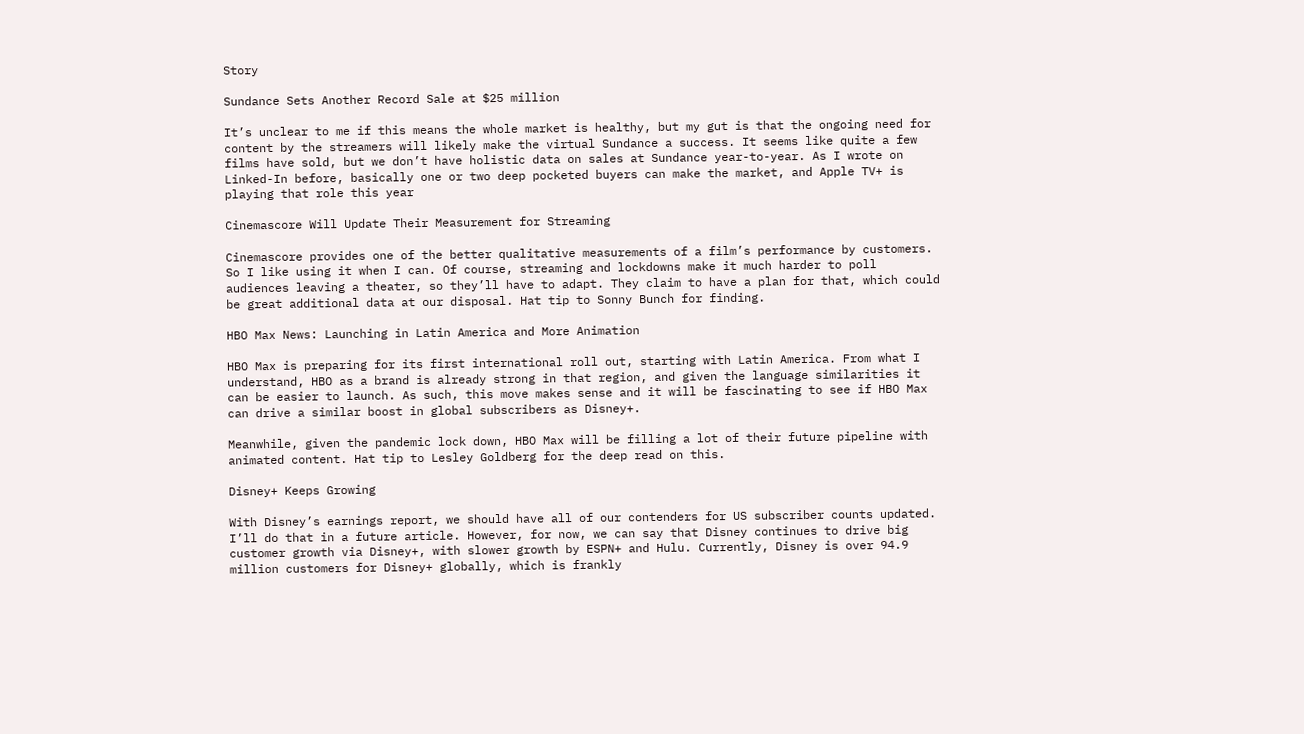Story

Sundance Sets Another Record Sale at $25 million

It’s unclear to me if this means the whole market is healthy, but my gut is that the ongoing need for content by the streamers will likely make the virtual Sundance a success. It seems like quite a few films have sold, but we don’t have holistic data on sales at Sundance year-to-year. As I wrote on Linked-In before, basically one or two deep pocketed buyers can make the market, and Apple TV+ is playing that role this year

Cinemascore Will Update Their Measurement for Streaming

Cinemascore provides one of the better qualitative measurements of a film’s performance by customers. So I like using it when I can. Of course, streaming and lockdowns make it much harder to poll audiences leaving a theater, so they’ll have to adapt. They claim to have a plan for that, which could be great additional data at our disposal. Hat tip to Sonny Bunch for finding.

HBO Max News: Launching in Latin America and More Animation

HBO Max is preparing for its first international roll out, starting with Latin America. From what I understand, HBO as a brand is already strong in that region, and given the language similarities it can be easier to launch. As such, this move makes sense and it will be fascinating to see if HBO Max can drive a similar boost in global subscribers as Disney+.

Meanwhile, given the pandemic lock down, HBO Max will be filling a lot of their future pipeline with animated content. Hat tip to Lesley Goldberg for the deep read on this.

Disney+ Keeps Growing

With Disney’s earnings report, we should have all of our contenders for US subscriber counts updated. I’ll do that in a future article. However, for now, we can say that Disney continues to drive big customer growth via Disney+, with slower growth by ESPN+ and Hulu. Currently, Disney is over 94.9 million customers for Disney+ globally, which is frankly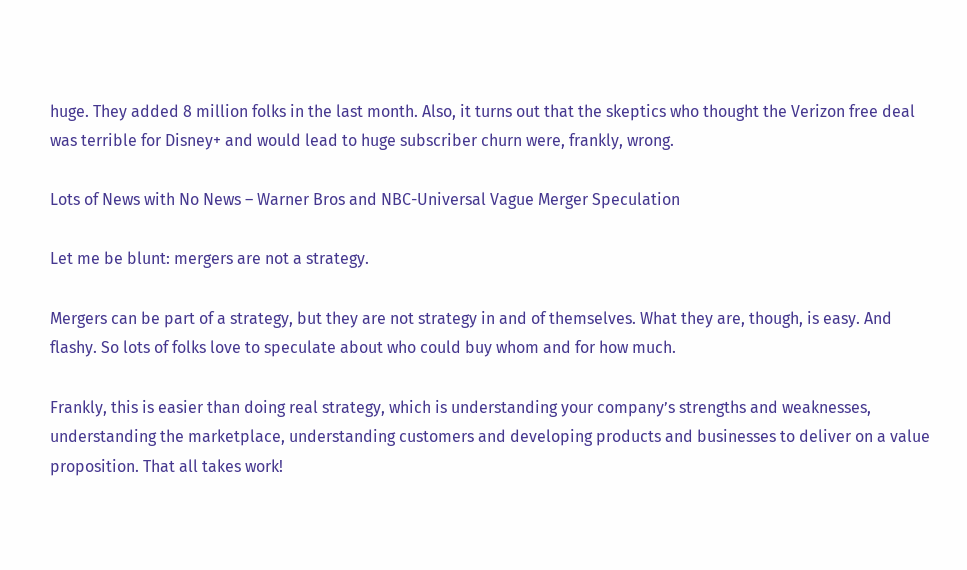huge. They added 8 million folks in the last month. Also, it turns out that the skeptics who thought the Verizon free deal was terrible for Disney+ and would lead to huge subscriber churn were, frankly, wrong.

Lots of News with No News – Warner Bros and NBC-Universal Vague Merger Speculation

Let me be blunt: mergers are not a strategy.

Mergers can be part of a strategy, but they are not strategy in and of themselves. What they are, though, is easy. And flashy. So lots of folks love to speculate about who could buy whom and for how much.

Frankly, this is easier than doing real strategy, which is understanding your company’s strengths and weaknesses, understanding the marketplace, understanding customers and developing products and businesses to deliver on a value proposition. That all takes work!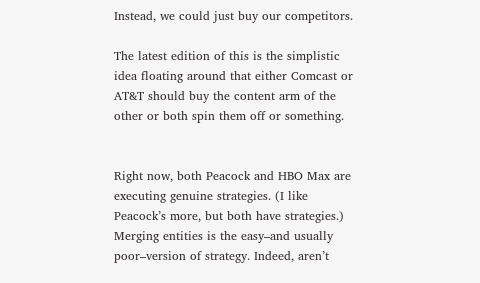Instead, we could just buy our competitors.

The latest edition of this is the simplistic idea floating around that either Comcast or AT&T should buy the content arm of the other or both spin them off or something.


Right now, both Peacock and HBO Max are executing genuine strategies. (I like Peacock’s more, but both have strategies.) Merging entities is the easy–and usually poor–version of strategy. Indeed, aren’t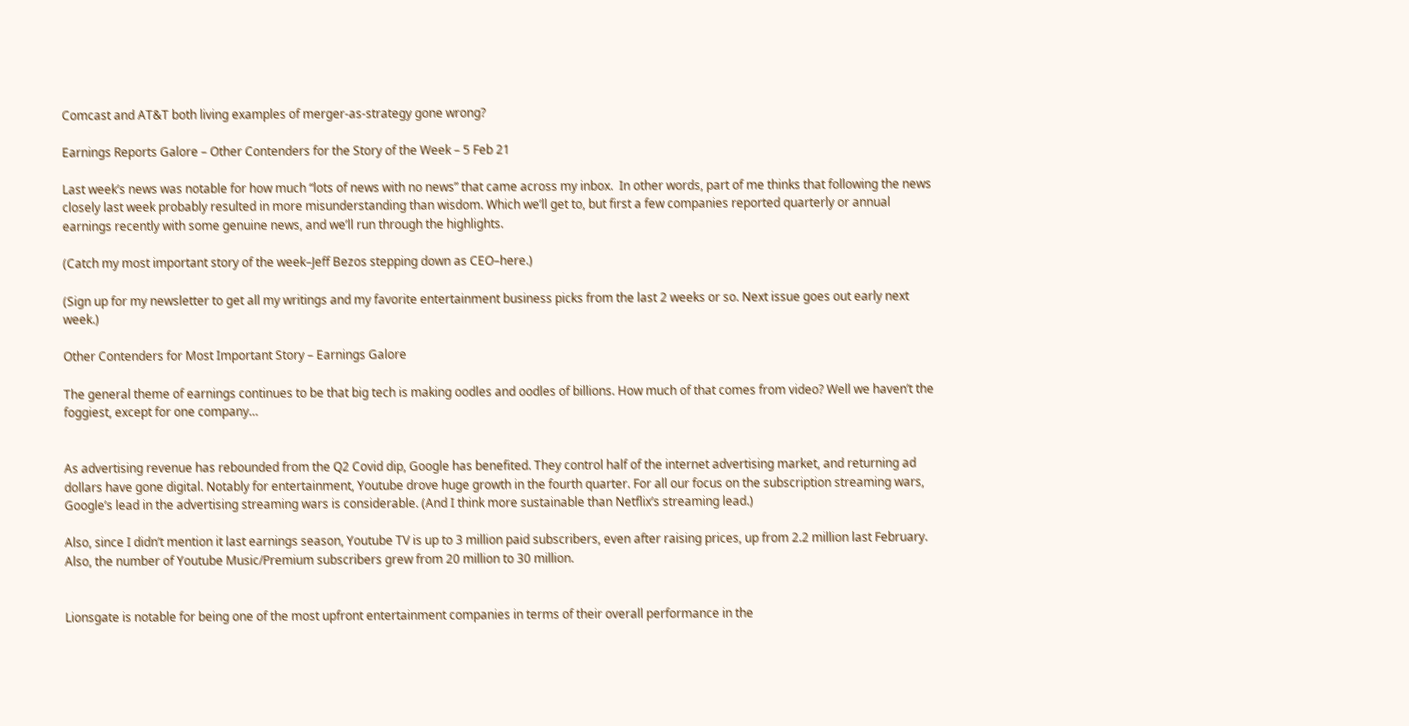Comcast and AT&T both living examples of merger-as-strategy gone wrong?

Earnings Reports Galore – Other Contenders for the Story of the Week – 5 Feb 21

Last week’s news was notable for how much “lots of news with no news” that came across my inbox.  In other words, part of me thinks that following the news closely last week probably resulted in more misunderstanding than wisdom. Which we’ll get to, but first a few companies reported quarterly or annual earnings recently with some genuine news, and we’ll run through the highlights.

(Catch my most important story of the week–Jeff Bezos stepping down as CEO–here.)

(Sign up for my newsletter to get all my writings and my favorite entertainment business picks from the last 2 weeks or so. Next issue goes out early next week.)

Other Contenders for Most Important Story – Earnings Galore

The general theme of earnings continues to be that big tech is making oodles and oodles of billions. How much of that comes from video? Well we haven’t the foggiest, except for one company…


As advertising revenue has rebounded from the Q2 Covid dip, Google has benefited. They control half of the internet advertising market, and returning ad dollars have gone digital. Notably for entertainment, Youtube drove huge growth in the fourth quarter. For all our focus on the subscription streaming wars, Google’s lead in the advertising streaming wars is considerable. (And I think more sustainable than Netflix’s streaming lead.)

Also, since I didn’t mention it last earnings season, Youtube TV is up to 3 million paid subscribers, even after raising prices, up from 2.2 million last February. Also, the number of Youtube Music/Premium subscribers grew from 20 million to 30 million.


Lionsgate is notable for being one of the most upfront entertainment companies in terms of their overall performance in the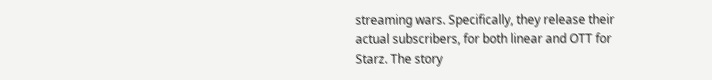streaming wars. Specifically, they release their actual subscribers, for both linear and OTT for Starz. The story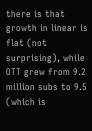there is that growth in linear is flat (not surprising), while OTT grew from 9.2 million subs to 9.5 (which is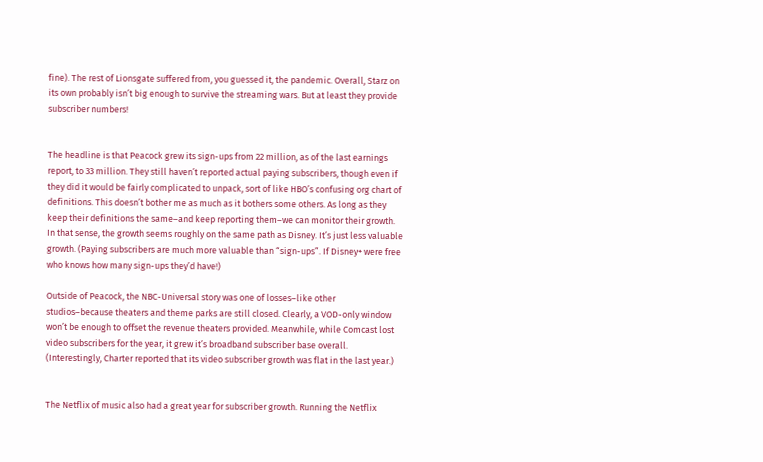fine). The rest of Lionsgate suffered from, you guessed it, the pandemic. Overall, Starz on its own probably isn’t big enough to survive the streaming wars. But at least they provide subscriber numbers!


The headline is that Peacock grew its sign-ups from 22 million, as of the last earnings report, to 33 million. They still haven’t reported actual paying subscribers, though even if they did it would be fairly complicated to unpack, sort of like HBO’s confusing org chart of definitions. This doesn’t bother me as much as it bothers some others. As long as they keep their definitions the same–and keep reporting them–we can monitor their growth. In that sense, the growth seems roughly on the same path as Disney. It’s just less valuable growth. (Paying subscribers are much more valuable than “sign-ups”. If Disney+ were free who knows how many sign-ups they’d have!)

Outside of Peacock, the NBC-Universal story was one of losses–like other studios–because theaters and theme parks are still closed. Clearly, a VOD-only window won’t be enough to offset the revenue theaters provided. Meanwhile, while Comcast lost video subscribers for the year, it grew it’s broadband subscriber base overall. (Interestingly, Charter reported that its video subscriber growth was flat in the last year.)


The Netflix of music also had a great year for subscriber growth. Running the Netflix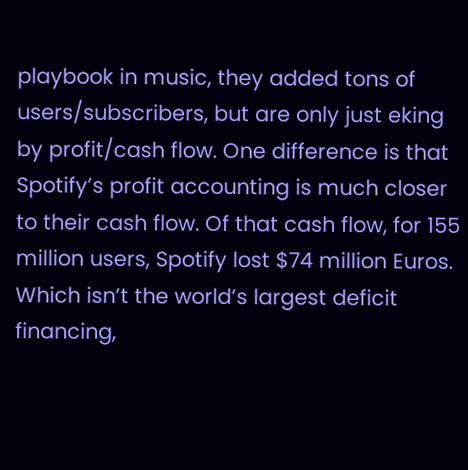playbook in music, they added tons of users/subscribers, but are only just eking by profit/cash flow. One difference is that Spotify’s profit accounting is much closer to their cash flow. Of that cash flow, for 155 million users, Spotify lost $74 million Euros. Which isn’t the world’s largest deficit financing,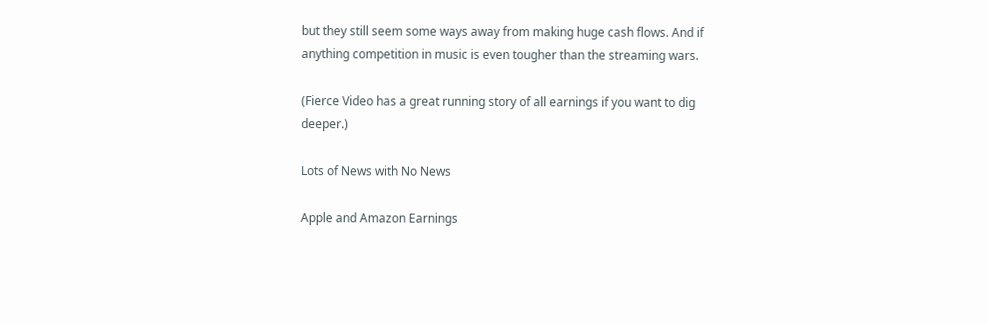but they still seem some ways away from making huge cash flows. And if anything competition in music is even tougher than the streaming wars.

(Fierce Video has a great running story of all earnings if you want to dig deeper.)

Lots of News with No News

Apple and Amazon Earnings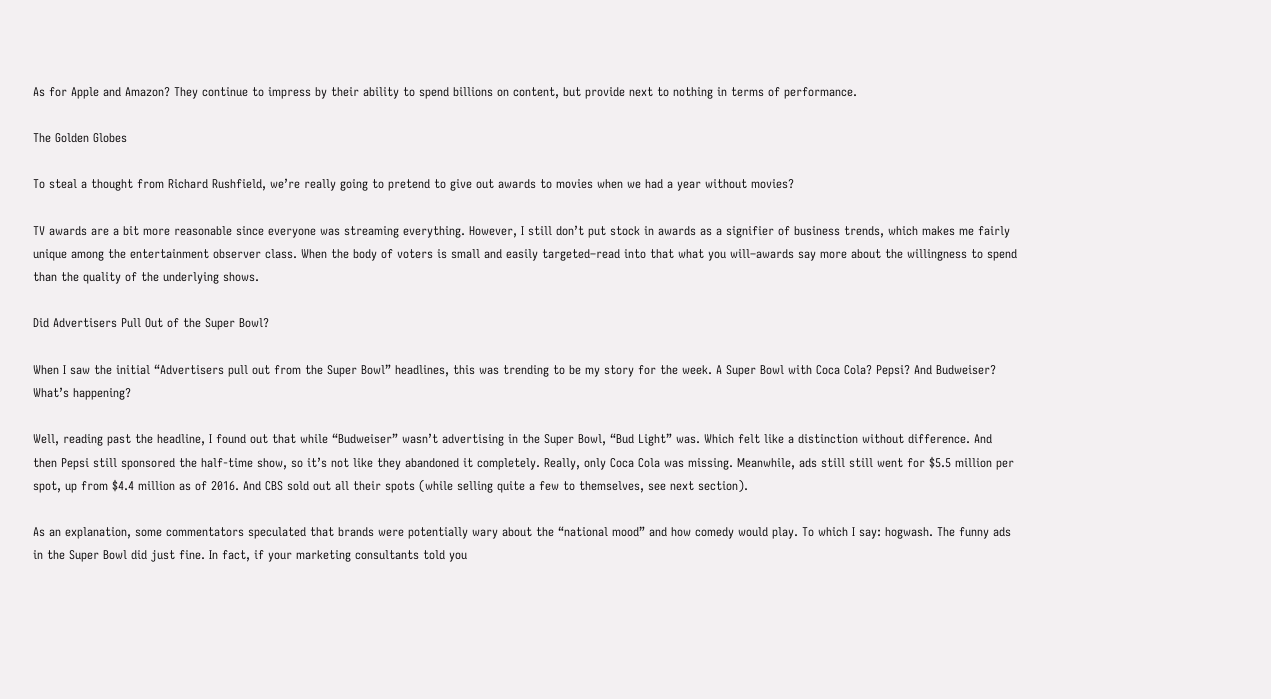As for Apple and Amazon? They continue to impress by their ability to spend billions on content, but provide next to nothing in terms of performance.

The Golden Globes

To steal a thought from Richard Rushfield, we’re really going to pretend to give out awards to movies when we had a year without movies?

TV awards are a bit more reasonable since everyone was streaming everything. However, I still don’t put stock in awards as a signifier of business trends, which makes me fairly unique among the entertainment observer class. When the body of voters is small and easily targeted–read into that what you will–awards say more about the willingness to spend than the quality of the underlying shows.

Did Advertisers Pull Out of the Super Bowl?

When I saw the initial “Advertisers pull out from the Super Bowl” headlines, this was trending to be my story for the week. A Super Bowl with Coca Cola? Pepsi? And Budweiser? What’s happening?

Well, reading past the headline, I found out that while “Budweiser” wasn’t advertising in the Super Bowl, “Bud Light” was. Which felt like a distinction without difference. And then Pepsi still sponsored the half-time show, so it’s not like they abandoned it completely. Really, only Coca Cola was missing. Meanwhile, ads still still went for $5.5 million per spot, up from $4.4 million as of 2016. And CBS sold out all their spots (while selling quite a few to themselves, see next section).

As an explanation, some commentators speculated that brands were potentially wary about the “national mood” and how comedy would play. To which I say: hogwash. The funny ads in the Super Bowl did just fine. In fact, if your marketing consultants told you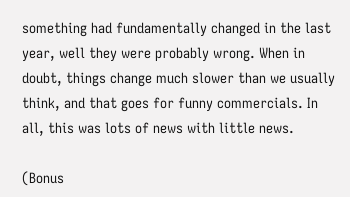something had fundamentally changed in the last year, well they were probably wrong. When in doubt, things change much slower than we usually think, and that goes for funny commercials. In all, this was lots of news with little news.

(Bonus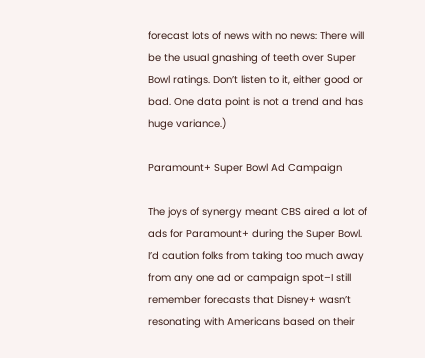forecast lots of news with no news: There will be the usual gnashing of teeth over Super Bowl ratings. Don’t listen to it, either good or bad. One data point is not a trend and has huge variance.)

Paramount+ Super Bowl Ad Campaign

The joys of synergy meant CBS aired a lot of ads for Paramount+ during the Super Bowl. I’d caution folks from taking too much away from any one ad or campaign spot–I still remember forecasts that Disney+ wasn’t resonating with Americans based on their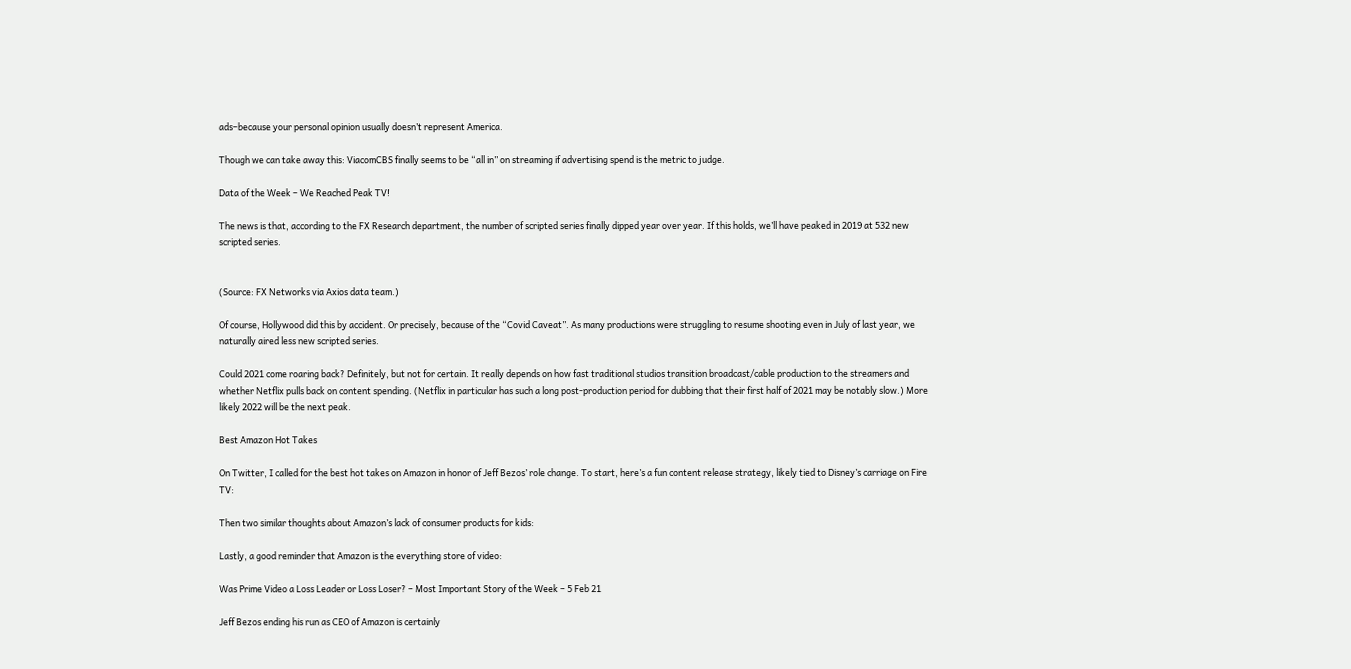ads–because your personal opinion usually doesn’t represent America.

Though we can take away this: ViacomCBS finally seems to be “all in” on streaming if advertising spend is the metric to judge.

Data of the Week – We Reached Peak TV!

The news is that, according to the FX Research department, the number of scripted series finally dipped year over year. If this holds, we’ll have peaked in 2019 at 532 new scripted series.


(Source: FX Networks via Axios data team.)

Of course, Hollywood did this by accident. Or precisely, because of the “Covid Caveat”. As many productions were struggling to resume shooting even in July of last year, we naturally aired less new scripted series.

Could 2021 come roaring back? Definitely, but not for certain. It really depends on how fast traditional studios transition broadcast/cable production to the streamers and whether Netflix pulls back on content spending. (Netflix in particular has such a long post-production period for dubbing that their first half of 2021 may be notably slow.) More likely 2022 will be the next peak.

Best Amazon Hot Takes

On Twitter, I called for the best hot takes on Amazon in honor of Jeff Bezos’ role change. To start, here’s a fun content release strategy, likely tied to Disney’s carriage on Fire TV:

Then two similar thoughts about Amazon’s lack of consumer products for kids:

Lastly, a good reminder that Amazon is the everything store of video:

Was Prime Video a Loss Leader or Loss Loser? – Most Important Story of the Week – 5 Feb 21

Jeff Bezos ending his run as CEO of Amazon is certainly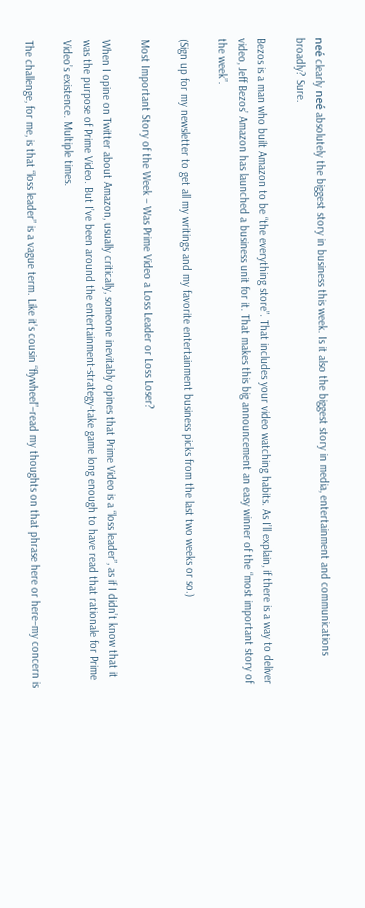neé clearly neé absolutely the biggest story in business this week. Is it also the biggest story in media, entertainment and communications broadly? Sure.

Bezos is a man who built Amazon to be “the everything store”. That includes your video watching habits. As I’ll explain, if there is a way to deliver video, Jeff Bezos’ Amazon has launched a business unit for it. That makes this big announcement an easy winner of the “most important story of the week”.

(Sign up for my newsletter to get all my writings and my favorite entertainment business picks from the last two weeks or so.)

Most Important Story of the Week – Was Prime Video a Loss Leader or Loss Loser?

When I opine on Twitter about Amazon, usually critically, someone inevitably opines that Prime Video is a “loss leader”, as if I didn’t know that it was the purpose of Prime Video. But I’ve been around the entertainment-strategy-take game long enough to have read that rationale for Prime Video’s existence. Multiple times.

The challenge, for me, is that “loss leader” is a vague term. Like it’s cousin “flywheel”–read my thoughts on that phrase here or here–my concern is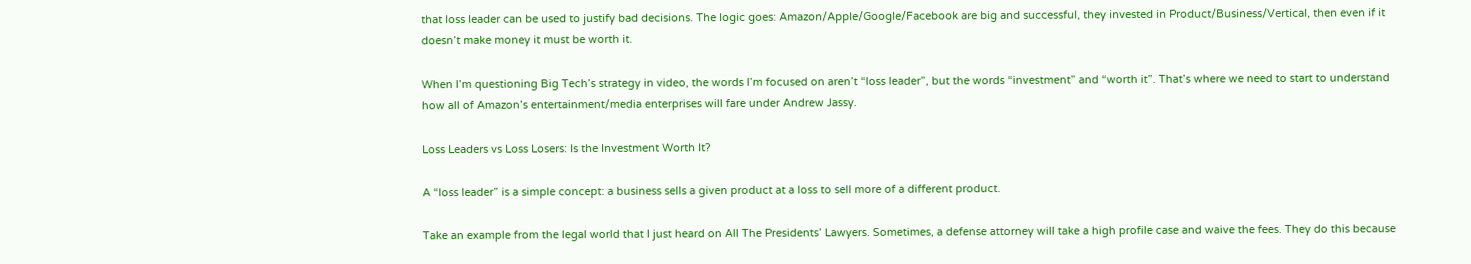that loss leader can be used to justify bad decisions. The logic goes: Amazon/Apple/Google/Facebook are big and successful, they invested in Product/Business/Vertical, then even if it doesn’t make money it must be worth it.

When I’m questioning Big Tech’s strategy in video, the words I’m focused on aren’t “loss leader”, but the words “investment” and “worth it”. That’s where we need to start to understand how all of Amazon’s entertainment/media enterprises will fare under Andrew Jassy.

Loss Leaders vs Loss Losers: Is the Investment Worth It?

A “loss leader” is a simple concept: a business sells a given product at a loss to sell more of a different product.

Take an example from the legal world that I just heard on All The Presidents’ Lawyers. Sometimes, a defense attorney will take a high profile case and waive the fees. They do this because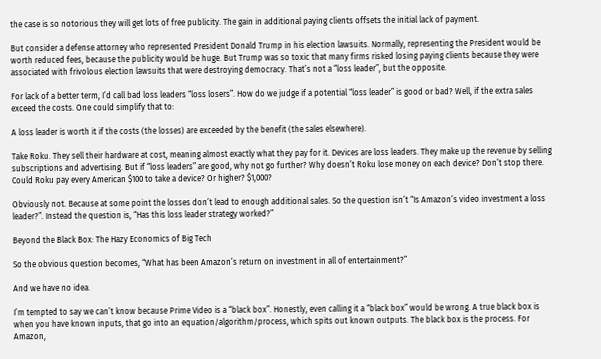the case is so notorious they will get lots of free publicity. The gain in additional paying clients offsets the initial lack of payment.

But consider a defense attorney who represented President Donald Trump in his election lawsuits. Normally, representing the President would be worth reduced fees, because the publicity would be huge. But Trump was so toxic that many firms risked losing paying clients because they were associated with frivolous election lawsuits that were destroying democracy. That’s not a “loss leader”, but the opposite.

For lack of a better term, I’d call bad loss leaders “loss losers”. How do we judge if a potential “loss leader” is good or bad? Well, if the extra sales exceed the costs. One could simplify that to:

A loss leader is worth it if the costs (the losses) are exceeded by the benefit (the sales elsewhere).

Take Roku. They sell their hardware at cost, meaning almost exactly what they pay for it. Devices are loss leaders. They make up the revenue by selling subscriptions and advertising. But if “loss leaders” are good, why not go further? Why doesn’t Roku lose money on each device? Don’t stop there. Could Roku pay every American $100 to take a device? Or higher? $1,000?

Obviously not. Because at some point the losses don’t lead to enough additional sales. So the question isn’t “Is Amazon’s video investment a loss leader?”. Instead the question is, “Has this loss leader strategy worked?”

Beyond the Black Box: The Hazy Economics of Big Tech

So the obvious question becomes, “What has been Amazon’s return on investment in all of entertainment?”

And we have no idea.

I’m tempted to say we can’t know because Prime Video is a “black box”. Honestly, even calling it a “black box” would be wrong. A true black box is when you have known inputs, that go into an equation/algorithm/process, which spits out known outputs. The black box is the process. For Amazon,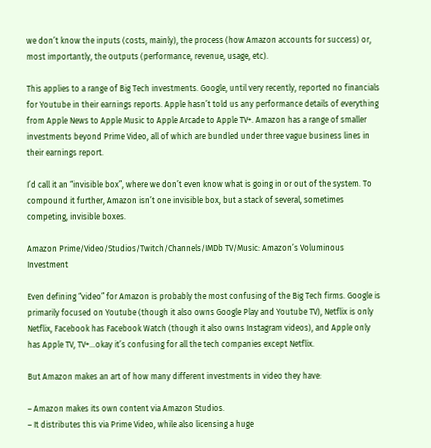we don’t know the inputs (costs, mainly), the process (how Amazon accounts for success) or, most importantly, the outputs (performance, revenue, usage, etc).

This applies to a range of Big Tech investments. Google, until very recently, reported no financials for Youtube in their earnings reports. Apple hasn’t told us any performance details of everything from Apple News to Apple Music to Apple Arcade to Apple TV+. Amazon has a range of smaller investments beyond Prime Video, all of which are bundled under three vague business lines in their earnings report.

I’d call it an “invisible box”, where we don’t even know what is going in or out of the system. To compound it further, Amazon isn’t one invisible box, but a stack of several, sometimes competing, invisible boxes.

Amazon Prime/Video/Studios/Twitch/Channels/IMDb TV/Music: Amazon’s Voluminous Investment

Even defining “video” for Amazon is probably the most confusing of the Big Tech firms. Google is primarily focused on Youtube (though it also owns Google Play and Youtube TV), Netflix is only Netflix, Facebook has Facebook Watch (though it also owns Instagram videos), and Apple only has Apple TV, TV+…okay it’s confusing for all the tech companies except Netflix.

But Amazon makes an art of how many different investments in video they have:

– Amazon makes its own content via Amazon Studios.
– It distributes this via Prime Video, while also licensing a huge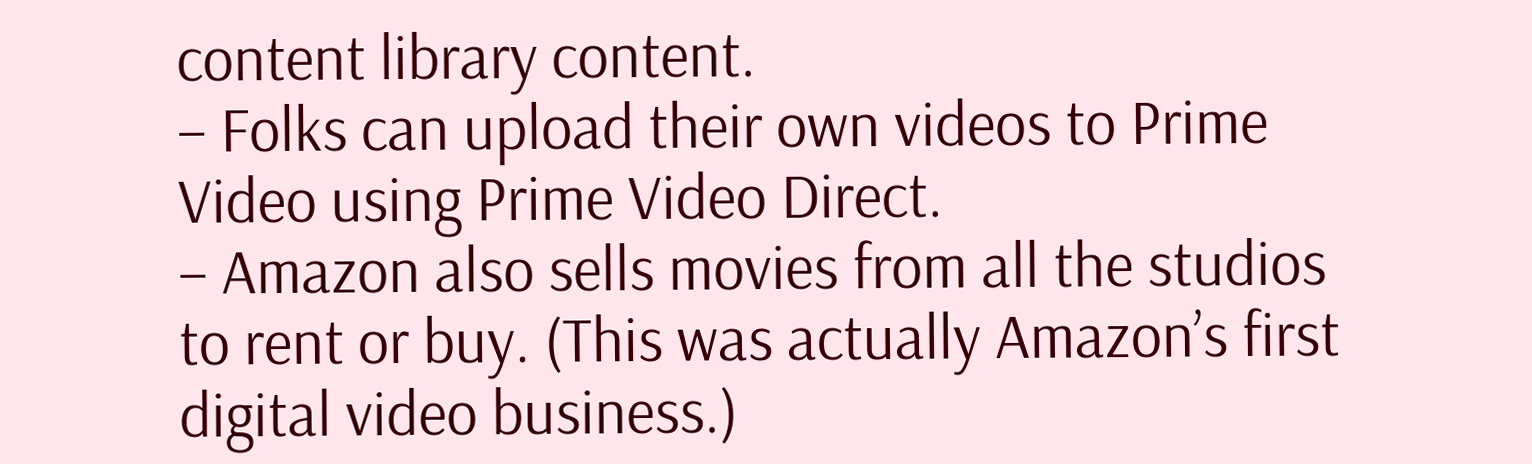content library content.
– Folks can upload their own videos to Prime Video using Prime Video Direct.
– Amazon also sells movies from all the studios to rent or buy. (This was actually Amazon’s first digital video business.)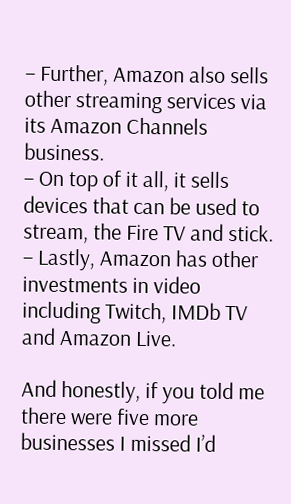– Further, Amazon also sells other streaming services via its Amazon Channels business.
– On top of it all, it sells devices that can be used to stream, the Fire TV and stick.
– Lastly, Amazon has other investments in video including Twitch, IMDb TV and Amazon Live.

And honestly, if you told me there were five more businesses I missed I’d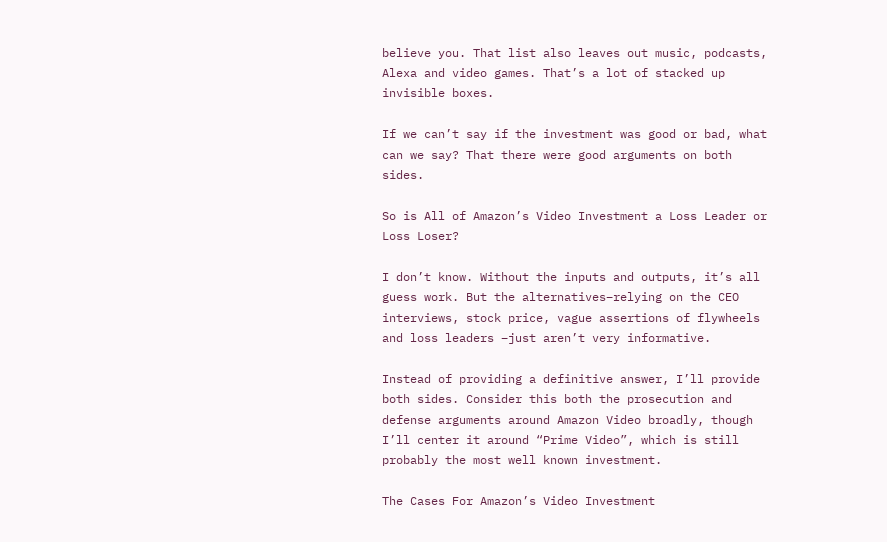believe you. That list also leaves out music, podcasts, Alexa and video games. That’s a lot of stacked up invisible boxes.

If we can’t say if the investment was good or bad, what can we say? That there were good arguments on both sides.

So is All of Amazon’s Video Investment a Loss Leader or Loss Loser?

I don’t know. Without the inputs and outputs, it’s all guess work. But the alternatives–relying on the CEO interviews, stock price, vague assertions of flywheels and loss leaders –just aren’t very informative.

Instead of providing a definitive answer, I’ll provide both sides. Consider this both the prosecution and defense arguments around Amazon Video broadly, though I’ll center it around “Prime Video”, which is still probably the most well known investment.

The Cases For Amazon’s Video Investment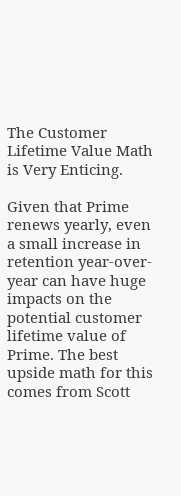The Customer Lifetime Value Math is Very Enticing.

Given that Prime renews yearly, even a small increase in retention year-over-year can have huge impacts on the potential customer lifetime value of Prime. The best upside math for this comes from Scott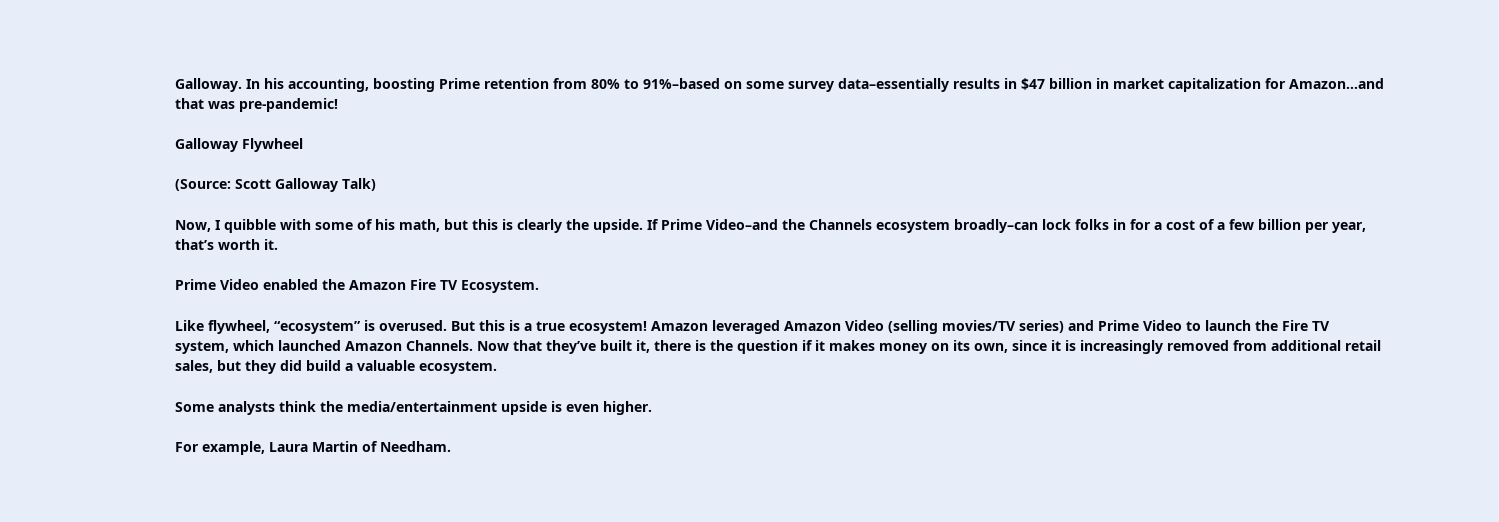Galloway. In his accounting, boosting Prime retention from 80% to 91%–based on some survey data–essentially results in $47 billion in market capitalization for Amazon…and that was pre-pandemic!

Galloway Flywheel

(Source: Scott Galloway Talk)

Now, I quibble with some of his math, but this is clearly the upside. If Prime Video–and the Channels ecosystem broadly–can lock folks in for a cost of a few billion per year, that’s worth it.

Prime Video enabled the Amazon Fire TV Ecosystem.

Like flywheel, “ecosystem” is overused. But this is a true ecosystem! Amazon leveraged Amazon Video (selling movies/TV series) and Prime Video to launch the Fire TV system, which launched Amazon Channels. Now that they’ve built it, there is the question if it makes money on its own, since it is increasingly removed from additional retail sales, but they did build a valuable ecosystem.

Some analysts think the media/entertainment upside is even higher.

For example, Laura Martin of Needham.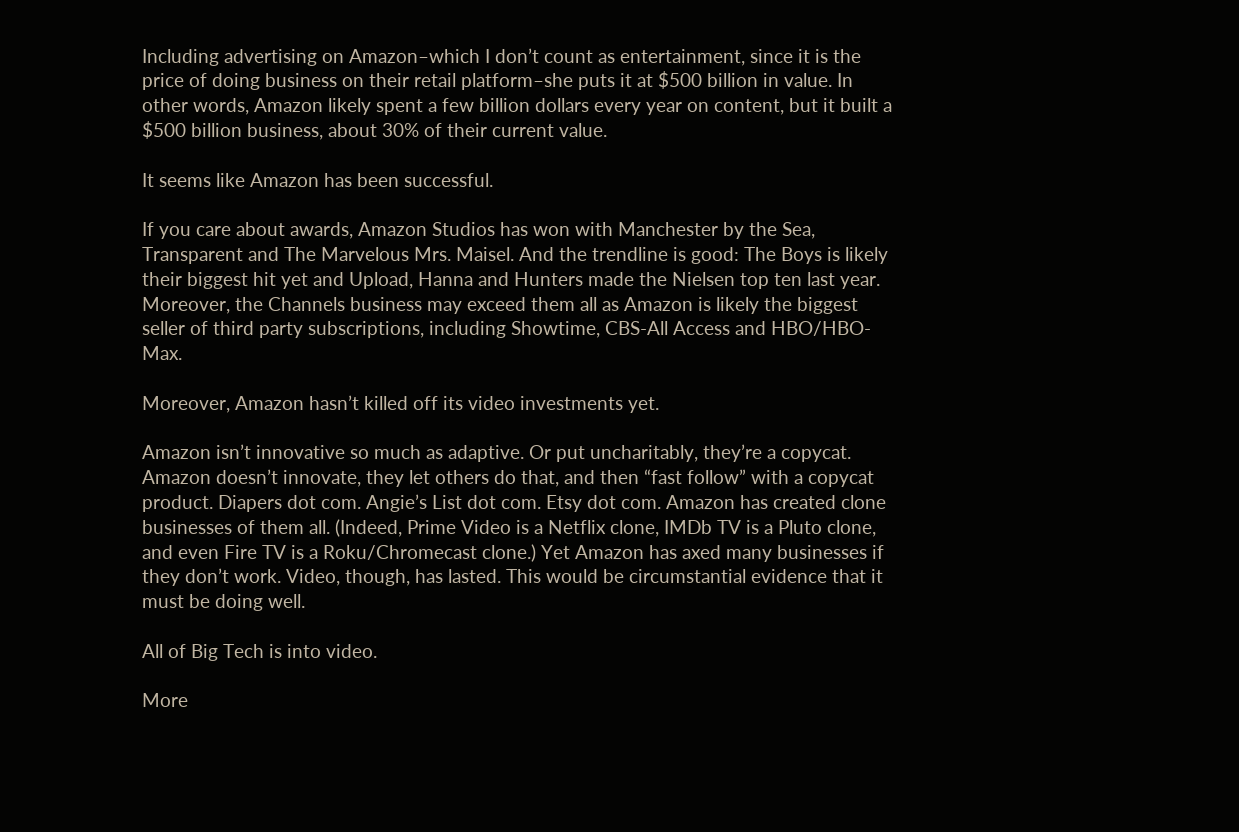Including advertising on Amazon–which I don’t count as entertainment, since it is the price of doing business on their retail platform–she puts it at $500 billion in value. In other words, Amazon likely spent a few billion dollars every year on content, but it built a $500 billion business, about 30% of their current value.

It seems like Amazon has been successful.

If you care about awards, Amazon Studios has won with Manchester by the Sea, Transparent and The Marvelous Mrs. Maisel. And the trendline is good: The Boys is likely their biggest hit yet and Upload, Hanna and Hunters made the Nielsen top ten last year. Moreover, the Channels business may exceed them all as Amazon is likely the biggest seller of third party subscriptions, including Showtime, CBS-All Access and HBO/HBO-Max.

Moreover, Amazon hasn’t killed off its video investments yet.

Amazon isn’t innovative so much as adaptive. Or put uncharitably, they’re a copycat. Amazon doesn’t innovate, they let others do that, and then “fast follow” with a copycat product. Diapers dot com. Angie’s List dot com. Etsy dot com. Amazon has created clone businesses of them all. (Indeed, Prime Video is a Netflix clone, IMDb TV is a Pluto clone, and even Fire TV is a Roku/Chromecast clone.) Yet Amazon has axed many businesses if they don’t work. Video, though, has lasted. This would be circumstantial evidence that it must be doing well.

All of Big Tech is into video.

More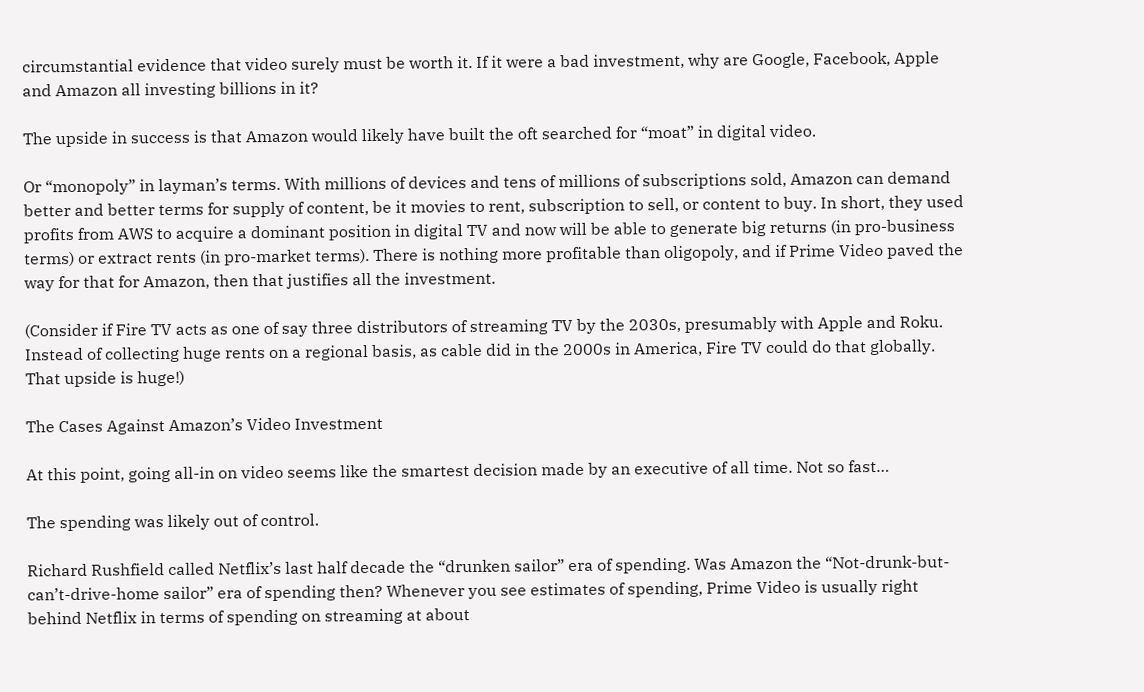circumstantial evidence that video surely must be worth it. If it were a bad investment, why are Google, Facebook, Apple and Amazon all investing billions in it?

The upside in success is that Amazon would likely have built the oft searched for “moat” in digital video.

Or “monopoly” in layman’s terms. With millions of devices and tens of millions of subscriptions sold, Amazon can demand better and better terms for supply of content, be it movies to rent, subscription to sell, or content to buy. In short, they used profits from AWS to acquire a dominant position in digital TV and now will be able to generate big returns (in pro-business terms) or extract rents (in pro-market terms). There is nothing more profitable than oligopoly, and if Prime Video paved the way for that for Amazon, then that justifies all the investment.

(Consider if Fire TV acts as one of say three distributors of streaming TV by the 2030s, presumably with Apple and Roku. Instead of collecting huge rents on a regional basis, as cable did in the 2000s in America, Fire TV could do that globally. That upside is huge!)

The Cases Against Amazon’s Video Investment

At this point, going all-in on video seems like the smartest decision made by an executive of all time. Not so fast…

The spending was likely out of control.

Richard Rushfield called Netflix’s last half decade the “drunken sailor” era of spending. Was Amazon the “Not-drunk-but-can’t-drive-home sailor” era of spending then? Whenever you see estimates of spending, Prime Video is usually right behind Netflix in terms of spending on streaming at about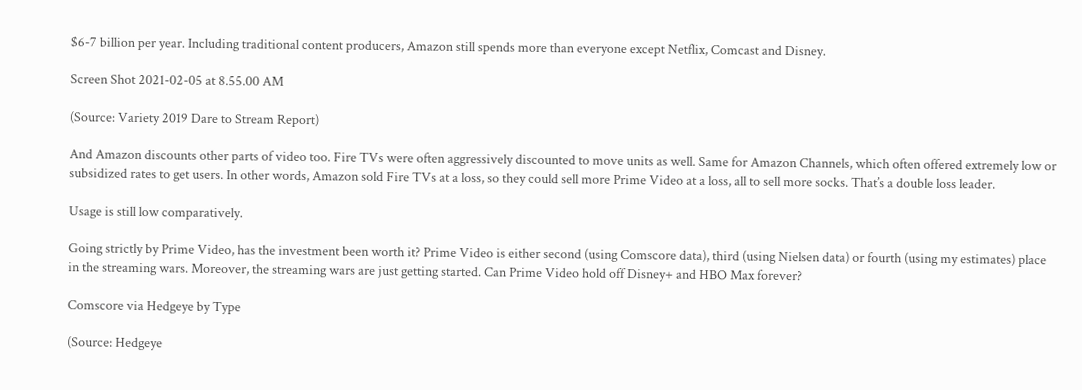$6-7 billion per year. Including traditional content producers, Amazon still spends more than everyone except Netflix, Comcast and Disney.

Screen Shot 2021-02-05 at 8.55.00 AM

(Source: Variety 2019 Dare to Stream Report)

And Amazon discounts other parts of video too. Fire TVs were often aggressively discounted to move units as well. Same for Amazon Channels, which often offered extremely low or subsidized rates to get users. In other words, Amazon sold Fire TVs at a loss, so they could sell more Prime Video at a loss, all to sell more socks. That’s a double loss leader.

Usage is still low comparatively.

Going strictly by Prime Video, has the investment been worth it? Prime Video is either second (using Comscore data), third (using Nielsen data) or fourth (using my estimates) place in the streaming wars. Moreover, the streaming wars are just getting started. Can Prime Video hold off Disney+ and HBO Max forever?

Comscore via Hedgeye by Type

(Source: Hedgeye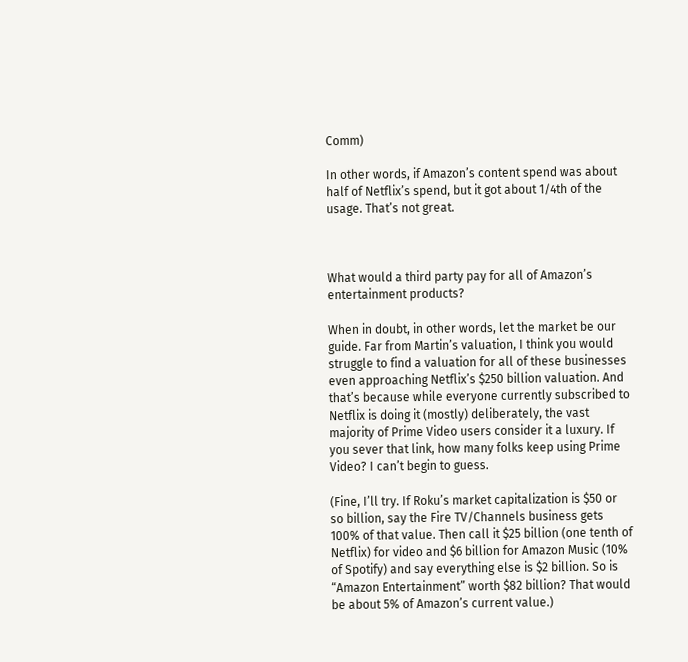Comm)

In other words, if Amazon’s content spend was about half of Netflix’s spend, but it got about 1/4th of the usage. That’s not great.



What would a third party pay for all of Amazon’s entertainment products?

When in doubt, in other words, let the market be our guide. Far from Martin’s valuation, I think you would struggle to find a valuation for all of these businesses even approaching Netflix’s $250 billion valuation. And that’s because while everyone currently subscribed to Netflix is doing it (mostly) deliberately, the vast majority of Prime Video users consider it a luxury. If you sever that link, how many folks keep using Prime Video? I can’t begin to guess.

(Fine, I’ll try. If Roku’s market capitalization is $50 or so billion, say the Fire TV/Channels business gets 100% of that value. Then call it $25 billion (one tenth of Netflix) for video and $6 billion for Amazon Music (10% of Spotify) and say everything else is $2 billion. So is “Amazon Entertainment” worth $82 billion? That would be about 5% of Amazon’s current value.)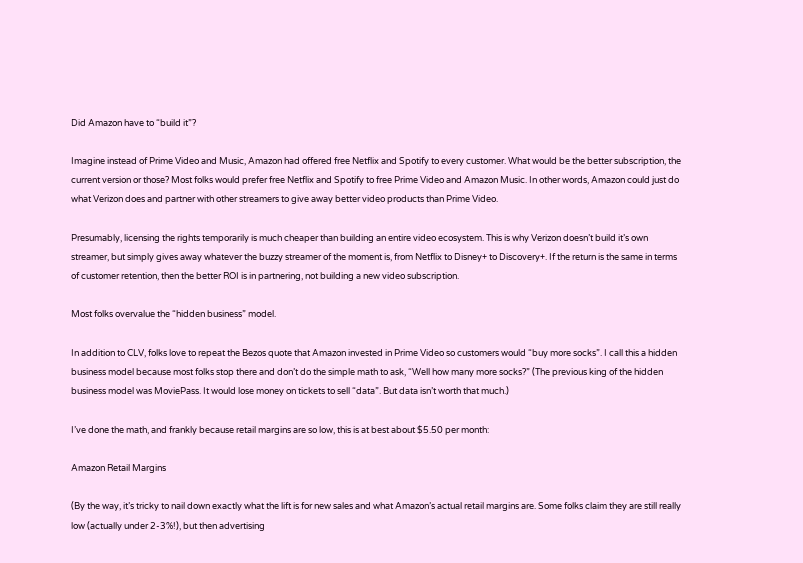Did Amazon have to “build it”?

Imagine instead of Prime Video and Music, Amazon had offered free Netflix and Spotify to every customer. What would be the better subscription, the current version or those? Most folks would prefer free Netflix and Spotify to free Prime Video and Amazon Music. In other words, Amazon could just do what Verizon does and partner with other streamers to give away better video products than Prime Video.

Presumably, licensing the rights temporarily is much cheaper than building an entire video ecosystem. This is why Verizon doesn’t build it’s own streamer, but simply gives away whatever the buzzy streamer of the moment is, from Netflix to Disney+ to Discovery+. If the return is the same in terms of customer retention, then the better ROI is in partnering, not building a new video subscription.

Most folks overvalue the “hidden business” model.

In addition to CLV, folks love to repeat the Bezos quote that Amazon invested in Prime Video so customers would “buy more socks”. I call this a hidden business model because most folks stop there and don’t do the simple math to ask, “Well how many more socks?” (The previous king of the hidden business model was MoviePass. It would lose money on tickets to sell “data”. But data isn’t worth that much.)

I’ve done the math, and frankly because retail margins are so low, this is at best about $5.50 per month:

Amazon Retail Margins

(By the way, it’s tricky to nail down exactly what the lift is for new sales and what Amazon’s actual retail margins are. Some folks claim they are still really low (actually under 2-3%!), but then advertising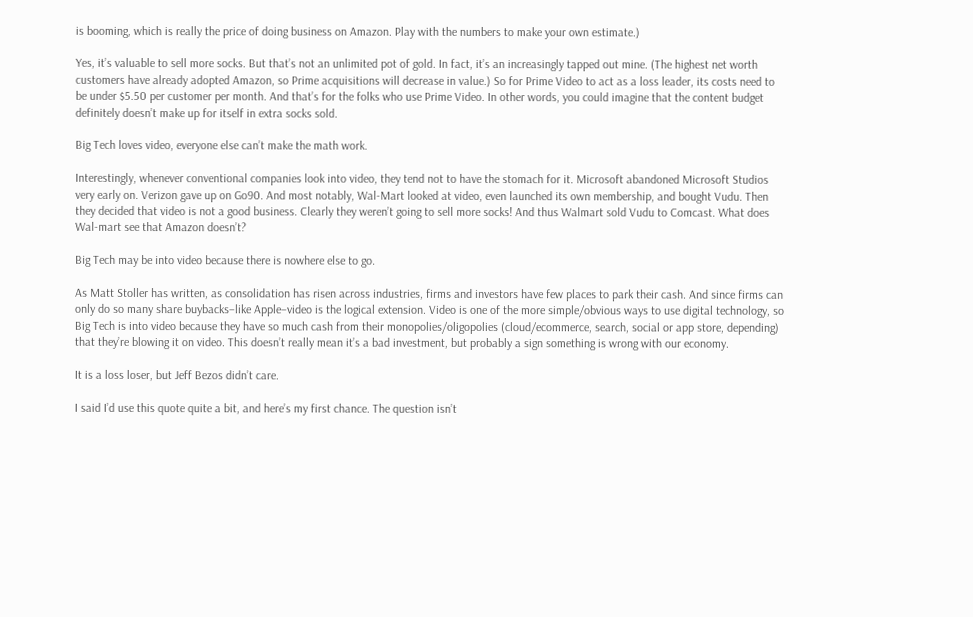is booming, which is really the price of doing business on Amazon. Play with the numbers to make your own estimate.)

Yes, it’s valuable to sell more socks. But that’s not an unlimited pot of gold. In fact, it’s an increasingly tapped out mine. (The highest net worth customers have already adopted Amazon, so Prime acquisitions will decrease in value.) So for Prime Video to act as a loss leader, its costs need to be under $5.50 per customer per month. And that’s for the folks who use Prime Video. In other words, you could imagine that the content budget definitely doesn’t make up for itself in extra socks sold.

Big Tech loves video, everyone else can’t make the math work.

Interestingly, whenever conventional companies look into video, they tend not to have the stomach for it. Microsoft abandoned Microsoft Studios very early on. Verizon gave up on Go90. And most notably, Wal-Mart looked at video, even launched its own membership, and bought Vudu. Then they decided that video is not a good business. Clearly they weren’t going to sell more socks! And thus Walmart sold Vudu to Comcast. What does Wal-mart see that Amazon doesn’t?

Big Tech may be into video because there is nowhere else to go.

As Matt Stoller has written, as consolidation has risen across industries, firms and investors have few places to park their cash. And since firms can only do so many share buybacks–like Apple–video is the logical extension. Video is one of the more simple/obvious ways to use digital technology, so Big Tech is into video because they have so much cash from their monopolies/oligopolies (cloud/ecommerce, search, social or app store, depending) that they’re blowing it on video. This doesn’t really mean it’s a bad investment, but probably a sign something is wrong with our economy.

It is a loss loser, but Jeff Bezos didn’t care.

I said I’d use this quote quite a bit, and here’s my first chance. The question isn’t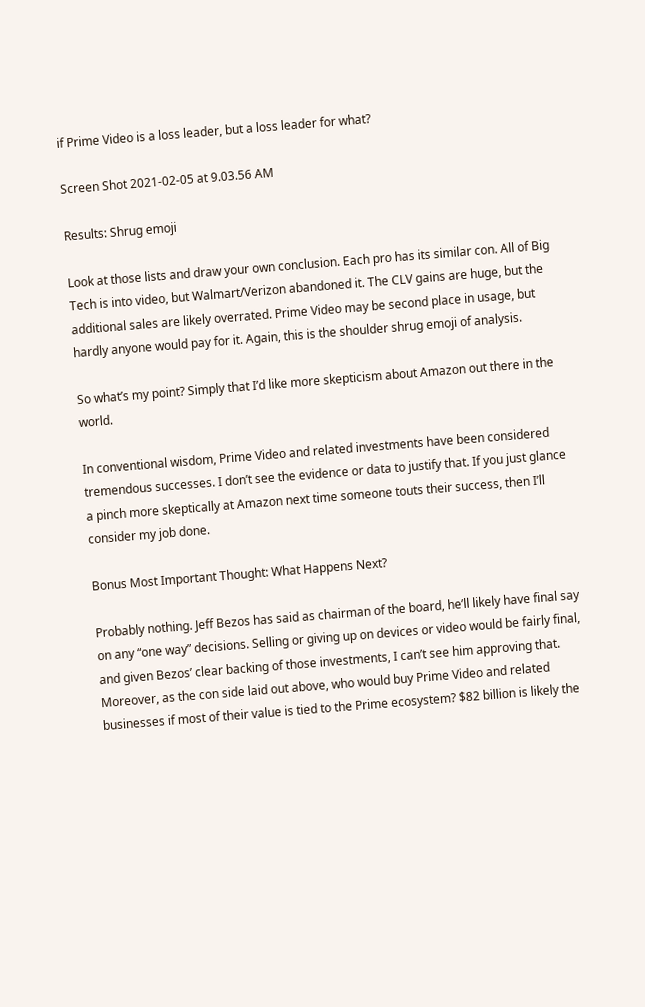if Prime Video is a loss leader, but a loss leader for what?

Screen Shot 2021-02-05 at 9.03.56 AM

Results: Shrug emoji

Look at those lists and draw your own conclusion. Each pro has its similar con. All of Big Tech is into video, but Walmart/Verizon abandoned it. The CLV gains are huge, but the additional sales are likely overrated. Prime Video may be second place in usage, but hardly anyone would pay for it. Again, this is the shoulder shrug emoji of analysis.

So what’s my point? Simply that I’d like more skepticism about Amazon out there in the world.

In conventional wisdom, Prime Video and related investments have been considered tremendous successes. I don’t see the evidence or data to justify that. If you just glance a pinch more skeptically at Amazon next time someone touts their success, then I’ll consider my job done.

Bonus Most Important Thought: What Happens Next?

Probably nothing. Jeff Bezos has said as chairman of the board, he’ll likely have final say on any “one way” decisions. Selling or giving up on devices or video would be fairly final, and given Bezos’ clear backing of those investments, I can’t see him approving that. Moreover, as the con side laid out above, who would buy Prime Video and related businesses if most of their value is tied to the Prime ecosystem? $82 billion is likely the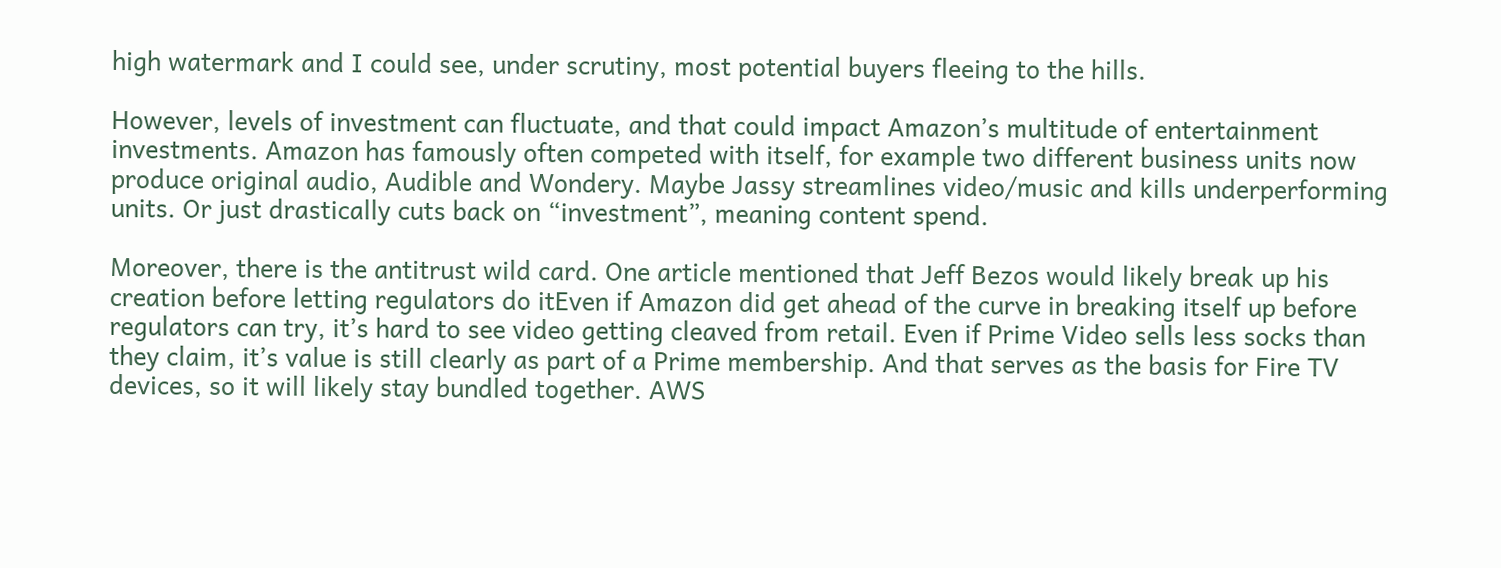high watermark and I could see, under scrutiny, most potential buyers fleeing to the hills.

However, levels of investment can fluctuate, and that could impact Amazon’s multitude of entertainment investments. Amazon has famously often competed with itself, for example two different business units now produce original audio, Audible and Wondery. Maybe Jassy streamlines video/music and kills underperforming units. Or just drastically cuts back on “investment”, meaning content spend.

Moreover, there is the antitrust wild card. One article mentioned that Jeff Bezos would likely break up his creation before letting regulators do itEven if Amazon did get ahead of the curve in breaking itself up before regulators can try, it’s hard to see video getting cleaved from retail. Even if Prime Video sells less socks than they claim, it’s value is still clearly as part of a Prime membership. And that serves as the basis for Fire TV devices, so it will likely stay bundled together. AWS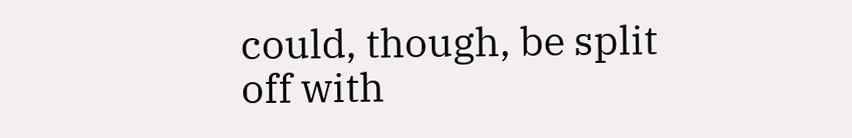could, though, be split off with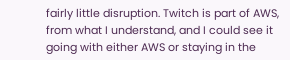fairly little disruption. Twitch is part of AWS, from what I understand, and I could see it going with either AWS or staying in the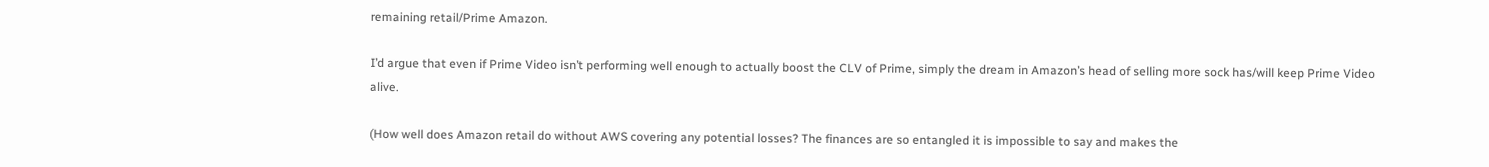remaining retail/Prime Amazon.

I’d argue that even if Prime Video isn’t performing well enough to actually boost the CLV of Prime, simply the dream in Amazon’s head of selling more sock has/will keep Prime Video alive.

(How well does Amazon retail do without AWS covering any potential losses? The finances are so entangled it is impossible to say and makes the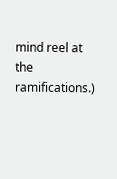mind reel at the ramifications.)